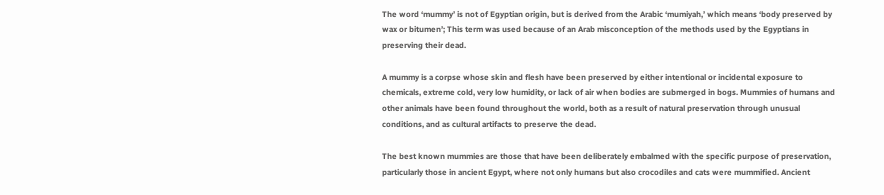The word ‘mummy’ is not of Egyptian origin, but is derived from the Arabic ‘mumiyah,’ which means ‘body preserved by wax or bitumen’; This term was used because of an Arab misconception of the methods used by the Egyptians in preserving their dead.

A mummy is a corpse whose skin and flesh have been preserved by either intentional or incidental exposure to chemicals, extreme cold, very low humidity, or lack of air when bodies are submerged in bogs. Mummies of humans and other animals have been found throughout the world, both as a result of natural preservation through unusual conditions, and as cultural artifacts to preserve the dead.

The best known mummies are those that have been deliberately embalmed with the specific purpose of preservation, particularly those in ancient Egypt, where not only humans but also crocodiles and cats were mummified. Ancient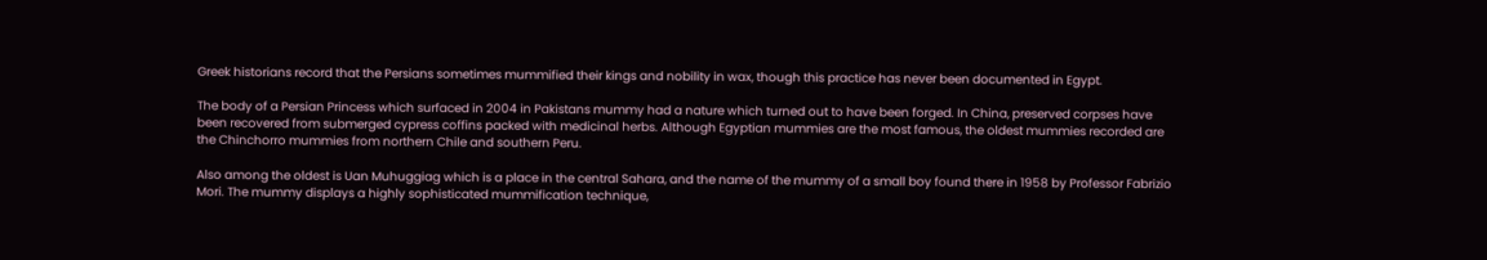Greek historians record that the Persians sometimes mummified their kings and nobility in wax, though this practice has never been documented in Egypt.

The body of a Persian Princess which surfaced in 2004 in Pakistans mummy had a nature which turned out to have been forged. In China, preserved corpses have been recovered from submerged cypress coffins packed with medicinal herbs. Although Egyptian mummies are the most famous, the oldest mummies recorded are the Chinchorro mummies from northern Chile and southern Peru.

Also among the oldest is Uan Muhuggiag which is a place in the central Sahara, and the name of the mummy of a small boy found there in 1958 by Professor Fabrizio Mori. The mummy displays a highly sophisticated mummification technique,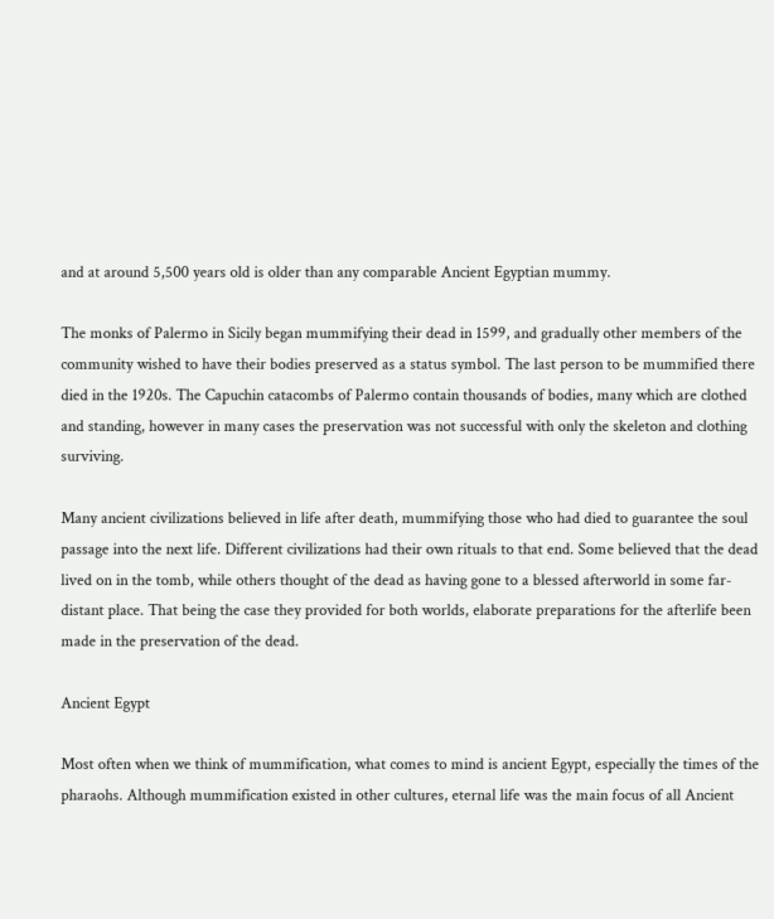and at around 5,500 years old is older than any comparable Ancient Egyptian mummy.

The monks of Palermo in Sicily began mummifying their dead in 1599, and gradually other members of the community wished to have their bodies preserved as a status symbol. The last person to be mummified there died in the 1920s. The Capuchin catacombs of Palermo contain thousands of bodies, many which are clothed and standing, however in many cases the preservation was not successful with only the skeleton and clothing surviving.

Many ancient civilizations believed in life after death, mummifying those who had died to guarantee the soul passage into the next life. Different civilizations had their own rituals to that end. Some believed that the dead lived on in the tomb, while others thought of the dead as having gone to a blessed afterworld in some far-distant place. That being the case they provided for both worlds, elaborate preparations for the afterlife been made in the preservation of the dead.

Ancient Egypt

Most often when we think of mummification, what comes to mind is ancient Egypt, especially the times of the pharaohs. Although mummification existed in other cultures, eternal life was the main focus of all Ancient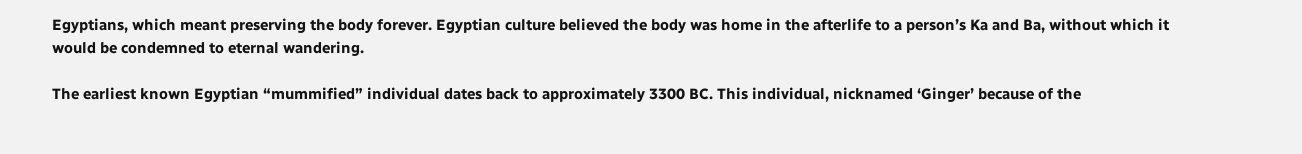Egyptians, which meant preserving the body forever. Egyptian culture believed the body was home in the afterlife to a person’s Ka and Ba, without which it would be condemned to eternal wandering.

The earliest known Egyptian “mummified” individual dates back to approximately 3300 BC. This individual, nicknamed ‘Ginger’ because of the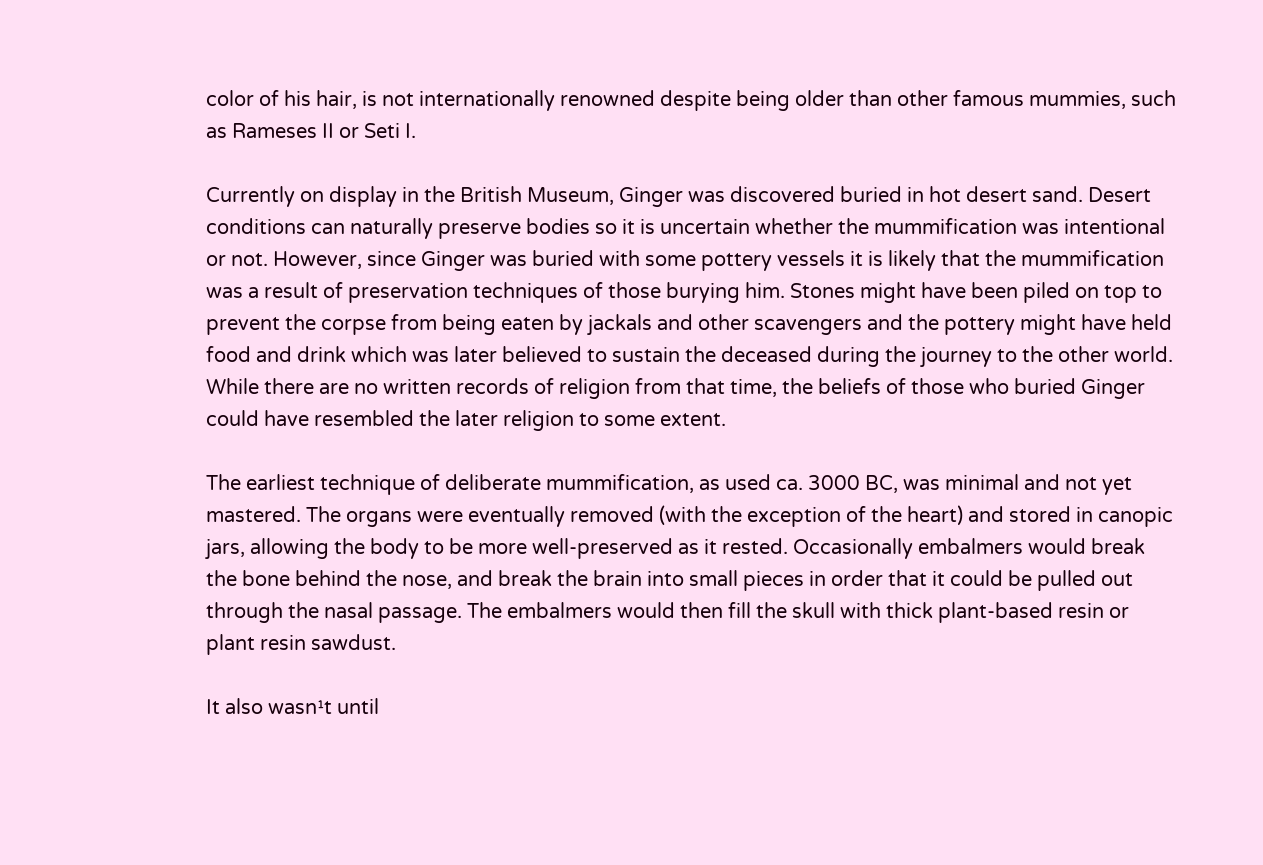color of his hair, is not internationally renowned despite being older than other famous mummies, such as Rameses II or Seti I.

Currently on display in the British Museum, Ginger was discovered buried in hot desert sand. Desert conditions can naturally preserve bodies so it is uncertain whether the mummification was intentional or not. However, since Ginger was buried with some pottery vessels it is likely that the mummification was a result of preservation techniques of those burying him. Stones might have been piled on top to prevent the corpse from being eaten by jackals and other scavengers and the pottery might have held food and drink which was later believed to sustain the deceased during the journey to the other world. While there are no written records of religion from that time, the beliefs of those who buried Ginger could have resembled the later religion to some extent.

The earliest technique of deliberate mummification, as used ca. 3000 BC, was minimal and not yet mastered. The organs were eventually removed (with the exception of the heart) and stored in canopic jars, allowing the body to be more well-preserved as it rested. Occasionally embalmers would break the bone behind the nose, and break the brain into small pieces in order that it could be pulled out through the nasal passage. The embalmers would then fill the skull with thick plant-based resin or plant resin sawdust.

It also wasn¹t until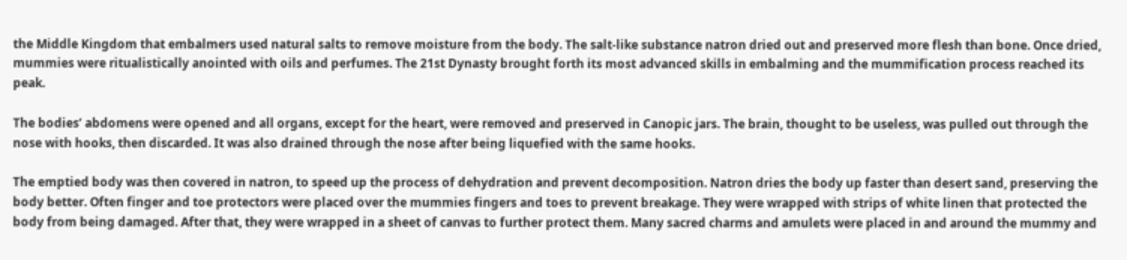the Middle Kingdom that embalmers used natural salts to remove moisture from the body. The salt-like substance natron dried out and preserved more flesh than bone. Once dried, mummies were ritualistically anointed with oils and perfumes. The 21st Dynasty brought forth its most advanced skills in embalming and the mummification process reached its peak.

The bodies’ abdomens were opened and all organs, except for the heart, were removed and preserved in Canopic jars. The brain, thought to be useless, was pulled out through the nose with hooks, then discarded. It was also drained through the nose after being liquefied with the same hooks.

The emptied body was then covered in natron, to speed up the process of dehydration and prevent decomposition. Natron dries the body up faster than desert sand, preserving the body better. Often finger and toe protectors were placed over the mummies fingers and toes to prevent breakage. They were wrapped with strips of white linen that protected the body from being damaged. After that, they were wrapped in a sheet of canvas to further protect them. Many sacred charms and amulets were placed in and around the mummy and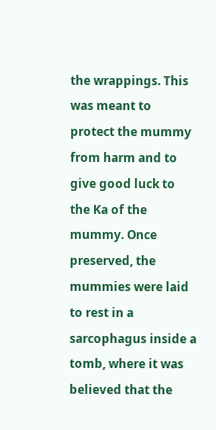the wrappings. This was meant to protect the mummy from harm and to give good luck to the Ka of the mummy. Once preserved, the mummies were laid to rest in a sarcophagus inside a tomb, where it was believed that the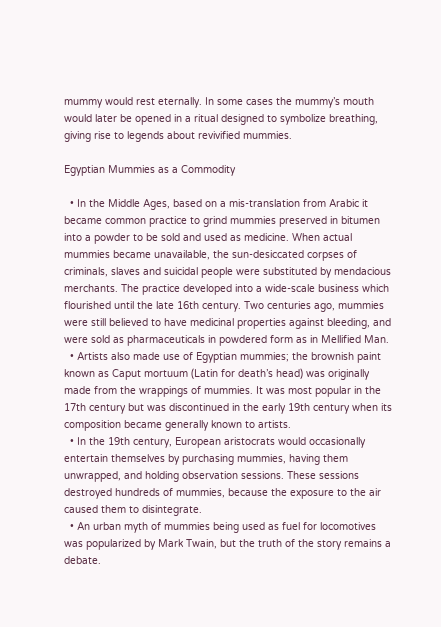mummy would rest eternally. In some cases the mummy’s mouth would later be opened in a ritual designed to symbolize breathing, giving rise to legends about revivified mummies.

Egyptian Mummies as a Commodity

  • In the Middle Ages, based on a mis-translation from Arabic it became common practice to grind mummies preserved in bitumen into a powder to be sold and used as medicine. When actual mummies became unavailable, the sun-desiccated corpses of criminals, slaves and suicidal people were substituted by mendacious merchants. The practice developed into a wide-scale business which flourished until the late 16th century. Two centuries ago, mummies were still believed to have medicinal properties against bleeding, and were sold as pharmaceuticals in powdered form as in Mellified Man.
  • Artists also made use of Egyptian mummies; the brownish paint known as Caput mortuum (Latin for death’s head) was originally made from the wrappings of mummies. It was most popular in the 17th century but was discontinued in the early 19th century when its composition became generally known to artists.
  • In the 19th century, European aristocrats would occasionally entertain themselves by purchasing mummies, having them unwrapped, and holding observation sessions. These sessions destroyed hundreds of mummies, because the exposure to the air caused them to disintegrate.
  • An urban myth of mummies being used as fuel for locomotives was popularized by Mark Twain, but the truth of the story remains a debate.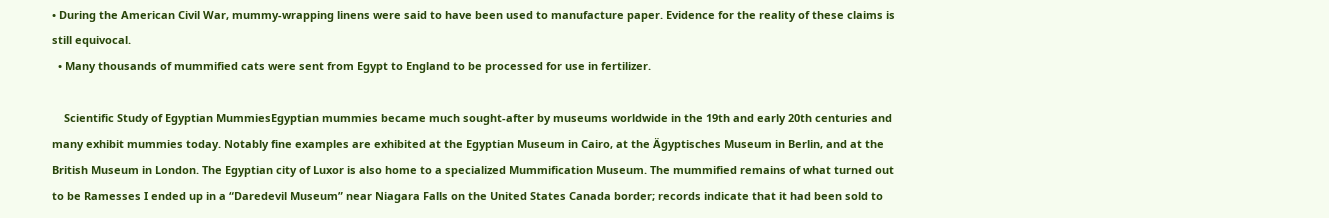• During the American Civil War, mummy-wrapping linens were said to have been used to manufacture paper. Evidence for the reality of these claims is still equivocal.
  • Many thousands of mummified cats were sent from Egypt to England to be processed for use in fertilizer.

    Scientific Study of Egyptian MummiesEgyptian mummies became much sought-after by museums worldwide in the 19th and early 20th centuries and many exhibit mummies today. Notably fine examples are exhibited at the Egyptian Museum in Cairo, at the Ägyptisches Museum in Berlin, and at the British Museum in London. The Egyptian city of Luxor is also home to a specialized Mummification Museum. The mummified remains of what turned out to be Ramesses I ended up in a “Daredevil Museum” near Niagara Falls on the United States Canada border; records indicate that it had been sold to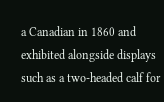a Canadian in 1860 and exhibited alongside displays such as a two-headed calf for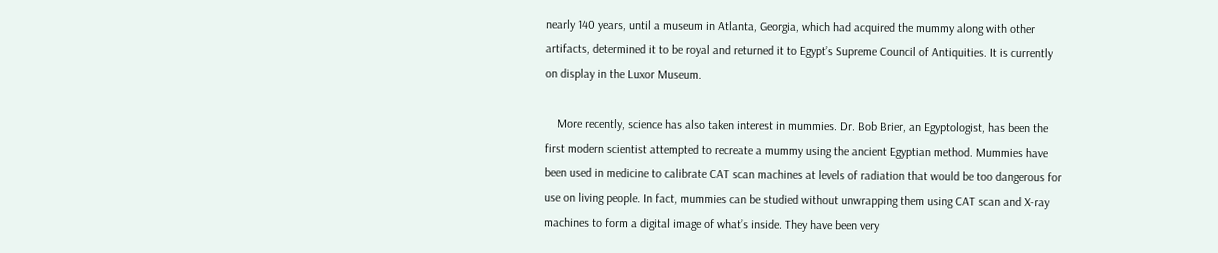nearly 140 years, until a museum in Atlanta, Georgia, which had acquired the mummy along with other artifacts, determined it to be royal and returned it to Egypt’s Supreme Council of Antiquities. It is currently on display in the Luxor Museum.

    More recently, science has also taken interest in mummies. Dr. Bob Brier, an Egyptologist, has been the first modern scientist attempted to recreate a mummy using the ancient Egyptian method. Mummies have been used in medicine to calibrate CAT scan machines at levels of radiation that would be too dangerous for use on living people. In fact, mummies can be studied without unwrapping them using CAT scan and X-ray machines to form a digital image of what’s inside. They have been very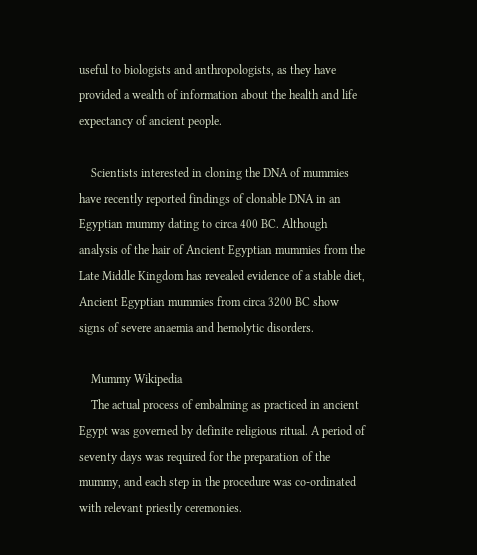useful to biologists and anthropologists, as they have provided a wealth of information about the health and life expectancy of ancient people.

    Scientists interested in cloning the DNA of mummies have recently reported findings of clonable DNA in an Egyptian mummy dating to circa 400 BC. Although analysis of the hair of Ancient Egyptian mummies from the Late Middle Kingdom has revealed evidence of a stable diet, Ancient Egyptian mummies from circa 3200 BC show signs of severe anaemia and hemolytic disorders.

    Mummy Wikipedia
    The actual process of embalming as practiced in ancient Egypt was governed by definite religious ritual. A period of seventy days was required for the preparation of the mummy, and each step in the procedure was co-ordinated with relevant priestly ceremonies.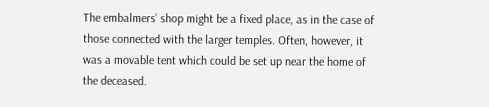The embalmers’ shop might be a fixed place, as in the case of those connected with the larger temples. Often, however, it was a movable tent which could be set up near the home of the deceased.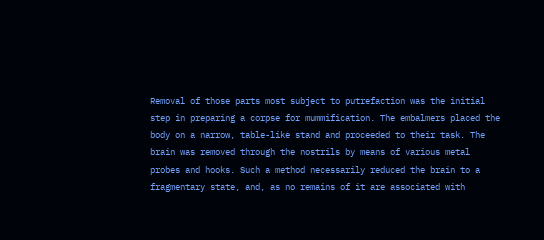Removal of those parts most subject to putrefaction was the initial step in preparing a corpse for mummification. The embalmers placed the body on a narrow, table-like stand and proceeded to their task. The brain was removed through the nostrils by means of various metal probes and hooks. Such a method necessarily reduced the brain to a fragmentary state, and, as no remains of it are associated with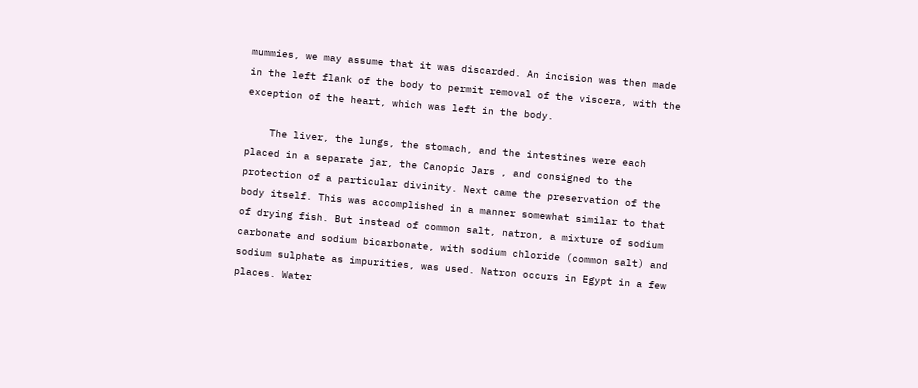mummies, we may assume that it was discarded. An incision was then made in the left flank of the body to permit removal of the viscera, with the exception of the heart, which was left in the body.

    The liver, the lungs, the stomach, and the intestines were each placed in a separate jar, the Canopic Jars , and consigned to the protection of a particular divinity. Next came the preservation of the body itself. This was accomplished in a manner somewhat similar to that of drying fish. But instead of common salt, natron, a mixture of sodium carbonate and sodium bicarbonate, with sodium chloride (common salt) and sodium sulphate as impurities, was used. Natron occurs in Egypt in a few places. Water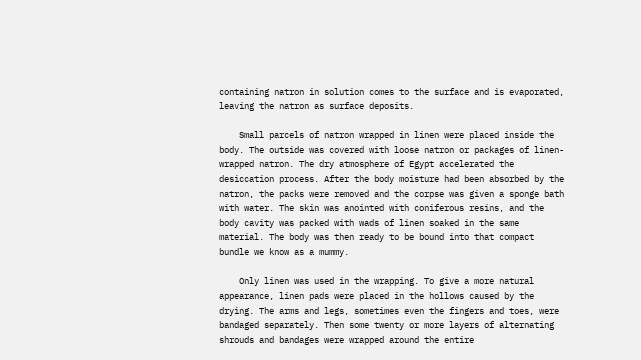containing natron in solution comes to the surface and is evaporated, leaving the natron as surface deposits.

    Small parcels of natron wrapped in linen were placed inside the body. The outside was covered with loose natron or packages of linen-wrapped natron. The dry atmosphere of Egypt accelerated the desiccation process. After the body moisture had been absorbed by the natron, the packs were removed and the corpse was given a sponge bath with water. The skin was anointed with coniferous resins, and the body cavity was packed with wads of linen soaked in the same material. The body was then ready to be bound into that compact bundle we know as a mummy.

    Only linen was used in the wrapping. To give a more natural appearance, linen pads were placed in the hollows caused by the drying. The arms and legs, sometimes even the fingers and toes, were bandaged separately. Then some twenty or more layers of alternating shrouds and bandages were wrapped around the entire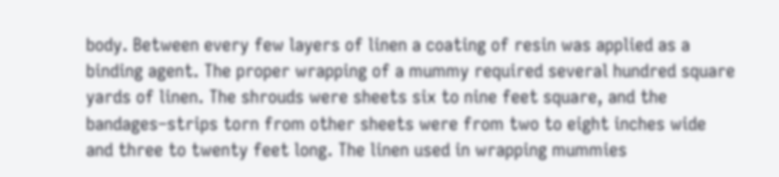body. Between every few layers of linen a coating of resin was applied as a binding agent. The proper wrapping of a mummy required several hundred square yards of linen. The shrouds were sheets six to nine feet square, and the bandages–strips torn from other sheets were from two to eight inches wide and three to twenty feet long. The linen used in wrapping mummies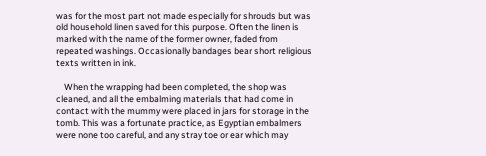was for the most part not made especially for shrouds but was old household linen saved for this purpose. Often the linen is marked with the name of the former owner, faded from repeated washings. Occasionally bandages bear short religious texts written in ink.

    When the wrapping had been completed, the shop was cleaned, and all the embalming materials that had come in contact with the mummy were placed in jars for storage in the tomb. This was a fortunate practice, as Egyptian embalmers were none too careful, and any stray toe or ear which may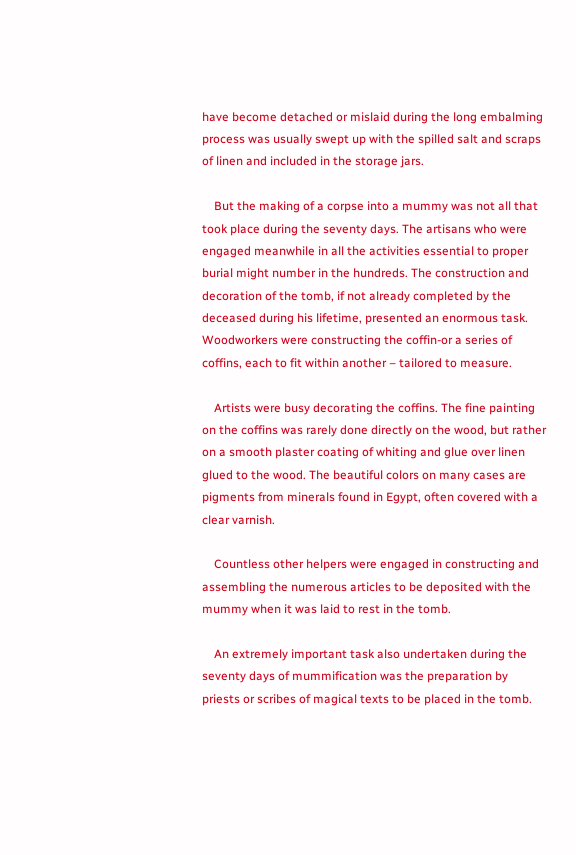have become detached or mislaid during the long embalming process was usually swept up with the spilled salt and scraps of linen and included in the storage jars.

    But the making of a corpse into a mummy was not all that took place during the seventy days. The artisans who were engaged meanwhile in all the activities essential to proper burial might number in the hundreds. The construction and decoration of the tomb, if not already completed by the deceased during his lifetime, presented an enormous task. Woodworkers were constructing the coffin-or a series of coffins, each to fit within another – tailored to measure.

    Artists were busy decorating the coffins. The fine painting on the coffins was rarely done directly on the wood, but rather on a smooth plaster coating of whiting and glue over linen glued to the wood. The beautiful colors on many cases are pigments from minerals found in Egypt, often covered with a clear varnish.

    Countless other helpers were engaged in constructing and assembling the numerous articles to be deposited with the mummy when it was laid to rest in the tomb.

    An extremely important task also undertaken during the seventy days of mummification was the preparation by priests or scribes of magical texts to be placed in the tomb.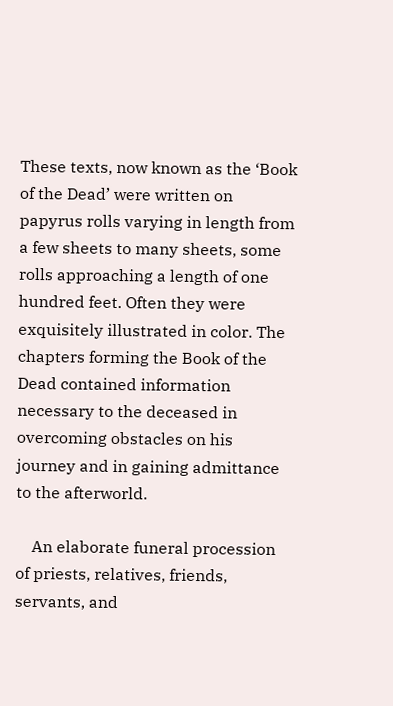These texts, now known as the ‘Book of the Dead’ were written on papyrus rolls varying in length from a few sheets to many sheets, some rolls approaching a length of one hundred feet. Often they were exquisitely illustrated in color. The chapters forming the Book of the Dead contained information necessary to the deceased in overcoming obstacles on his journey and in gaining admittance to the afterworld.

    An elaborate funeral procession of priests, relatives, friends, servants, and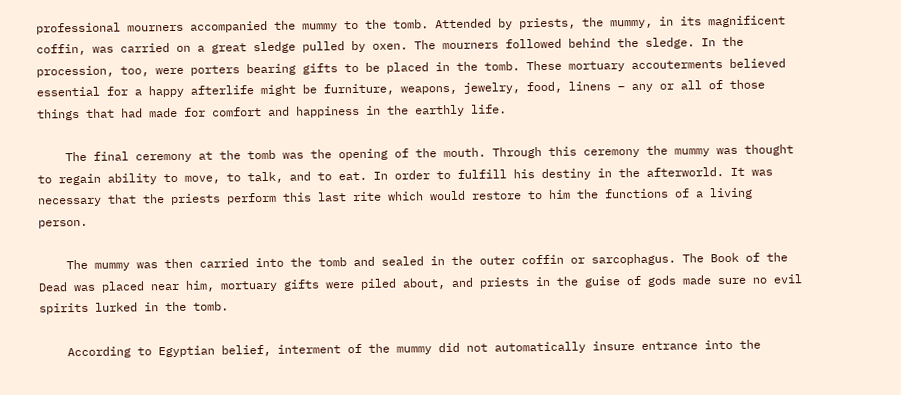professional mourners accompanied the mummy to the tomb. Attended by priests, the mummy, in its magnificent coffin, was carried on a great sledge pulled by oxen. The mourners followed behind the sledge. In the procession, too, were porters bearing gifts to be placed in the tomb. These mortuary accouterments believed essential for a happy afterlife might be furniture, weapons, jewelry, food, linens – any or all of those things that had made for comfort and happiness in the earthly life.

    The final ceremony at the tomb was the opening of the mouth. Through this ceremony the mummy was thought to regain ability to move, to talk, and to eat. In order to fulfill his destiny in the afterworld. It was necessary that the priests perform this last rite which would restore to him the functions of a living person.

    The mummy was then carried into the tomb and sealed in the outer coffin or sarcophagus. The Book of the Dead was placed near him, mortuary gifts were piled about, and priests in the guise of gods made sure no evil spirits lurked in the tomb.

    According to Egyptian belief, interment of the mummy did not automatically insure entrance into the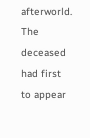afterworld. The deceased had first to appear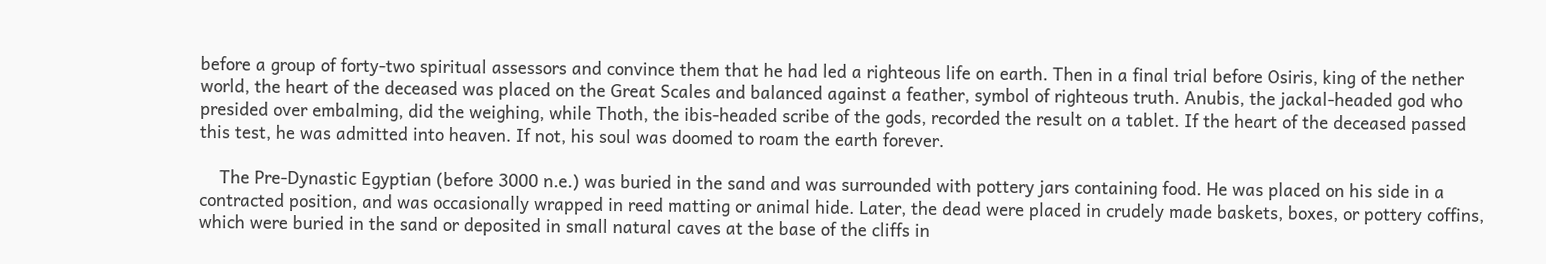before a group of forty-two spiritual assessors and convince them that he had led a righteous life on earth. Then in a final trial before Osiris, king of the nether world, the heart of the deceased was placed on the Great Scales and balanced against a feather, symbol of righteous truth. Anubis, the jackal-headed god who presided over embalming, did the weighing, while Thoth, the ibis-headed scribe of the gods, recorded the result on a tablet. If the heart of the deceased passed this test, he was admitted into heaven. If not, his soul was doomed to roam the earth forever.

    The Pre-Dynastic Egyptian (before 3000 n.e.) was buried in the sand and was surrounded with pottery jars containing food. He was placed on his side in a contracted position, and was occasionally wrapped in reed matting or animal hide. Later, the dead were placed in crudely made baskets, boxes, or pottery coffins, which were buried in the sand or deposited in small natural caves at the base of the cliffs in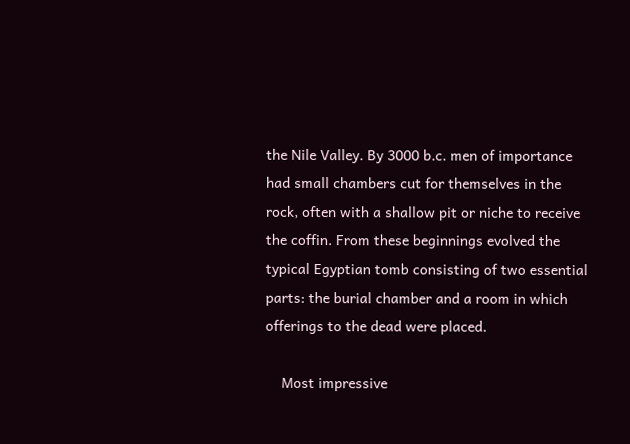the Nile Valley. By 3000 b.c. men of importance had small chambers cut for themselves in the rock, often with a shallow pit or niche to receive the coffin. From these beginnings evolved the typical Egyptian tomb consisting of two essential parts: the burial chamber and a room in which offerings to the dead were placed.

    Most impressive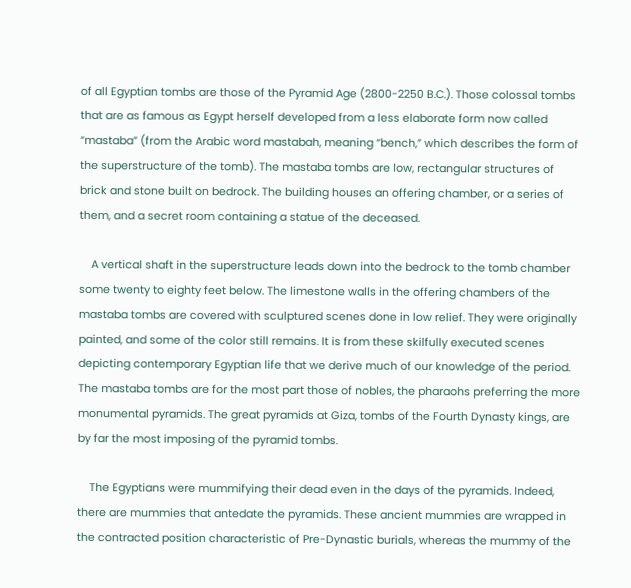of all Egyptian tombs are those of the Pyramid Age (2800-2250 B.C.). Those colossal tombs that are as famous as Egypt herself developed from a less elaborate form now called “mastaba” (from the Arabic word mastabah, meaning “bench,” which describes the form of the superstructure of the tomb). The mastaba tombs are low, rectangular structures of brick and stone built on bedrock. The building houses an offering chamber, or a series of them, and a secret room containing a statue of the deceased.

    A vertical shaft in the superstructure leads down into the bedrock to the tomb chamber some twenty to eighty feet below. The limestone walls in the offering chambers of the mastaba tombs are covered with sculptured scenes done in low relief. They were originally painted, and some of the color still remains. It is from these skilfully executed scenes depicting contemporary Egyptian life that we derive much of our knowledge of the period. The mastaba tombs are for the most part those of nobles, the pharaohs preferring the more monumental pyramids. The great pyramids at Giza, tombs of the Fourth Dynasty kings, are by far the most imposing of the pyramid tombs.

    The Egyptians were mummifying their dead even in the days of the pyramids. Indeed, there are mummies that antedate the pyramids. These ancient mummies are wrapped in the contracted position characteristic of Pre-Dynastic burials, whereas the mummy of the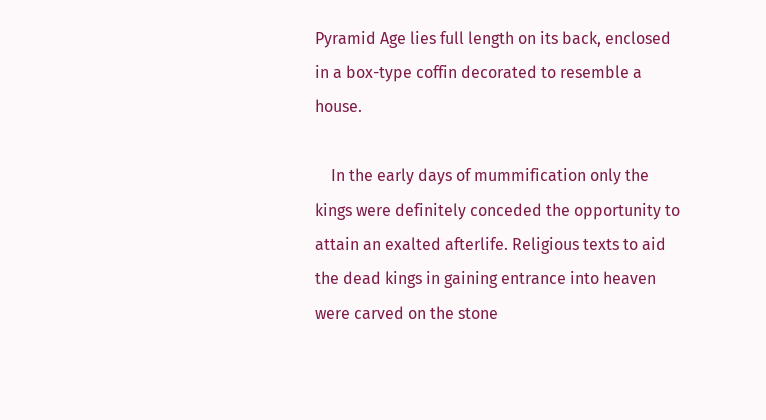Pyramid Age lies full length on its back, enclosed in a box-type coffin decorated to resemble a house.

    In the early days of mummification only the kings were definitely conceded the opportunity to attain an exalted afterlife. Religious texts to aid the dead kings in gaining entrance into heaven were carved on the stone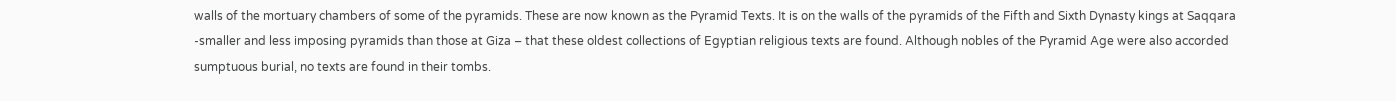walls of the mortuary chambers of some of the pyramids. These are now known as the Pyramid Texts. It is on the walls of the pyramids of the Fifth and Sixth Dynasty kings at Saqqara -smaller and less imposing pyramids than those at Giza – that these oldest collections of Egyptian religious texts are found. Although nobles of the Pyramid Age were also accorded sumptuous burial, no texts are found in their tombs.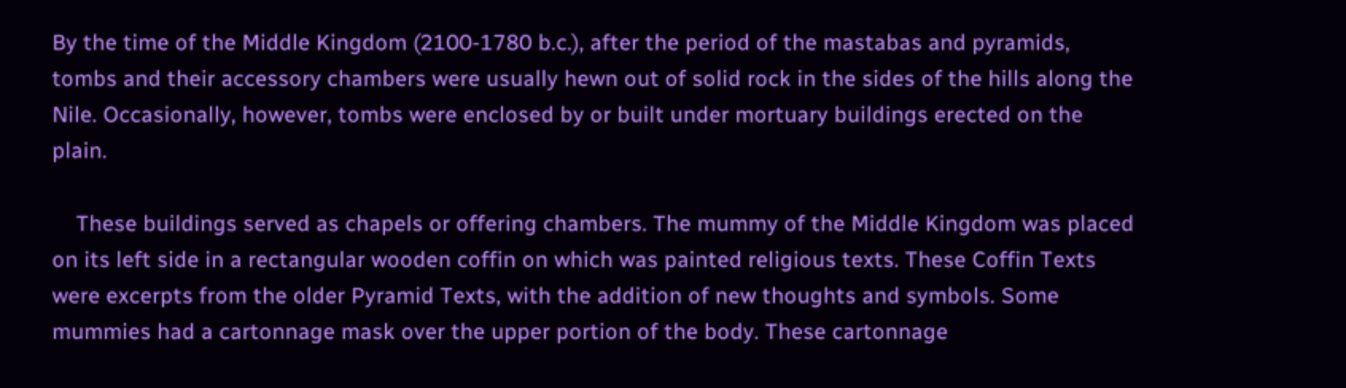By the time of the Middle Kingdom (2100-1780 b.c.), after the period of the mastabas and pyramids, tombs and their accessory chambers were usually hewn out of solid rock in the sides of the hills along the Nile. Occasionally, however, tombs were enclosed by or built under mortuary buildings erected on the plain.

    These buildings served as chapels or offering chambers. The mummy of the Middle Kingdom was placed on its left side in a rectangular wooden coffin on which was painted religious texts. These Coffin Texts were excerpts from the older Pyramid Texts, with the addition of new thoughts and symbols. Some mummies had a cartonnage mask over the upper portion of the body. These cartonnage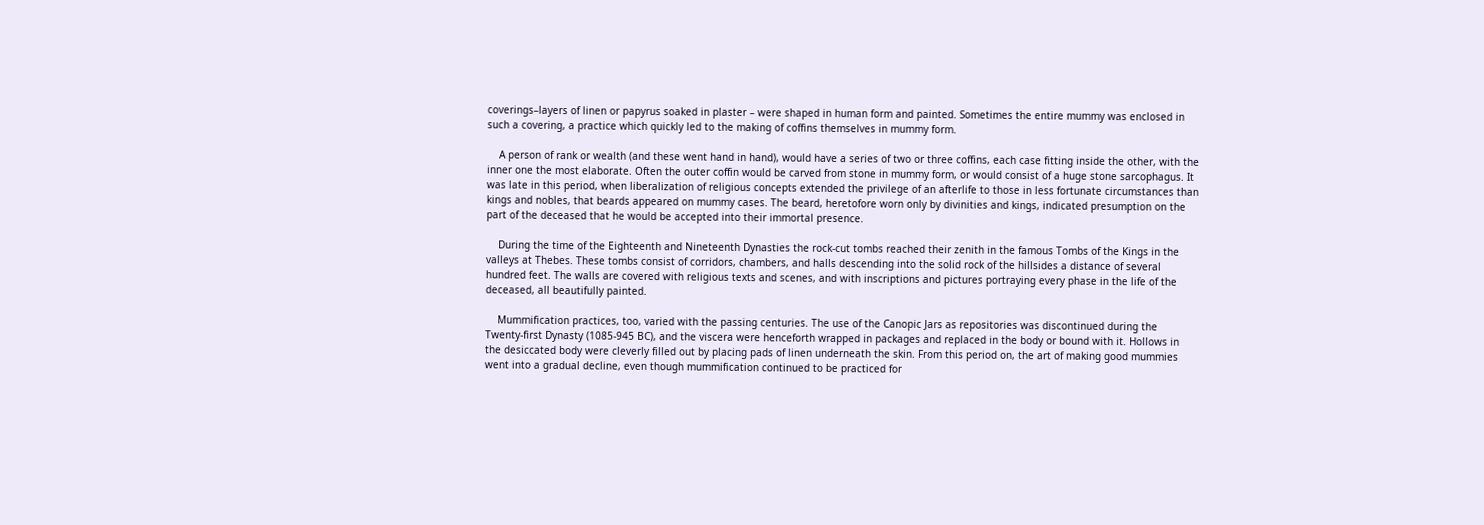coverings–layers of linen or papyrus soaked in plaster – were shaped in human form and painted. Sometimes the entire mummy was enclosed in such a covering, a practice which quickly led to the making of coffins themselves in mummy form.

    A person of rank or wealth (and these went hand in hand), would have a series of two or three coffins, each case fitting inside the other, with the inner one the most elaborate. Often the outer coffin would be carved from stone in mummy form, or would consist of a huge stone sarcophagus. It was late in this period, when liberalization of religious concepts extended the privilege of an afterlife to those in less fortunate circumstances than kings and nobles, that beards appeared on mummy cases. The beard, heretofore worn only by divinities and kings, indicated presumption on the part of the deceased that he would be accepted into their immortal presence.

    During the time of the Eighteenth and Nineteenth Dynasties the rock-cut tombs reached their zenith in the famous Tombs of the Kings in the valleys at Thebes. These tombs consist of corridors, chambers, and halls descending into the solid rock of the hillsides a distance of several hundred feet. The walls are covered with religious texts and scenes, and with inscriptions and pictures portraying every phase in the life of the deceased, all beautifully painted.

    Mummification practices, too, varied with the passing centuries. The use of the Canopic Jars as repositories was discontinued during the Twenty-first Dynasty (1085-945 BC), and the viscera were henceforth wrapped in packages and replaced in the body or bound with it. Hollows in the desiccated body were cleverly filled out by placing pads of linen underneath the skin. From this period on, the art of making good mummies went into a gradual decline, even though mummification continued to be practiced for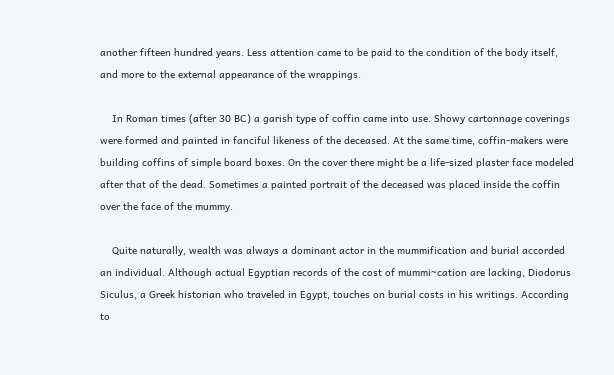another fifteen hundred years. Less attention came to be paid to the condition of the body itself, and more to the external appearance of the wrappings.

    In Roman times (after 30 BC) a garish type of coffin came into use. Showy cartonnage coverings were formed and painted in fanciful likeness of the deceased. At the same time, coffin-makers were building coffins of simple board boxes. On the cover there might be a life-sized plaster face modeled after that of the dead. Sometimes a painted portrait of the deceased was placed inside the coffin over the face of the mummy.

    Quite naturally, wealth was always a dominant actor in the mummification and burial accorded an individual. Although actual Egyptian records of the cost of mummi~cation are lacking, Diodorus Siculus, a Greek historian who traveled in Egypt, touches on burial costs in his writings. According to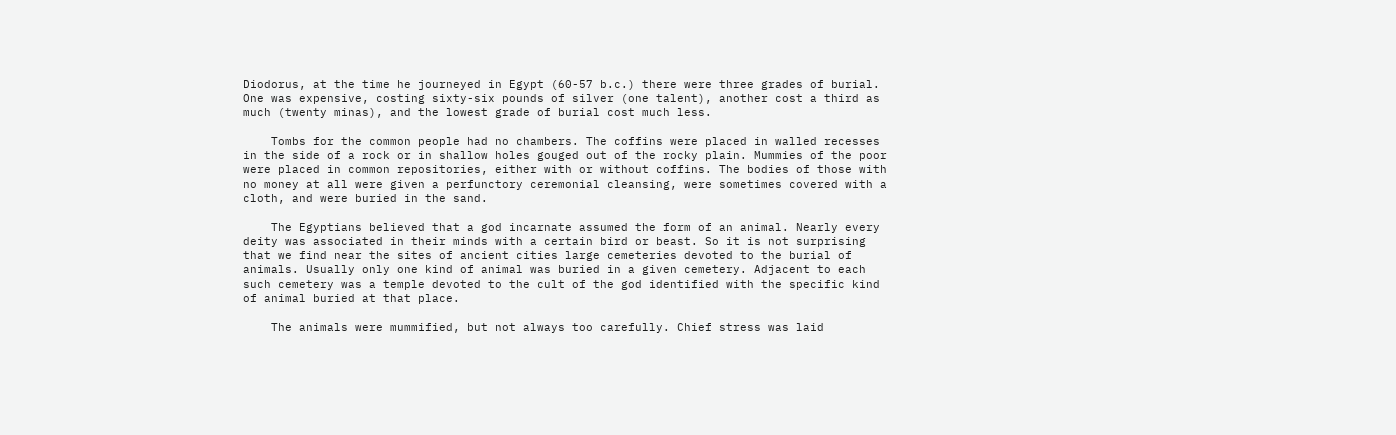Diodorus, at the time he journeyed in Egypt (60-57 b.c.) there were three grades of burial. One was expensive, costing sixty-six pounds of silver (one talent), another cost a third as much (twenty minas), and the lowest grade of burial cost much less.

    Tombs for the common people had no chambers. The coffins were placed in walled recesses in the side of a rock or in shallow holes gouged out of the rocky plain. Mummies of the poor were placed in common repositories, either with or without coffins. The bodies of those with no money at all were given a perfunctory ceremonial cleansing, were sometimes covered with a cloth, and were buried in the sand.

    The Egyptians believed that a god incarnate assumed the form of an animal. Nearly every deity was associated in their minds with a certain bird or beast. So it is not surprising that we find near the sites of ancient cities large cemeteries devoted to the burial of animals. Usually only one kind of animal was buried in a given cemetery. Adjacent to each such cemetery was a temple devoted to the cult of the god identified with the specific kind of animal buried at that place.

    The animals were mummified, but not always too carefully. Chief stress was laid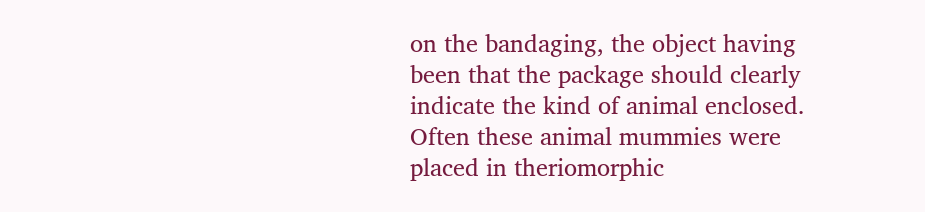on the bandaging, the object having been that the package should clearly indicate the kind of animal enclosed. Often these animal mummies were placed in theriomorphic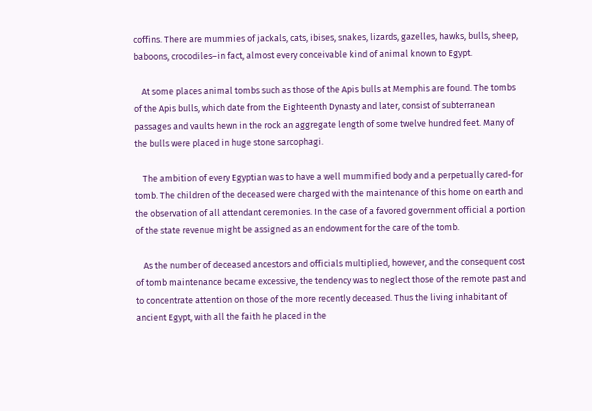coffins. There are mummies of jackals, cats, ibises, snakes, lizards, gazelles, hawks, bulls, sheep, baboons, crocodiles–in fact, almost every conceivable kind of animal known to Egypt.

    At some places animal tombs such as those of the Apis bulls at Memphis are found. The tombs of the Apis bulls, which date from the Eighteenth Dynasty and later, consist of subterranean passages and vaults hewn in the rock an aggregate length of some twelve hundred feet. Many of the bulls were placed in huge stone sarcophagi.

    The ambition of every Egyptian was to have a well mummified body and a perpetually cared-for tomb. The children of the deceased were charged with the maintenance of this home on earth and the observation of all attendant ceremonies. In the case of a favored government official a portion of the state revenue might be assigned as an endowment for the care of the tomb.

    As the number of deceased ancestors and officials multiplied, however, and the consequent cost of tomb maintenance became excessive, the tendency was to neglect those of the remote past and to concentrate attention on those of the more recently deceased. Thus the living inhabitant of ancient Egypt, with all the faith he placed in the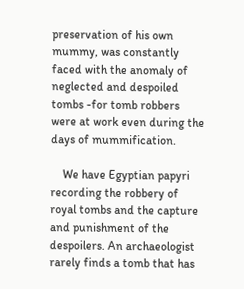preservation of his own mummy, was constantly faced with the anomaly of neglected and despoiled tombs -for tomb robbers were at work even during the days of mummification.

    We have Egyptian papyri recording the robbery of royal tombs and the capture and punishment of the despoilers. An archaeologist rarely finds a tomb that has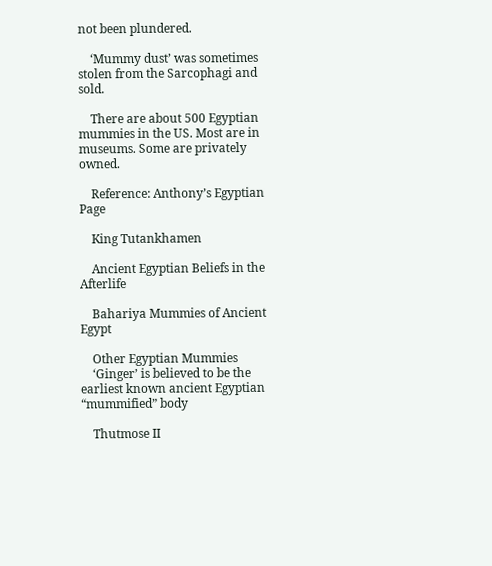not been plundered.

    ‘Mummy dust’ was sometimes stolen from the Sarcophagi and sold.

    There are about 500 Egyptian mummies in the US. Most are in museums. Some are privately owned.

    Reference: Anthony’s Egyptian Page

    King Tutankhamen

    Ancient Egyptian Beliefs in the Afterlife

    Bahariya Mummies of Ancient Egypt

    Other Egyptian Mummies
    ‘Ginger’ is believed to be the earliest known ancient Egyptian “mummified” body

    Thutmose II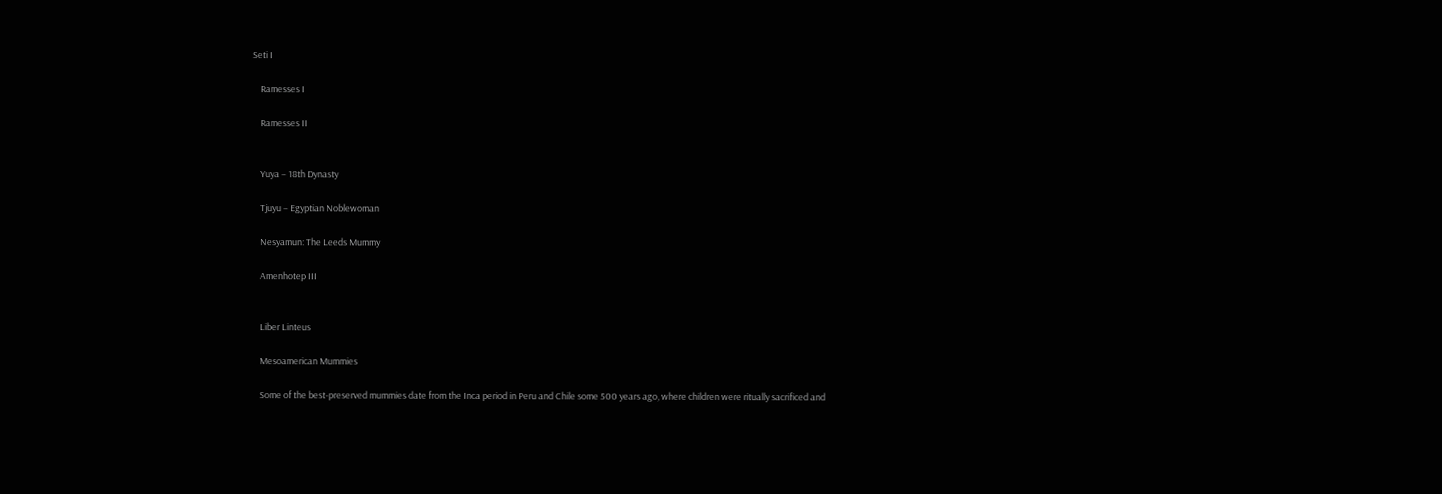Seti I

    Ramesses I

    Ramesses II


    Yuya – 18th Dynasty

    Tjuyu – Egyptian Noblewoman

    Nesyamun: The Leeds Mummy

    Amenhotep III


    Liber Linteus

    Mesoamerican Mummies

    Some of the best-preserved mummies date from the Inca period in Peru and Chile some 500 years ago, where children were ritually sacrificed and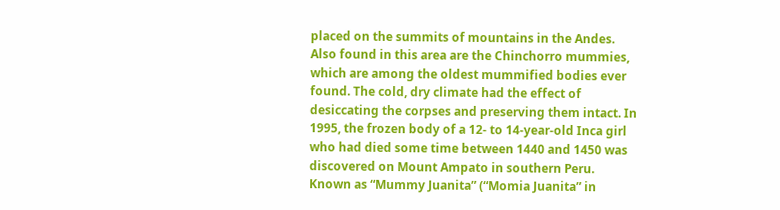placed on the summits of mountains in the Andes. Also found in this area are the Chinchorro mummies, which are among the oldest mummified bodies ever found. The cold, dry climate had the effect of desiccating the corpses and preserving them intact. In 1995, the frozen body of a 12- to 14-year-old Inca girl who had died some time between 1440 and 1450 was discovered on Mount Ampato in southern Peru. Known as “Mummy Juanita” (“Momia Juanita” in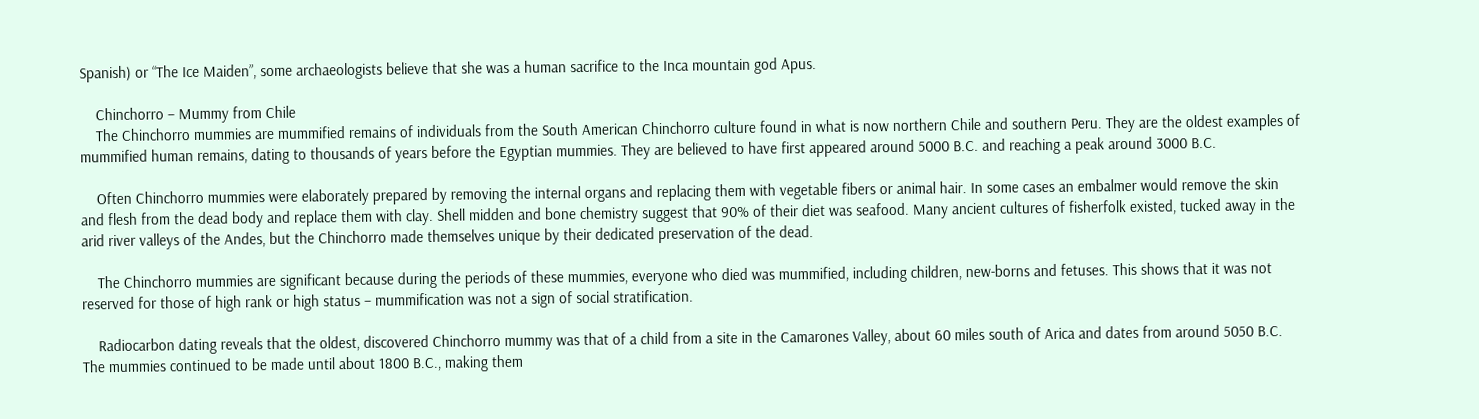Spanish) or “The Ice Maiden”, some archaeologists believe that she was a human sacrifice to the Inca mountain god Apus.

    Chinchorro – Mummy from Chile
    The Chinchorro mummies are mummified remains of individuals from the South American Chinchorro culture found in what is now northern Chile and southern Peru. They are the oldest examples of mummified human remains, dating to thousands of years before the Egyptian mummies. They are believed to have first appeared around 5000 B.C. and reaching a peak around 3000 B.C.

    Often Chinchorro mummies were elaborately prepared by removing the internal organs and replacing them with vegetable fibers or animal hair. In some cases an embalmer would remove the skin and flesh from the dead body and replace them with clay. Shell midden and bone chemistry suggest that 90% of their diet was seafood. Many ancient cultures of fisherfolk existed, tucked away in the arid river valleys of the Andes, but the Chinchorro made themselves unique by their dedicated preservation of the dead.

    The Chinchorro mummies are significant because during the periods of these mummies, everyone who died was mummified, including children, new-borns and fetuses. This shows that it was not reserved for those of high rank or high status – mummification was not a sign of social stratification.

    Radiocarbon dating reveals that the oldest, discovered Chinchorro mummy was that of a child from a site in the Camarones Valley, about 60 miles south of Arica and dates from around 5050 B.C. The mummies continued to be made until about 1800 B.C., making them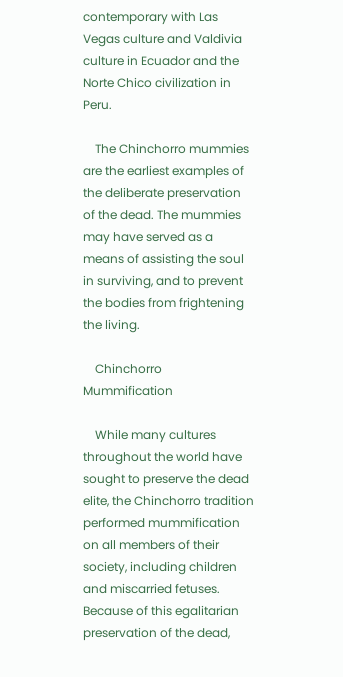contemporary with Las Vegas culture and Valdivia culture in Ecuador and the Norte Chico civilization in Peru.

    The Chinchorro mummies are the earliest examples of the deliberate preservation of the dead. The mummies may have served as a means of assisting the soul in surviving, and to prevent the bodies from frightening the living.

    Chinchorro Mummification

    While many cultures throughout the world have sought to preserve the dead elite, the Chinchorro tradition performed mummification on all members of their society, including children and miscarried fetuses. Because of this egalitarian preservation of the dead,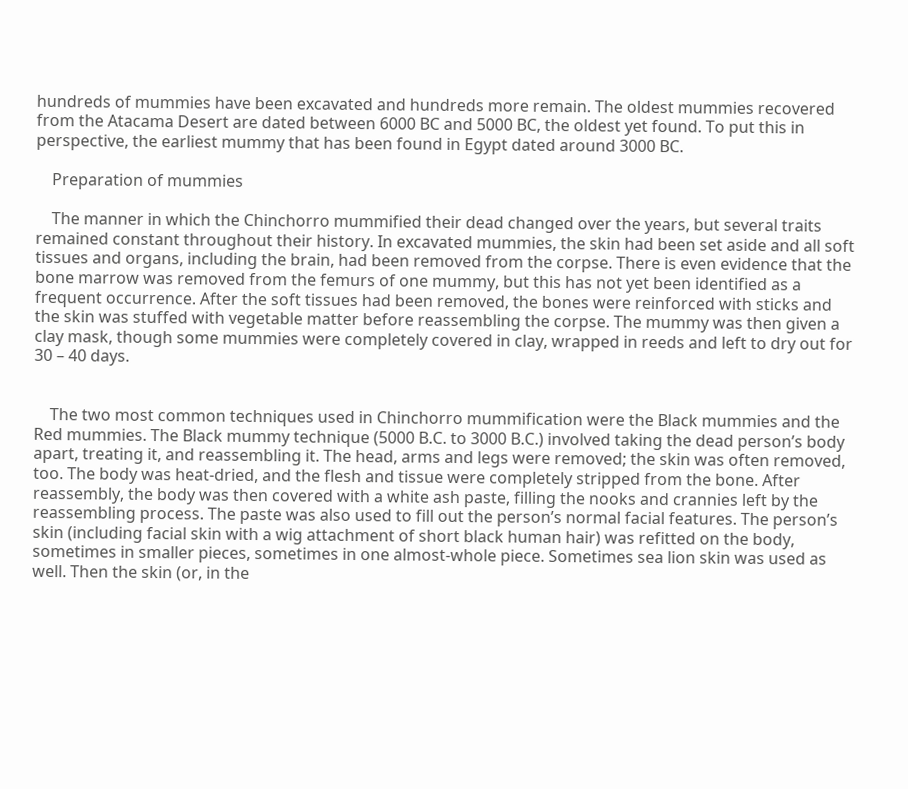hundreds of mummies have been excavated and hundreds more remain. The oldest mummies recovered from the Atacama Desert are dated between 6000 BC and 5000 BC, the oldest yet found. To put this in perspective, the earliest mummy that has been found in Egypt dated around 3000 BC.

    Preparation of mummies

    The manner in which the Chinchorro mummified their dead changed over the years, but several traits remained constant throughout their history. In excavated mummies, the skin had been set aside and all soft tissues and organs, including the brain, had been removed from the corpse. There is even evidence that the bone marrow was removed from the femurs of one mummy, but this has not yet been identified as a frequent occurrence. After the soft tissues had been removed, the bones were reinforced with sticks and the skin was stuffed with vegetable matter before reassembling the corpse. The mummy was then given a clay mask, though some mummies were completely covered in clay, wrapped in reeds and left to dry out for 30 – 40 days.


    The two most common techniques used in Chinchorro mummification were the Black mummies and the Red mummies. The Black mummy technique (5000 B.C. to 3000 B.C.) involved taking the dead person’s body apart, treating it, and reassembling it. The head, arms and legs were removed; the skin was often removed, too. The body was heat-dried, and the flesh and tissue were completely stripped from the bone. After reassembly, the body was then covered with a white ash paste, filling the nooks and crannies left by the reassembling process. The paste was also used to fill out the person’s normal facial features. The person’s skin (including facial skin with a wig attachment of short black human hair) was refitted on the body, sometimes in smaller pieces, sometimes in one almost-whole piece. Sometimes sea lion skin was used as well. Then the skin (or, in the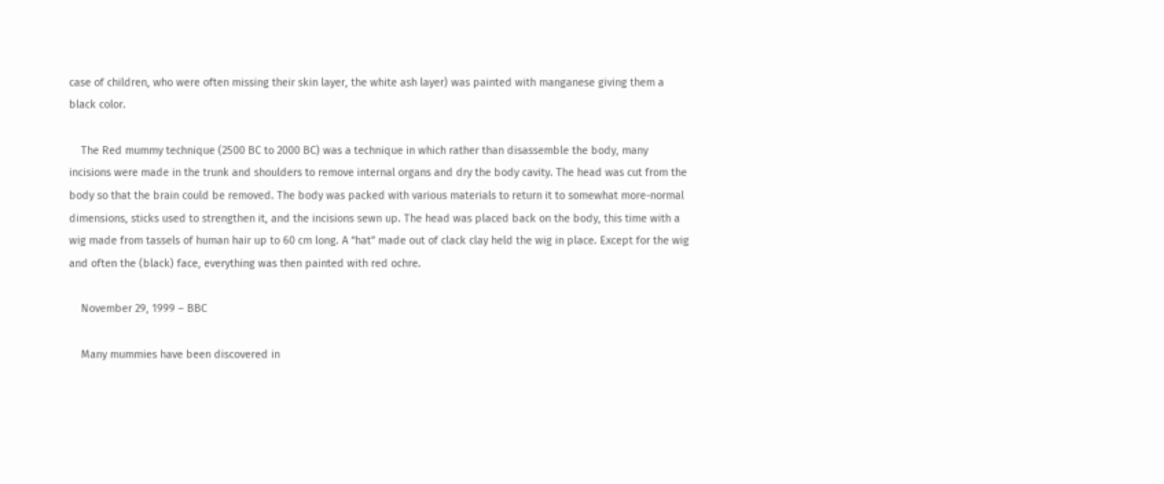case of children, who were often missing their skin layer, the white ash layer) was painted with manganese giving them a black color.

    The Red mummy technique (2500 BC to 2000 BC) was a technique in which rather than disassemble the body, many incisions were made in the trunk and shoulders to remove internal organs and dry the body cavity. The head was cut from the body so that the brain could be removed. The body was packed with various materials to return it to somewhat more-normal dimensions, sticks used to strengthen it, and the incisions sewn up. The head was placed back on the body, this time with a wig made from tassels of human hair up to 60 cm long. A “hat” made out of clack clay held the wig in place. Except for the wig and often the (black) face, everything was then painted with red ochre.

    November 29, 1999 – BBC

    Many mummies have been discovered in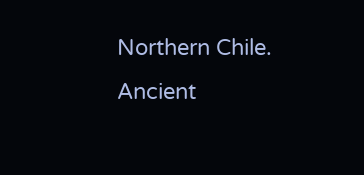Northern Chile. Ancient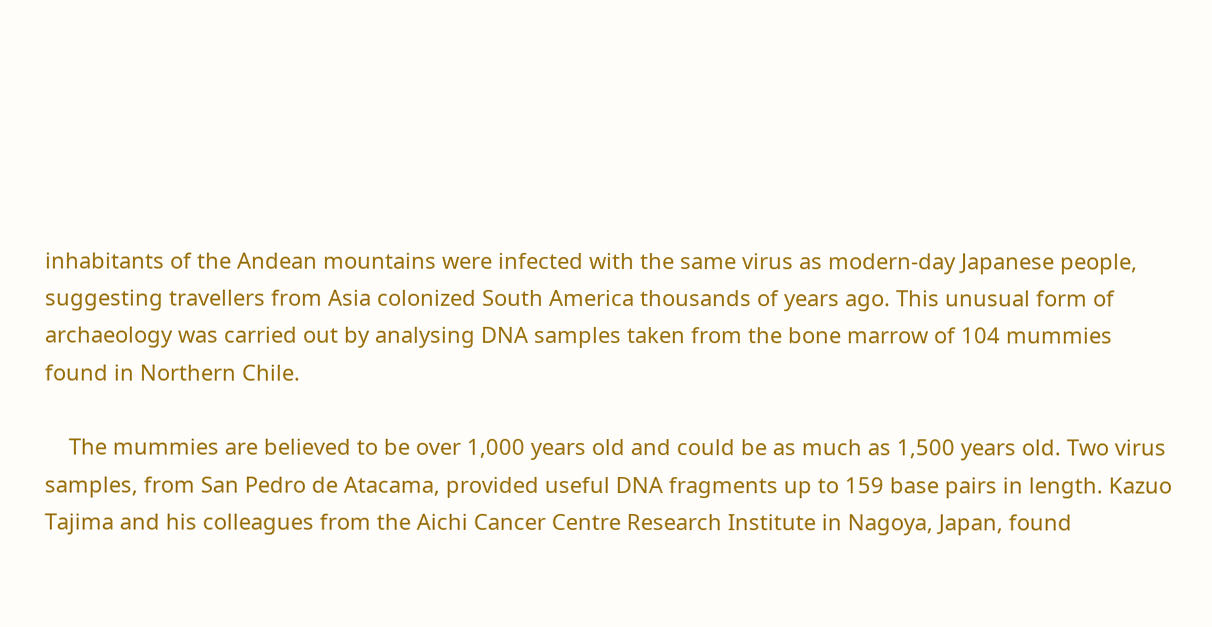inhabitants of the Andean mountains were infected with the same virus as modern-day Japanese people, suggesting travellers from Asia colonized South America thousands of years ago. This unusual form of archaeology was carried out by analysing DNA samples taken from the bone marrow of 104 mummies found in Northern Chile.

    The mummies are believed to be over 1,000 years old and could be as much as 1,500 years old. Two virus samples, from San Pedro de Atacama, provided useful DNA fragments up to 159 base pairs in length. Kazuo Tajima and his colleagues from the Aichi Cancer Centre Research Institute in Nagoya, Japan, found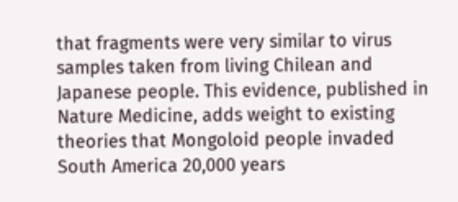that fragments were very similar to virus samples taken from living Chilean and Japanese people. This evidence, published in Nature Medicine, adds weight to existing theories that Mongoloid people invaded South America 20,000 years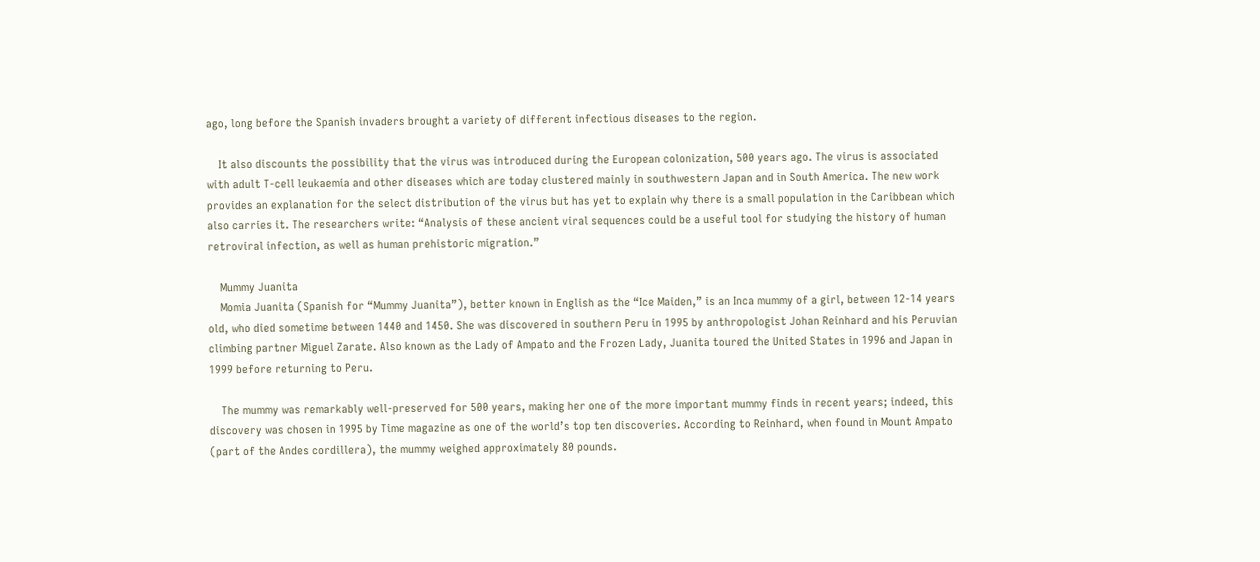ago, long before the Spanish invaders brought a variety of different infectious diseases to the region.

    It also discounts the possibility that the virus was introduced during the European colonization, 500 years ago. The virus is associated with adult T-cell leukaemia and other diseases which are today clustered mainly in southwestern Japan and in South America. The new work provides an explanation for the select distribution of the virus but has yet to explain why there is a small population in the Caribbean which also carries it. The researchers write: “Analysis of these ancient viral sequences could be a useful tool for studying the history of human retroviral infection, as well as human prehistoric migration.”

    Mummy Juanita
    Momia Juanita (Spanish for “Mummy Juanita”), better known in English as the “Ice Maiden,” is an Inca mummy of a girl, between 12-14 years old, who died sometime between 1440 and 1450. She was discovered in southern Peru in 1995 by anthropologist Johan Reinhard and his Peruvian climbing partner Miguel Zarate. Also known as the Lady of Ampato and the Frozen Lady, Juanita toured the United States in 1996 and Japan in 1999 before returning to Peru.

    The mummy was remarkably well-preserved for 500 years, making her one of the more important mummy finds in recent years; indeed, this discovery was chosen in 1995 by Time magazine as one of the world’s top ten discoveries. According to Reinhard, when found in Mount Ampato (part of the Andes cordillera), the mummy weighed approximately 80 pounds.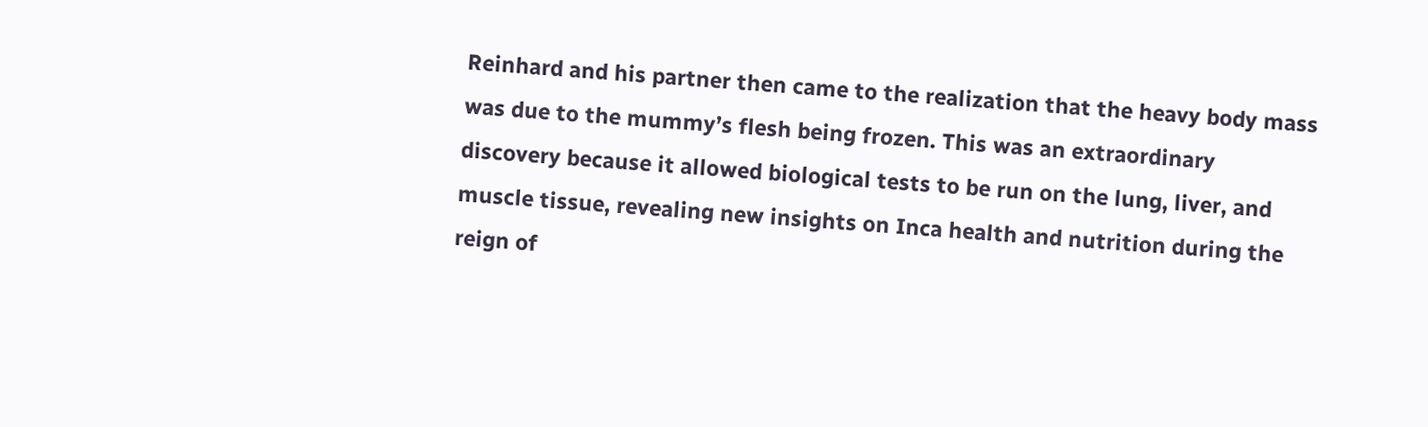Reinhard and his partner then came to the realization that the heavy body mass was due to the mummy’s flesh being frozen. This was an extraordinary discovery because it allowed biological tests to be run on the lung, liver, and muscle tissue, revealing new insights on Inca health and nutrition during the reign of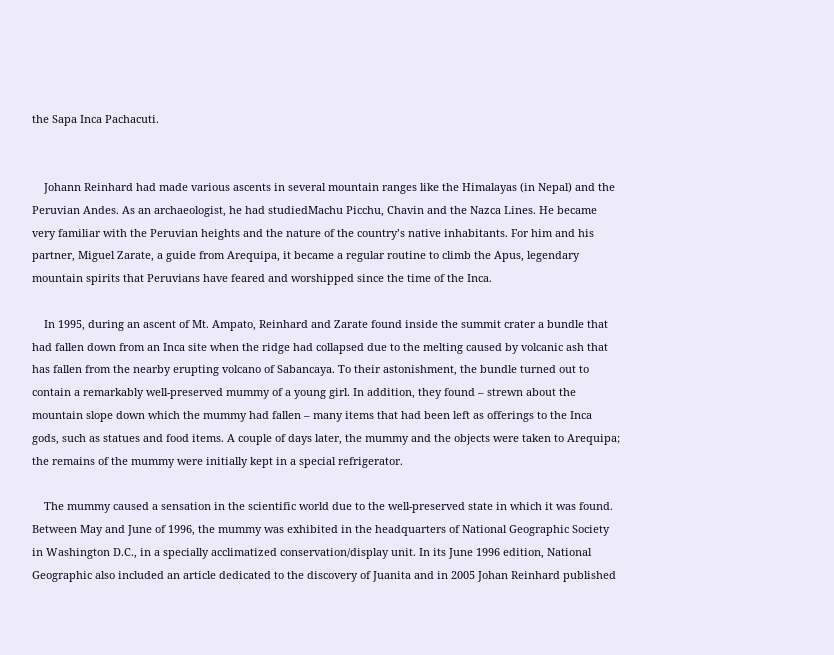the Sapa Inca Pachacuti.


    Johann Reinhard had made various ascents in several mountain ranges like the Himalayas (in Nepal) and the Peruvian Andes. As an archaeologist, he had studiedMachu Picchu, Chavin and the Nazca Lines. He became very familiar with the Peruvian heights and the nature of the country’s native inhabitants. For him and his partner, Miguel Zarate, a guide from Arequipa, it became a regular routine to climb the Apus, legendary mountain spirits that Peruvians have feared and worshipped since the time of the Inca.

    In 1995, during an ascent of Mt. Ampato, Reinhard and Zarate found inside the summit crater a bundle that had fallen down from an Inca site when the ridge had collapsed due to the melting caused by volcanic ash that has fallen from the nearby erupting volcano of Sabancaya. To their astonishment, the bundle turned out to contain a remarkably well-preserved mummy of a young girl. In addition, they found – strewn about the mountain slope down which the mummy had fallen – many items that had been left as offerings to the Inca gods, such as statues and food items. A couple of days later, the mummy and the objects were taken to Arequipa; the remains of the mummy were initially kept in a special refrigerator.

    The mummy caused a sensation in the scientific world due to the well-preserved state in which it was found. Between May and June of 1996, the mummy was exhibited in the headquarters of National Geographic Society in Washington D.C., in a specially acclimatized conservation/display unit. In its June 1996 edition, National Geographic also included an article dedicated to the discovery of Juanita and in 2005 Johan Reinhard published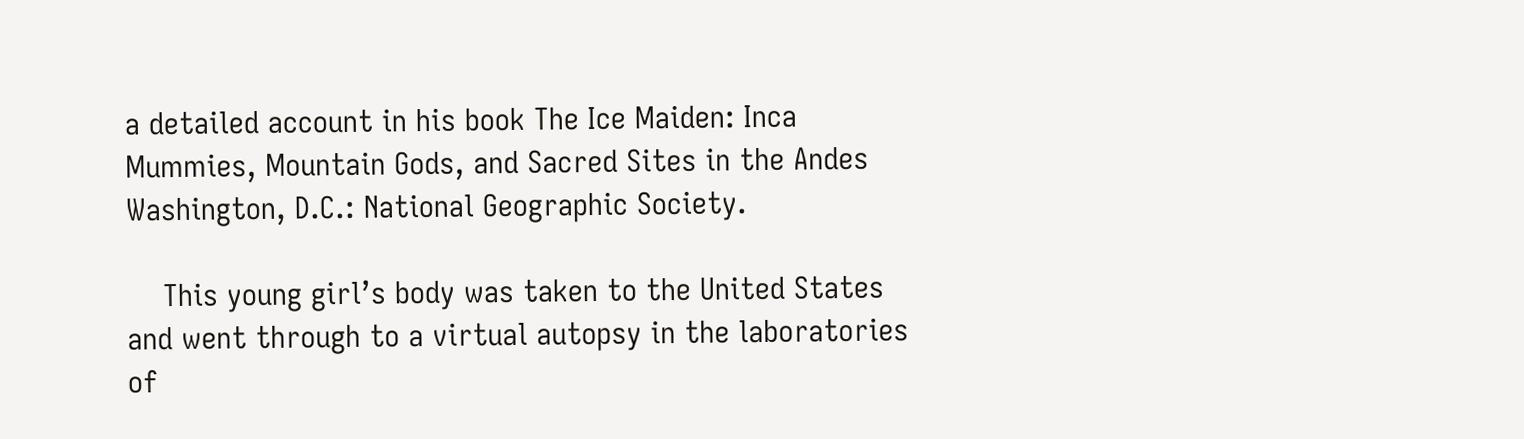a detailed account in his book The Ice Maiden: Inca Mummies, Mountain Gods, and Sacred Sites in the Andes Washington, D.C.: National Geographic Society.

    This young girl’s body was taken to the United States and went through to a virtual autopsy in the laboratories of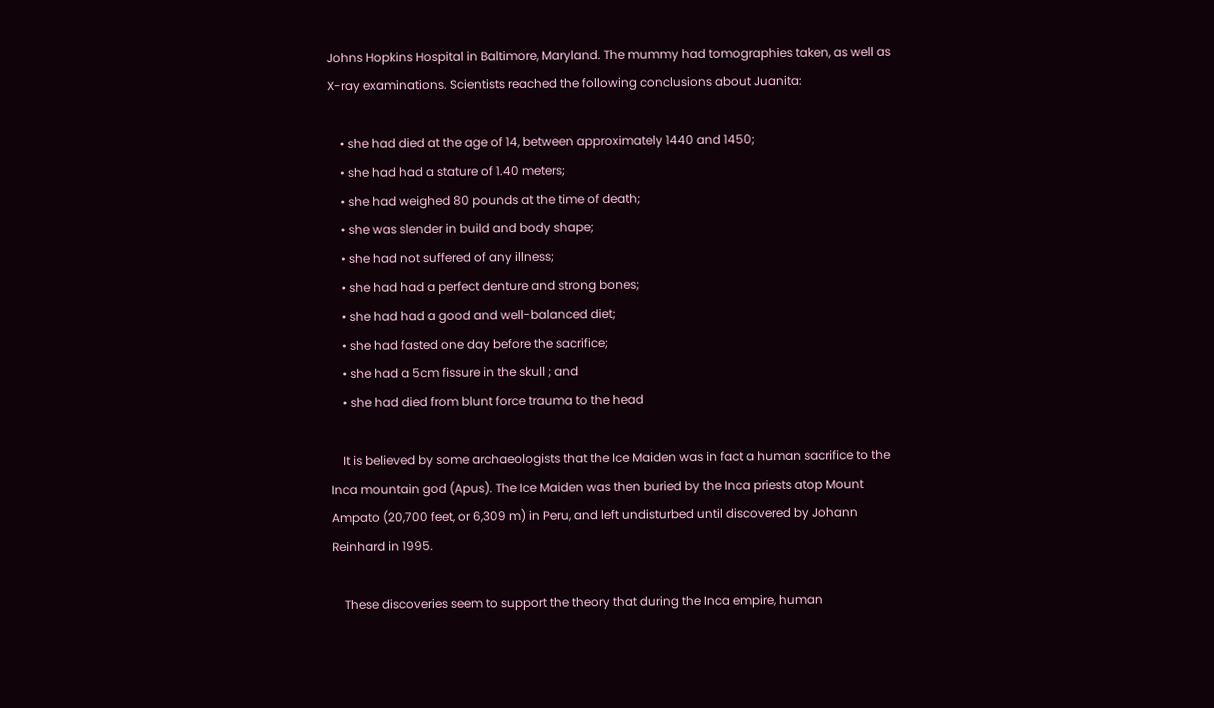Johns Hopkins Hospital in Baltimore, Maryland. The mummy had tomographies taken, as well as X-ray examinations. Scientists reached the following conclusions about Juanita:

    • she had died at the age of 14, between approximately 1440 and 1450;
    • she had had a stature of 1.40 meters;
    • she had weighed 80 pounds at the time of death;
    • she was slender in build and body shape;
    • she had not suffered of any illness;
    • she had had a perfect denture and strong bones;
    • she had had a good and well-balanced diet;
    • she had fasted one day before the sacrifice;
    • she had a 5cm fissure in the skull ; and
    • she had died from blunt force trauma to the head

    It is believed by some archaeologists that the Ice Maiden was in fact a human sacrifice to the Inca mountain god (Apus). The Ice Maiden was then buried by the Inca priests atop Mount Ampato (20,700 feet, or 6,309 m) in Peru, and left undisturbed until discovered by Johann Reinhard in 1995.

    These discoveries seem to support the theory that during the Inca empire, human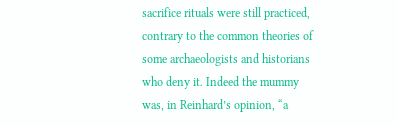sacrifice rituals were still practiced, contrary to the common theories of some archaeologists and historians who deny it. Indeed the mummy was, in Reinhard’s opinion, “a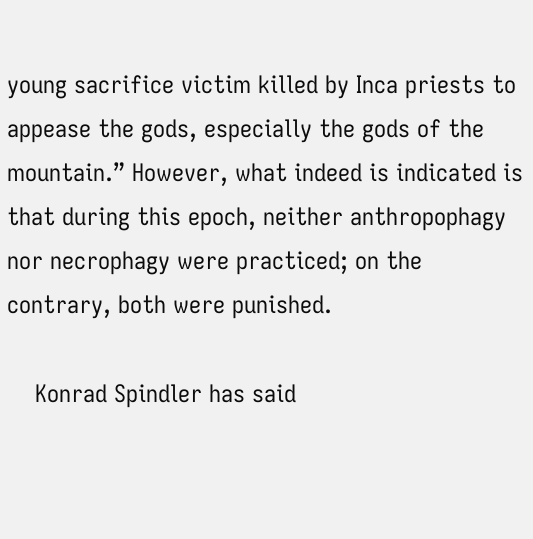young sacrifice victim killed by Inca priests to appease the gods, especially the gods of the mountain.” However, what indeed is indicated is that during this epoch, neither anthropophagy nor necrophagy were practiced; on the contrary, both were punished.

    Konrad Spindler has said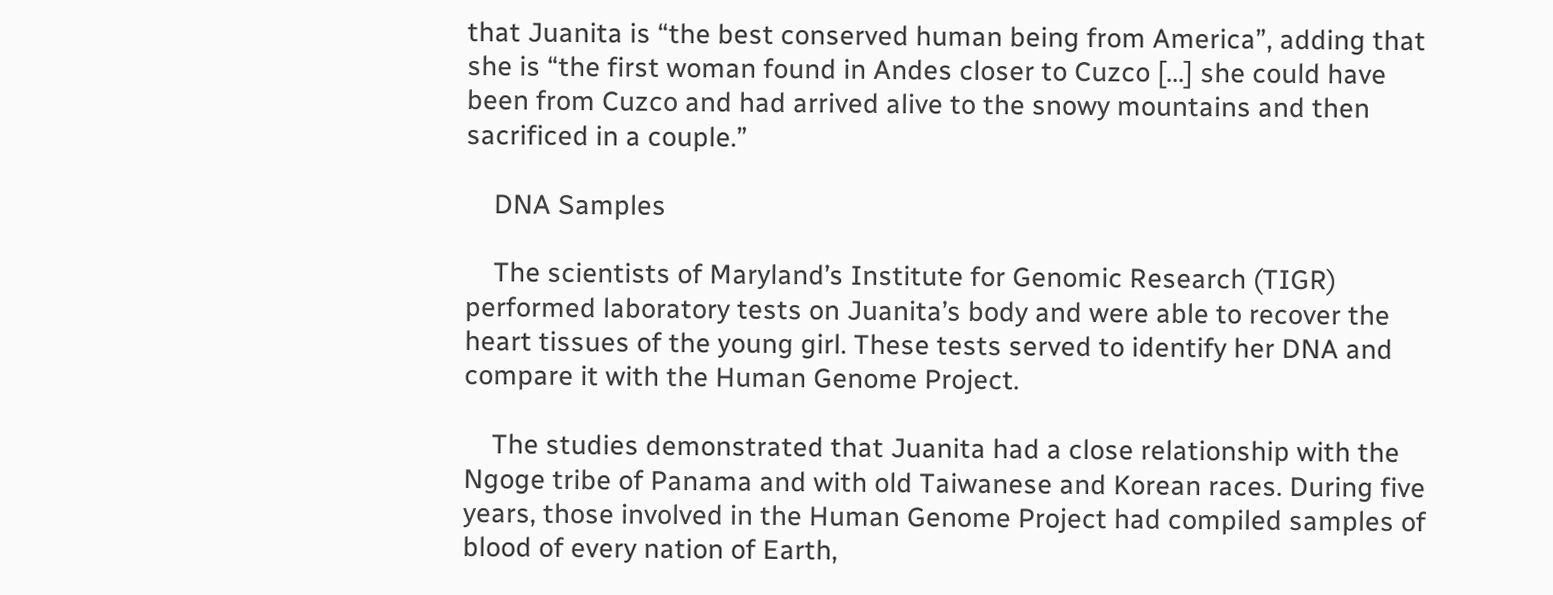that Juanita is “the best conserved human being from America”, adding that she is “the first woman found in Andes closer to Cuzco […] she could have been from Cuzco and had arrived alive to the snowy mountains and then sacrificed in a couple.”

    DNA Samples

    The scientists of Maryland’s Institute for Genomic Research (TIGR) performed laboratory tests on Juanita’s body and were able to recover the heart tissues of the young girl. These tests served to identify her DNA and compare it with the Human Genome Project.

    The studies demonstrated that Juanita had a close relationship with the Ngoge tribe of Panama and with old Taiwanese and Korean races. During five years, those involved in the Human Genome Project had compiled samples of blood of every nation of Earth,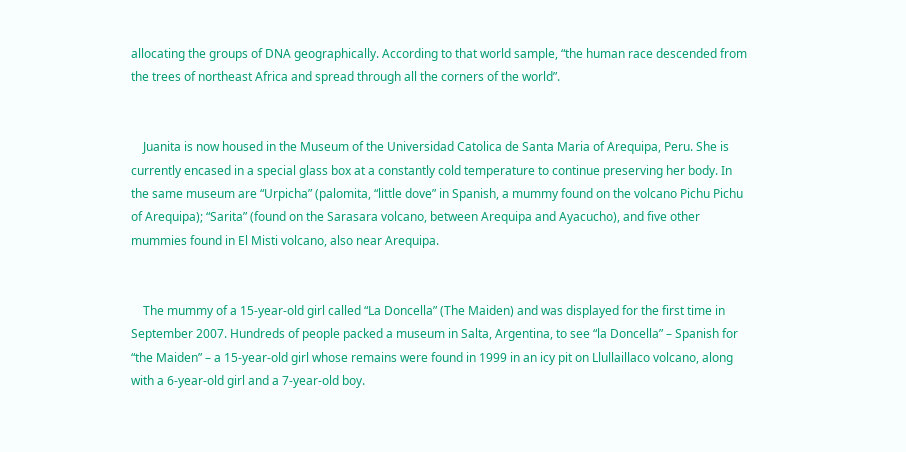allocating the groups of DNA geographically. According to that world sample, “the human race descended from the trees of northeast Africa and spread through all the corners of the world”.


    Juanita is now housed in the Museum of the Universidad Catolica de Santa Maria of Arequipa, Peru. She is currently encased in a special glass box at a constantly cold temperature to continue preserving her body. In the same museum are “Urpicha” (palomita, “little dove” in Spanish, a mummy found on the volcano Pichu Pichu of Arequipa); “Sarita” (found on the Sarasara volcano, between Arequipa and Ayacucho), and five other mummies found in El Misti volcano, also near Arequipa.


    The mummy of a 15-year-old girl called “La Doncella” (The Maiden) and was displayed for the first time in September 2007. Hundreds of people packed a museum in Salta, Argentina, to see “la Doncella” – Spanish for “the Maiden” – a 15-year-old girl whose remains were found in 1999 in an icy pit on Llullaillaco volcano, along with a 6-year-old girl and a 7-year-old boy.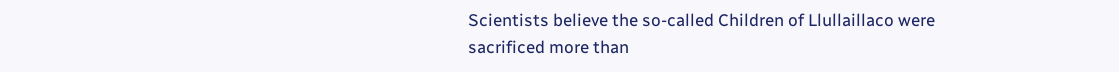Scientists believe the so-called Children of Llullaillaco were sacrificed more than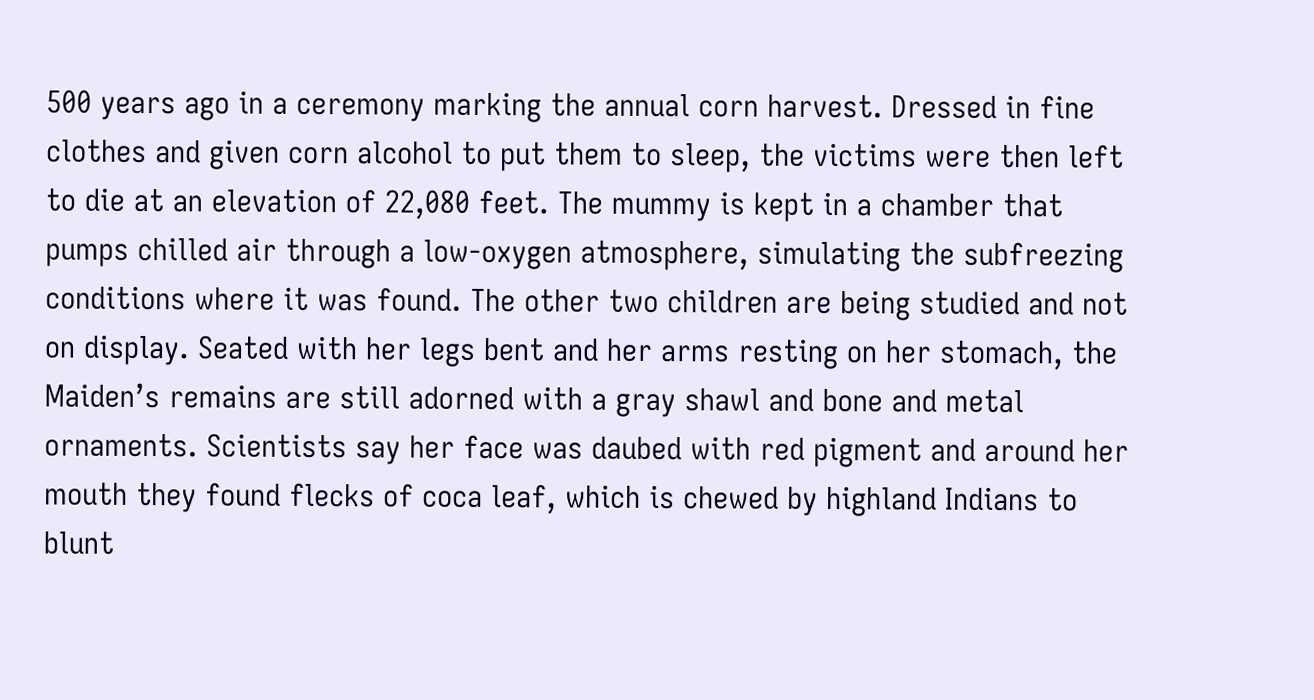500 years ago in a ceremony marking the annual corn harvest. Dressed in fine clothes and given corn alcohol to put them to sleep, the victims were then left to die at an elevation of 22,080 feet. The mummy is kept in a chamber that pumps chilled air through a low-oxygen atmosphere, simulating the subfreezing conditions where it was found. The other two children are being studied and not on display. Seated with her legs bent and her arms resting on her stomach, the Maiden’s remains are still adorned with a gray shawl and bone and metal ornaments. Scientists say her face was daubed with red pigment and around her mouth they found flecks of coca leaf, which is chewed by highland Indians to blunt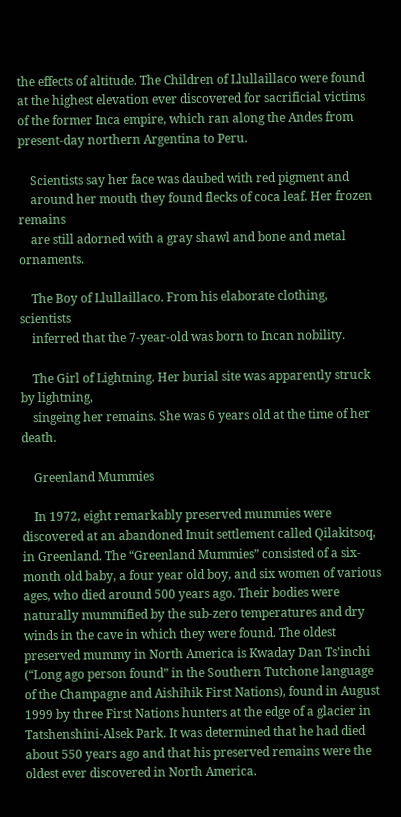the effects of altitude. The Children of Llullaillaco were found at the highest elevation ever discovered for sacrificial victims of the former Inca empire, which ran along the Andes from present-day northern Argentina to Peru.

    Scientists say her face was daubed with red pigment and
    around her mouth they found flecks of coca leaf. Her frozen remains
    are still adorned with a gray shawl and bone and metal ornaments.

    The Boy of Llullaillaco. From his elaborate clothing, scientists
    inferred that the 7-year-old was born to Incan nobility.

    The Girl of Lightning. Her burial site was apparently struck by lightning,
    singeing her remains. She was 6 years old at the time of her death.

    Greenland Mummies

    In 1972, eight remarkably preserved mummies were discovered at an abandoned Inuit settlement called Qilakitsoq, in Greenland. The “Greenland Mummies” consisted of a six-month old baby, a four year old boy, and six women of various ages, who died around 500 years ago. Their bodies were naturally mummified by the sub-zero temperatures and dry winds in the cave in which they were found. The oldest preserved mummy in North America is Kwaday Dan Ts’inchi (“Long ago person found” in the Southern Tutchone language of the Champagne and Aishihik First Nations), found in August 1999 by three First Nations hunters at the edge of a glacier in Tatshenshini-Alsek Park. It was determined that he had died about 550 years ago and that his preserved remains were the oldest ever discovered in North America.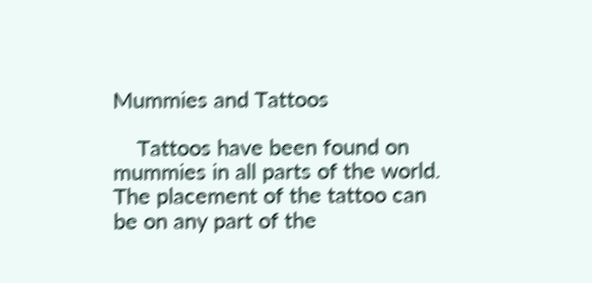Mummies and Tattoos

    Tattoos have been found on mummies in all parts of the world. The placement of the tattoo can be on any part of the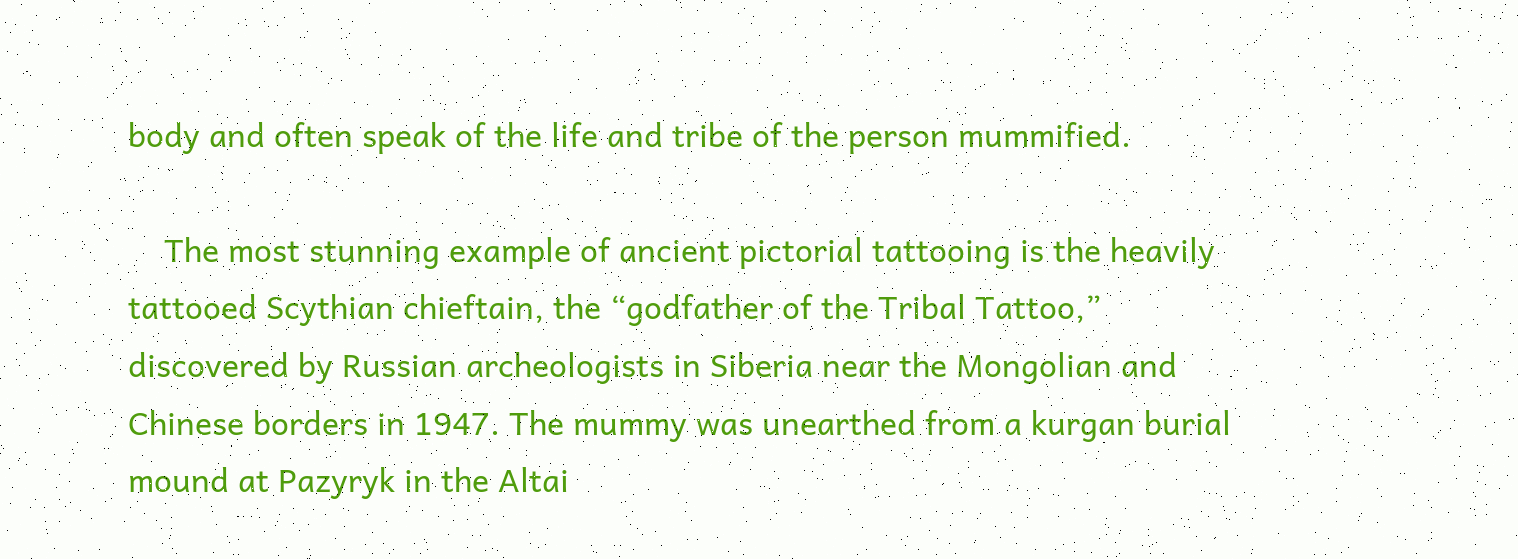body and often speak of the life and tribe of the person mummified.

    The most stunning example of ancient pictorial tattooing is the heavily tattooed Scythian chieftain, the “godfather of the Tribal Tattoo,” discovered by Russian archeologists in Siberia near the Mongolian and Chinese borders in 1947. The mummy was unearthed from a kurgan burial mound at Pazyryk in the Altai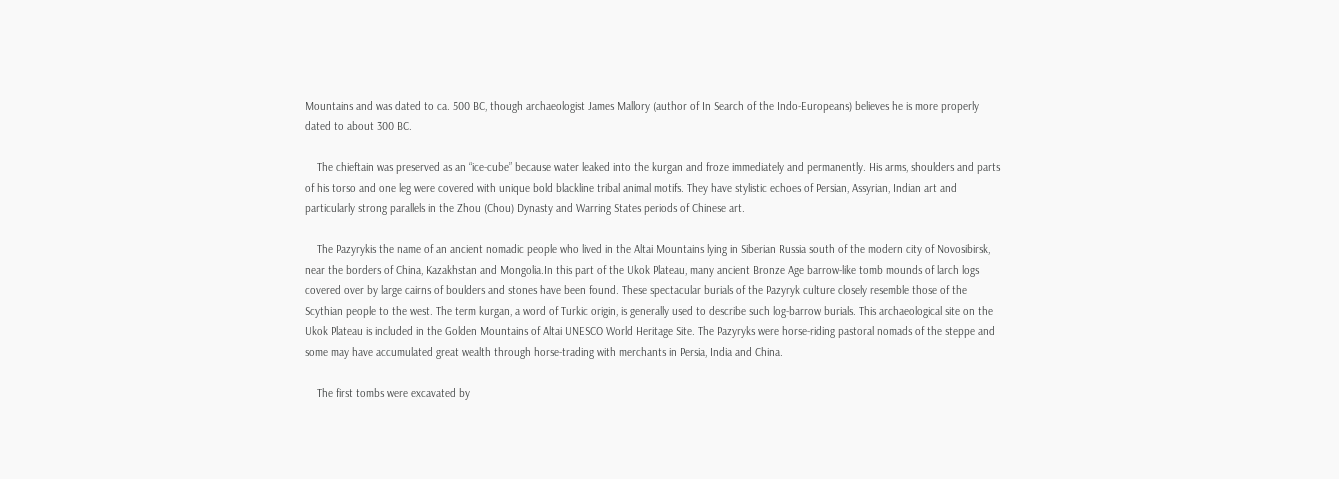Mountains and was dated to ca. 500 BC, though archaeologist James Mallory (author of In Search of the Indo-Europeans) believes he is more properly dated to about 300 BC.

    The chieftain was preserved as an “ice-cube” because water leaked into the kurgan and froze immediately and permanently. His arms, shoulders and parts of his torso and one leg were covered with unique bold blackline tribal animal motifs. They have stylistic echoes of Persian, Assyrian, Indian art and particularly strong parallels in the Zhou (Chou) Dynasty and Warring States periods of Chinese art.

    The Pazyrykis the name of an ancient nomadic people who lived in the Altai Mountains lying in Siberian Russia south of the modern city of Novosibirsk, near the borders of China, Kazakhstan and Mongolia.In this part of the Ukok Plateau, many ancient Bronze Age barrow-like tomb mounds of larch logs covered over by large cairns of boulders and stones have been found. These spectacular burials of the Pazyryk culture closely resemble those of the Scythian people to the west. The term kurgan, a word of Turkic origin, is generally used to describe such log-barrow burials. This archaeological site on the Ukok Plateau is included in the Golden Mountains of Altai UNESCO World Heritage Site. The Pazyryks were horse-riding pastoral nomads of the steppe and some may have accumulated great wealth through horse-trading with merchants in Persia, India and China.

    The first tombs were excavated by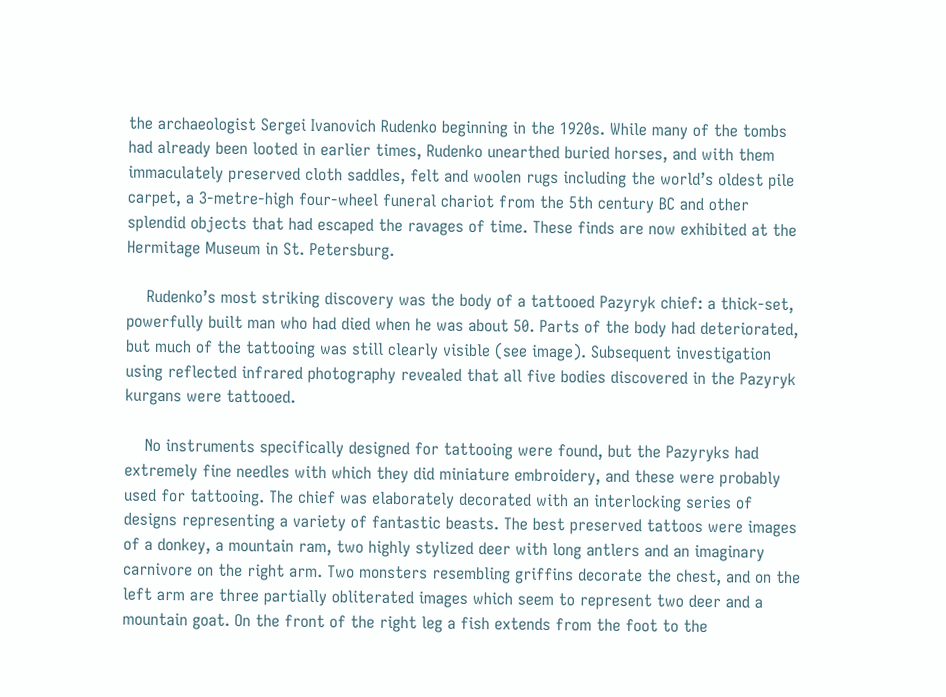the archaeologist Sergei Ivanovich Rudenko beginning in the 1920s. While many of the tombs had already been looted in earlier times, Rudenko unearthed buried horses, and with them immaculately preserved cloth saddles, felt and woolen rugs including the world’s oldest pile carpet, a 3-metre-high four-wheel funeral chariot from the 5th century BC and other splendid objects that had escaped the ravages of time. These finds are now exhibited at the Hermitage Museum in St. Petersburg.

    Rudenko’s most striking discovery was the body of a tattooed Pazyryk chief: a thick-set, powerfully built man who had died when he was about 50. Parts of the body had deteriorated, but much of the tattooing was still clearly visible (see image). Subsequent investigation using reflected infrared photography revealed that all five bodies discovered in the Pazyryk kurgans were tattooed.

    No instruments specifically designed for tattooing were found, but the Pazyryks had extremely fine needles with which they did miniature embroidery, and these were probably used for tattooing. The chief was elaborately decorated with an interlocking series of designs representing a variety of fantastic beasts. The best preserved tattoos were images of a donkey, a mountain ram, two highly stylized deer with long antlers and an imaginary carnivore on the right arm. Two monsters resembling griffins decorate the chest, and on the left arm are three partially obliterated images which seem to represent two deer and a mountain goat. On the front of the right leg a fish extends from the foot to the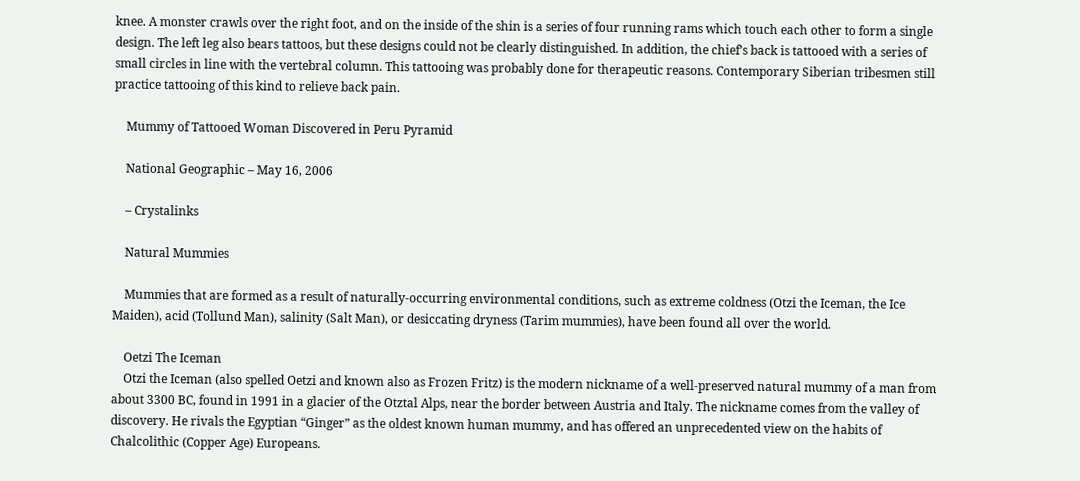knee. A monster crawls over the right foot, and on the inside of the shin is a series of four running rams which touch each other to form a single design. The left leg also bears tattoos, but these designs could not be clearly distinguished. In addition, the chief’s back is tattooed with a series of small circles in line with the vertebral column. This tattooing was probably done for therapeutic reasons. Contemporary Siberian tribesmen still practice tattooing of this kind to relieve back pain.

    Mummy of Tattooed Woman Discovered in Peru Pyramid

    National Geographic – May 16, 2006

    – Crystalinks

    Natural Mummies

    Mummies that are formed as a result of naturally-occurring environmental conditions, such as extreme coldness (Otzi the Iceman, the Ice Maiden), acid (Tollund Man), salinity (Salt Man), or desiccating dryness (Tarim mummies), have been found all over the world.

    Oetzi The Iceman
    Otzi the Iceman (also spelled Oetzi and known also as Frozen Fritz) is the modern nickname of a well-preserved natural mummy of a man from about 3300 BC, found in 1991 in a glacier of the Otztal Alps, near the border between Austria and Italy. The nickname comes from the valley of discovery. He rivals the Egyptian “Ginger” as the oldest known human mummy, and has offered an unprecedented view on the habits of Chalcolithic (Copper Age) Europeans.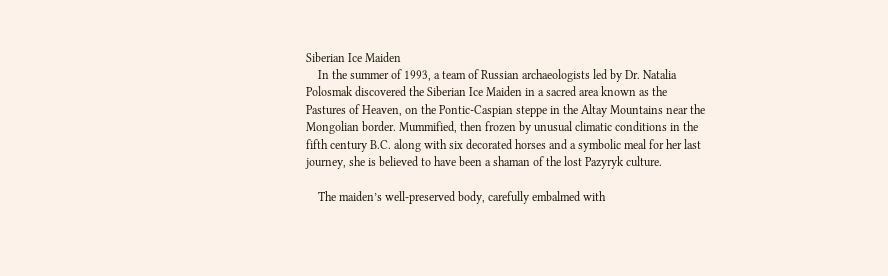Siberian Ice Maiden
    In the summer of 1993, a team of Russian archaeologists led by Dr. Natalia Polosmak discovered the Siberian Ice Maiden in a sacred area known as the Pastures of Heaven, on the Pontic-Caspian steppe in the Altay Mountains near the Mongolian border. Mummified, then frozen by unusual climatic conditions in the fifth century B.C. along with six decorated horses and a symbolic meal for her last journey, she is believed to have been a shaman of the lost Pazyryk culture.

    The maiden’s well-preserved body, carefully embalmed with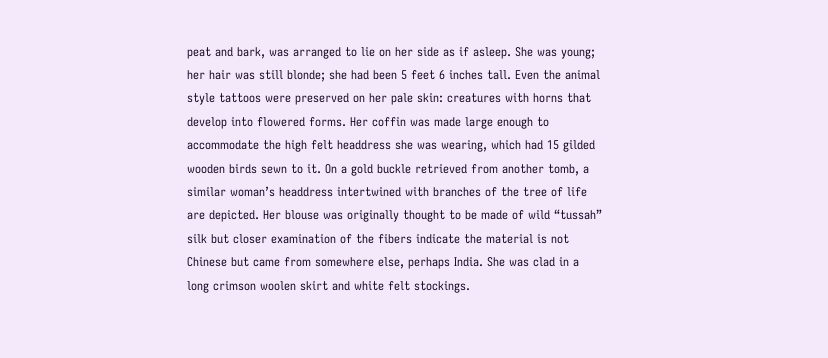peat and bark, was arranged to lie on her side as if asleep. She was young; her hair was still blonde; she had been 5 feet 6 inches tall. Even the animal style tattoos were preserved on her pale skin: creatures with horns that develop into flowered forms. Her coffin was made large enough to accommodate the high felt headdress she was wearing, which had 15 gilded wooden birds sewn to it. On a gold buckle retrieved from another tomb, a similar woman’s headdress intertwined with branches of the tree of life are depicted. Her blouse was originally thought to be made of wild “tussah” silk but closer examination of the fibers indicate the material is not Chinese but came from somewhere else, perhaps India. She was clad in a long crimson woolen skirt and white felt stockings.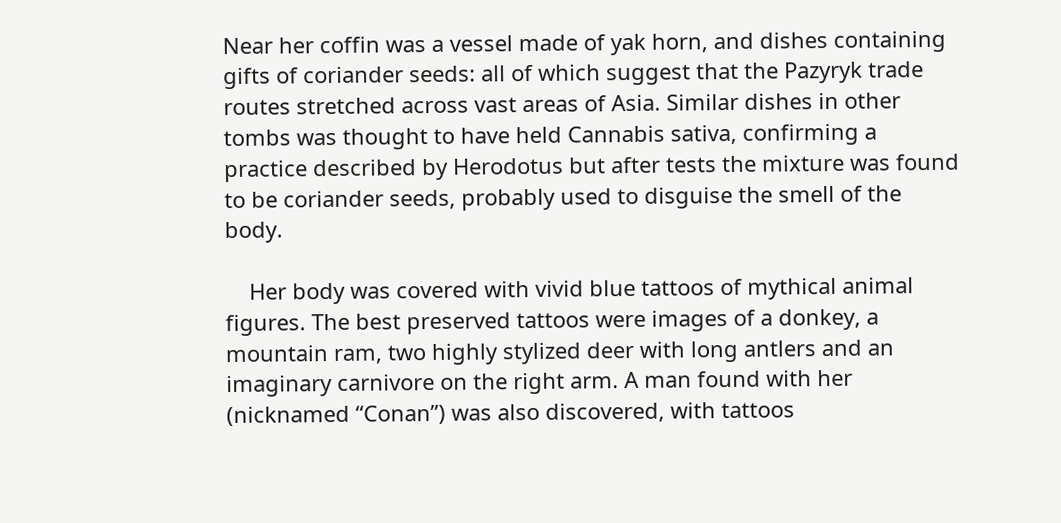Near her coffin was a vessel made of yak horn, and dishes containing gifts of coriander seeds: all of which suggest that the Pazyryk trade routes stretched across vast areas of Asia. Similar dishes in other tombs was thought to have held Cannabis sativa, confirming a practice described by Herodotus but after tests the mixture was found to be coriander seeds, probably used to disguise the smell of the body.

    Her body was covered with vivid blue tattoos of mythical animal figures. The best preserved tattoos were images of a donkey, a mountain ram, two highly stylized deer with long antlers and an imaginary carnivore on the right arm. A man found with her (nicknamed “Conan”) was also discovered, with tattoos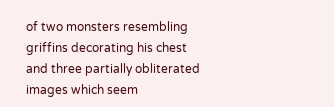of two monsters resembling griffins decorating his chest and three partially obliterated images which seem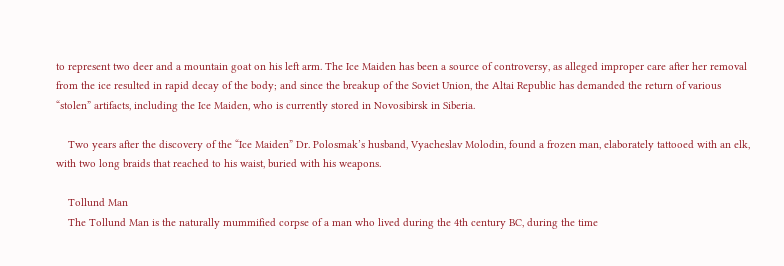to represent two deer and a mountain goat on his left arm. The Ice Maiden has been a source of controversy, as alleged improper care after her removal from the ice resulted in rapid decay of the body; and since the breakup of the Soviet Union, the Altai Republic has demanded the return of various “stolen” artifacts, including the Ice Maiden, who is currently stored in Novosibirsk in Siberia.

    Two years after the discovery of the “Ice Maiden” Dr. Polosmak’s husband, Vyacheslav Molodin, found a frozen man, elaborately tattooed with an elk, with two long braids that reached to his waist, buried with his weapons.

    Tollund Man
    The Tollund Man is the naturally mummified corpse of a man who lived during the 4th century BC, during the time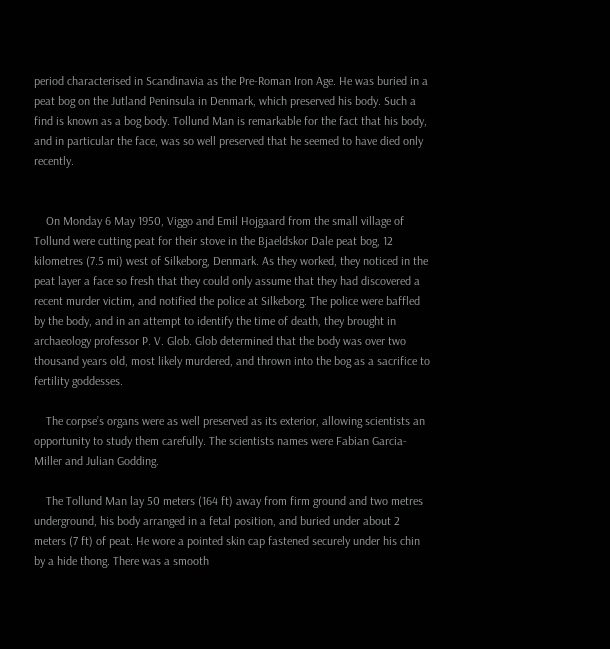period characterised in Scandinavia as the Pre-Roman Iron Age. He was buried in a peat bog on the Jutland Peninsula in Denmark, which preserved his body. Such a find is known as a bog body. Tollund Man is remarkable for the fact that his body, and in particular the face, was so well preserved that he seemed to have died only recently.


    On Monday 6 May 1950, Viggo and Emil Hojgaard from the small village of Tollund were cutting peat for their stove in the Bjaeldskor Dale peat bog, 12 kilometres (7.5 mi) west of Silkeborg, Denmark. As they worked, they noticed in the peat layer a face so fresh that they could only assume that they had discovered a recent murder victim, and notified the police at Silkeborg. The police were baffled by the body, and in an attempt to identify the time of death, they brought in archaeology professor P. V. Glob. Glob determined that the body was over two thousand years old, most likely murdered, and thrown into the bog as a sacrifice to fertility goddesses.

    The corpse’s organs were as well preserved as its exterior, allowing scientists an opportunity to study them carefully. The scientists names were Fabian Garcia-Miller and Julian Godding.

    The Tollund Man lay 50 meters (164 ft) away from firm ground and two metres underground, his body arranged in a fetal position, and buried under about 2 meters (7 ft) of peat. He wore a pointed skin cap fastened securely under his chin by a hide thong. There was a smooth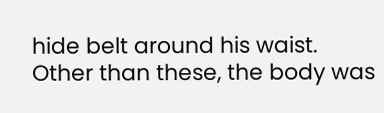hide belt around his waist. Other than these, the body was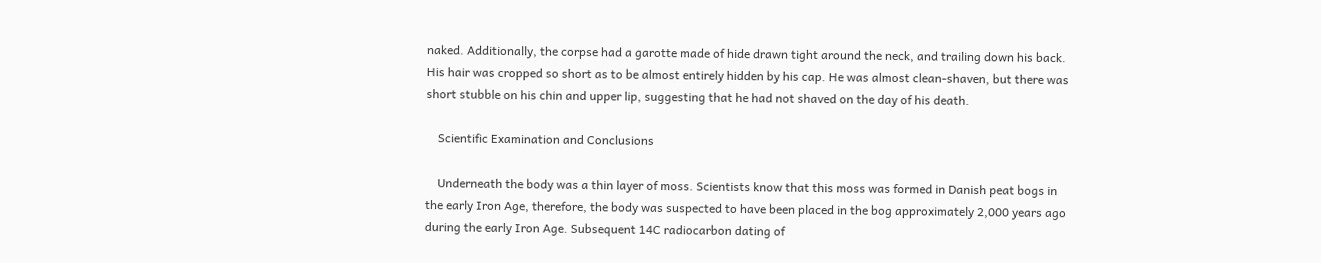naked. Additionally, the corpse had a garotte made of hide drawn tight around the neck, and trailing down his back. His hair was cropped so short as to be almost entirely hidden by his cap. He was almost clean-shaven, but there was short stubble on his chin and upper lip, suggesting that he had not shaved on the day of his death.

    Scientific Examination and Conclusions

    Underneath the body was a thin layer of moss. Scientists know that this moss was formed in Danish peat bogs in the early Iron Age, therefore, the body was suspected to have been placed in the bog approximately 2,000 years ago during the early Iron Age. Subsequent 14C radiocarbon dating of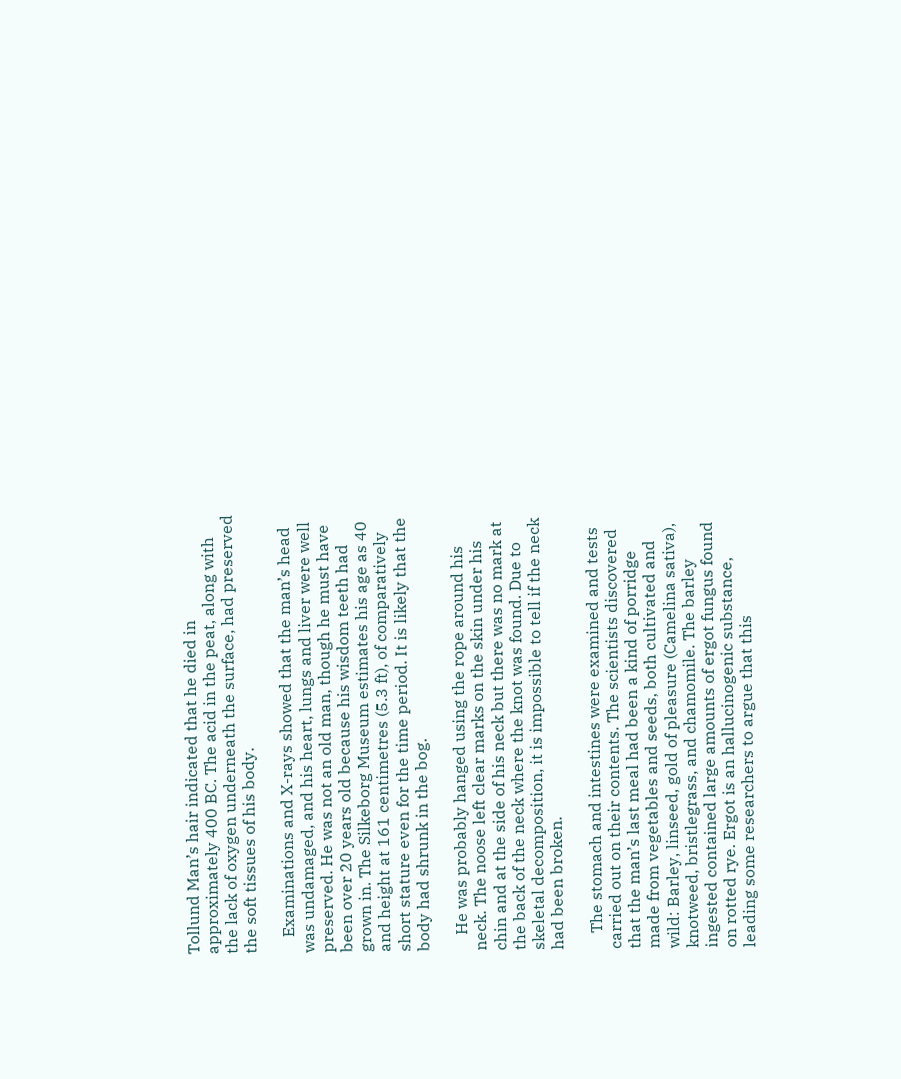Tollund Man’s hair indicated that he died in approximately 400 BC. The acid in the peat, along with the lack of oxygen underneath the surface, had preserved the soft tissues of his body.

    Examinations and X-rays showed that the man’s head was undamaged, and his heart, lungs and liver were well preserved. He was not an old man, though he must have been over 20 years old because his wisdom teeth had grown in. The Silkeborg Museum estimates his age as 40 and height at 161 centimetres (5.3 ft), of comparatively short stature even for the time period. It is likely that the body had shrunk in the bog.

    He was probably hanged using the rope around his neck. The noose left clear marks on the skin under his chin and at the side of his neck but there was no mark at the back of the neck where the knot was found. Due to skeletal decomposition, it is impossible to tell if the neck had been broken.

    The stomach and intestines were examined and tests carried out on their contents. The scientists discovered that the man’s last meal had been a kind of porridge made from vegetables and seeds, both cultivated and wild: Barley, linseed, gold of pleasure (Camelina sativa), knotweed, bristlegrass, and chamomile. The barley ingested contained large amounts of ergot fungus found on rotted rye. Ergot is an hallucinogenic substance, leading some researchers to argue that this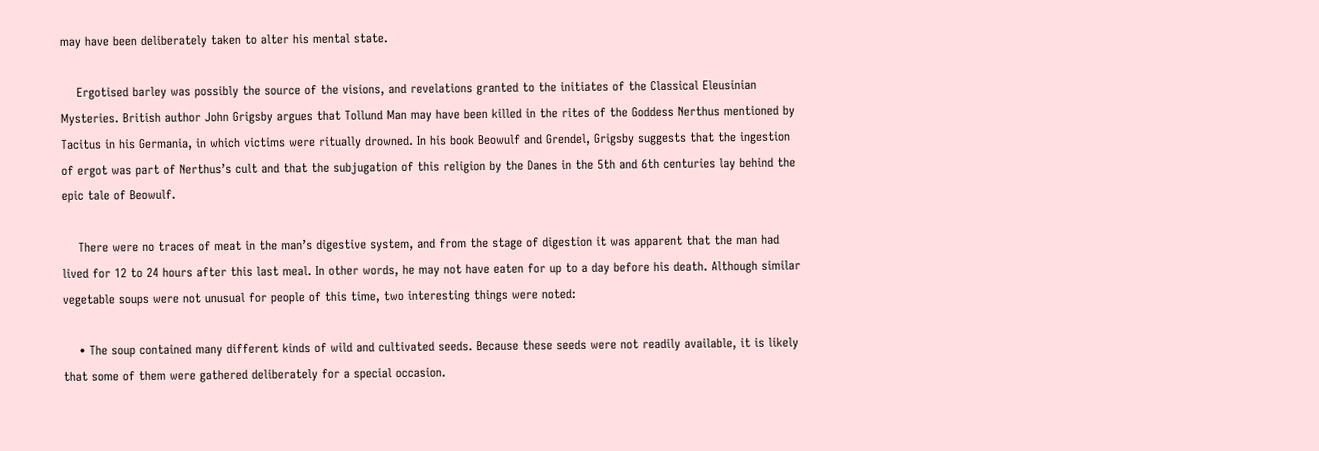may have been deliberately taken to alter his mental state.

    Ergotised barley was possibly the source of the visions, and revelations granted to the initiates of the Classical Eleusinian Mysteries. British author John Grigsby argues that Tollund Man may have been killed in the rites of the Goddess Nerthus mentioned by Tacitus in his Germania, in which victims were ritually drowned. In his book Beowulf and Grendel, Grigsby suggests that the ingestion of ergot was part of Nerthus’s cult and that the subjugation of this religion by the Danes in the 5th and 6th centuries lay behind the epic tale of Beowulf.

    There were no traces of meat in the man’s digestive system, and from the stage of digestion it was apparent that the man had lived for 12 to 24 hours after this last meal. In other words, he may not have eaten for up to a day before his death. Although similar vegetable soups were not unusual for people of this time, two interesting things were noted:

    • The soup contained many different kinds of wild and cultivated seeds. Because these seeds were not readily available, it is likely that some of them were gathered deliberately for a special occasion.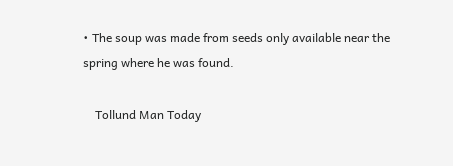• The soup was made from seeds only available near the spring where he was found.

    Tollund Man Today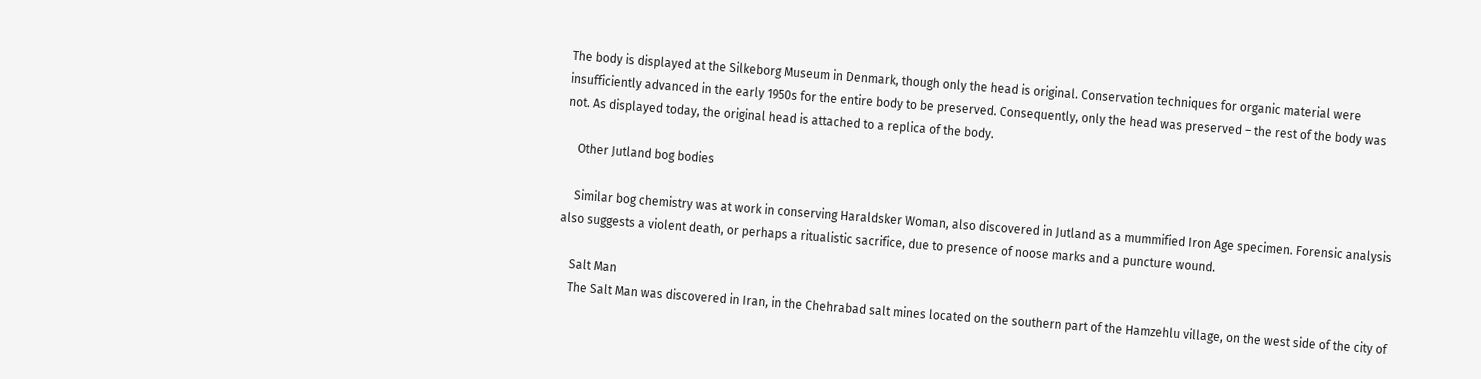The body is displayed at the Silkeborg Museum in Denmark, though only the head is original. Conservation techniques for organic material were insufficiently advanced in the early 1950s for the entire body to be preserved. Consequently, only the head was preserved – the rest of the body was not. As displayed today, the original head is attached to a replica of the body.

    Other Jutland bog bodies

    Similar bog chemistry was at work in conserving Haraldsker Woman, also discovered in Jutland as a mummified Iron Age specimen. Forensic analysis also suggests a violent death, or perhaps a ritualistic sacrifice, due to presence of noose marks and a puncture wound.

    Salt Man
    The Salt Man was discovered in Iran, in the Chehrabad salt mines located on the southern part of the Hamzehlu village, on the west side of the city of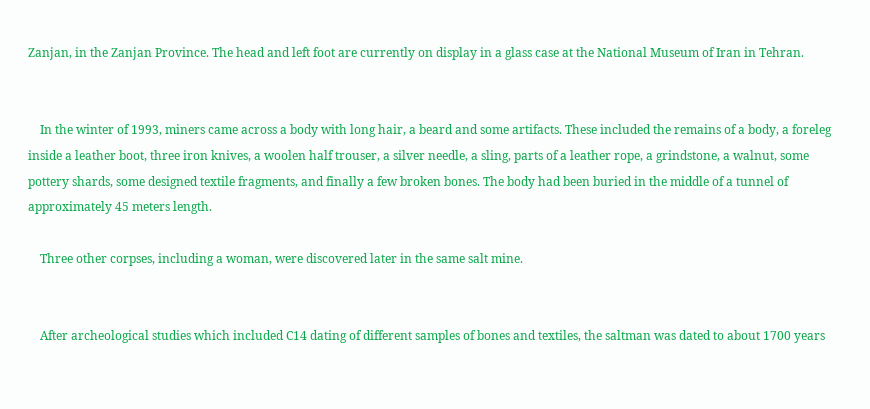Zanjan, in the Zanjan Province. The head and left foot are currently on display in a glass case at the National Museum of Iran in Tehran.


    In the winter of 1993, miners came across a body with long hair, a beard and some artifacts. These included the remains of a body, a foreleg inside a leather boot, three iron knives, a woolen half trouser, a silver needle, a sling, parts of a leather rope, a grindstone, a walnut, some pottery shards, some designed textile fragments, and finally a few broken bones. The body had been buried in the middle of a tunnel of approximately 45 meters length.

    Three other corpses, including a woman, were discovered later in the same salt mine.


    After archeological studies which included C14 dating of different samples of bones and textiles, the saltman was dated to about 1700 years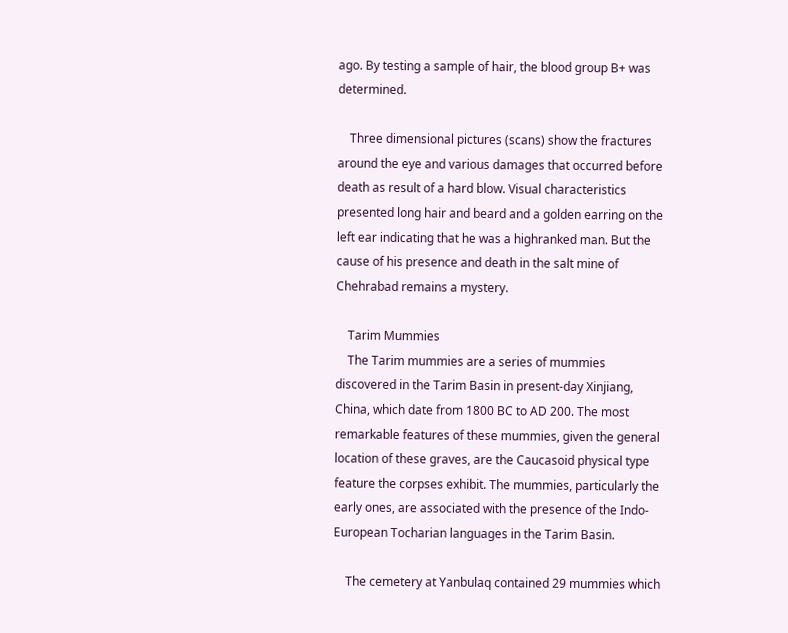ago. By testing a sample of hair, the blood group B+ was determined.

    Three dimensional pictures (scans) show the fractures around the eye and various damages that occurred before death as result of a hard blow. Visual characteristics presented long hair and beard and a golden earring on the left ear indicating that he was a highranked man. But the cause of his presence and death in the salt mine of Chehrabad remains a mystery.

    Tarim Mummies
    The Tarim mummies are a series of mummies discovered in the Tarim Basin in present-day Xinjiang, China, which date from 1800 BC to AD 200. The most remarkable features of these mummies, given the general location of these graves, are the Caucasoid physical type feature the corpses exhibit. The mummies, particularly the early ones, are associated with the presence of the Indo-European Tocharian languages in the Tarim Basin.

    The cemetery at Yanbulaq contained 29 mummies which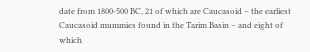date from 1800-500 BC, 21 of which are Caucasoid – the earliest Caucasoid mummies found in the Tarim Basin – and eight of which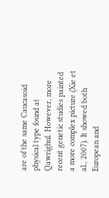are of the same Caucasoid physical type found at Qawrighul. However, more recent genetic studies painted a more complex picture (Xie et al., 2007). It showed both European and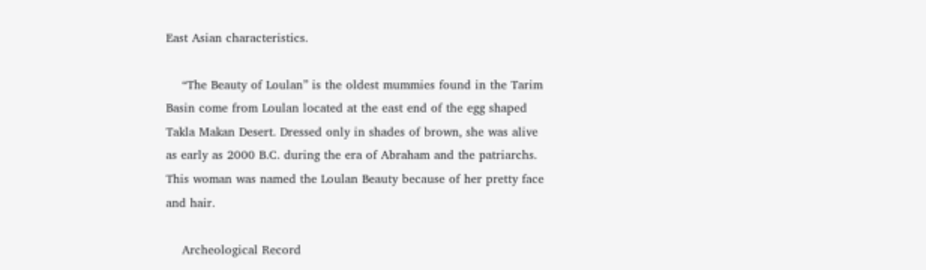East Asian characteristics.

    “The Beauty of Loulan” is the oldest mummies found in the Tarim Basin come from Loulan located at the east end of the egg shaped Takla Makan Desert. Dressed only in shades of brown, she was alive as early as 2000 B.C. during the era of Abraham and the patriarchs. This woman was named the Loulan Beauty because of her pretty face and hair.

    Archeological Record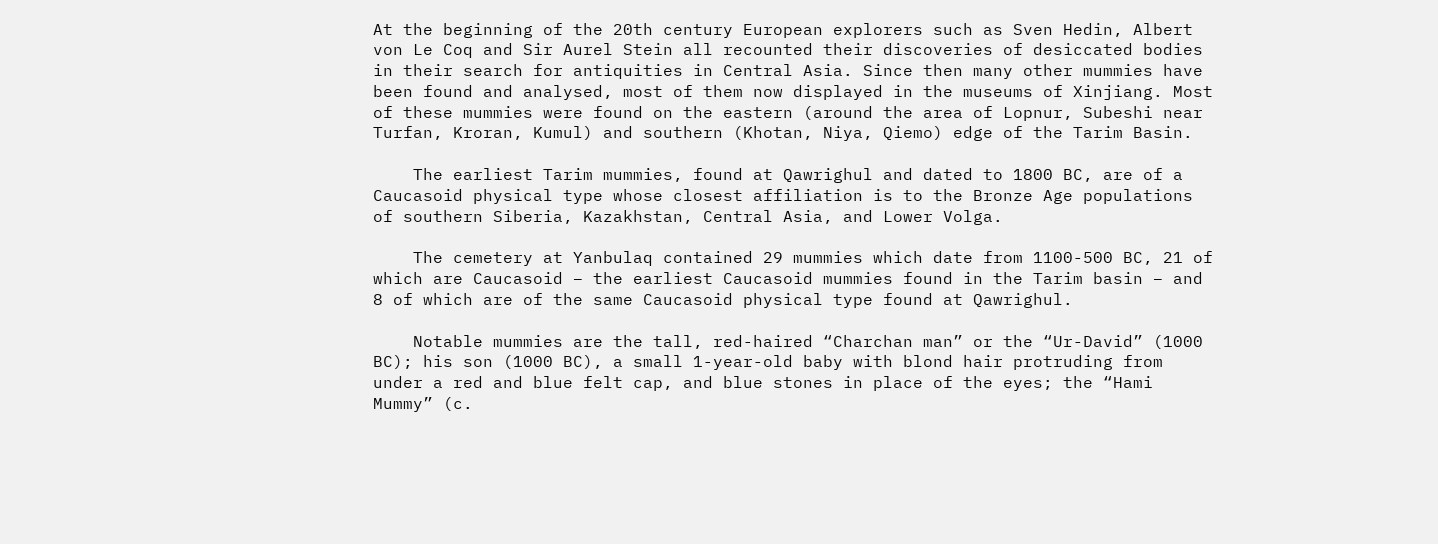At the beginning of the 20th century European explorers such as Sven Hedin, Albert von Le Coq and Sir Aurel Stein all recounted their discoveries of desiccated bodies in their search for antiquities in Central Asia. Since then many other mummies have been found and analysed, most of them now displayed in the museums of Xinjiang. Most of these mummies were found on the eastern (around the area of Lopnur, Subeshi near Turfan, Kroran, Kumul) and southern (Khotan, Niya, Qiemo) edge of the Tarim Basin.

    The earliest Tarim mummies, found at Qawrighul and dated to 1800 BC, are of a Caucasoid physical type whose closest affiliation is to the Bronze Age populations of southern Siberia, Kazakhstan, Central Asia, and Lower Volga.

    The cemetery at Yanbulaq contained 29 mummies which date from 1100-500 BC, 21 of which are Caucasoid – the earliest Caucasoid mummies found in the Tarim basin – and 8 of which are of the same Caucasoid physical type found at Qawrighul.

    Notable mummies are the tall, red-haired “Charchan man” or the “Ur-David” (1000 BC); his son (1000 BC), a small 1-year-old baby with blond hair protruding from under a red and blue felt cap, and blue stones in place of the eyes; the “Hami Mummy” (c.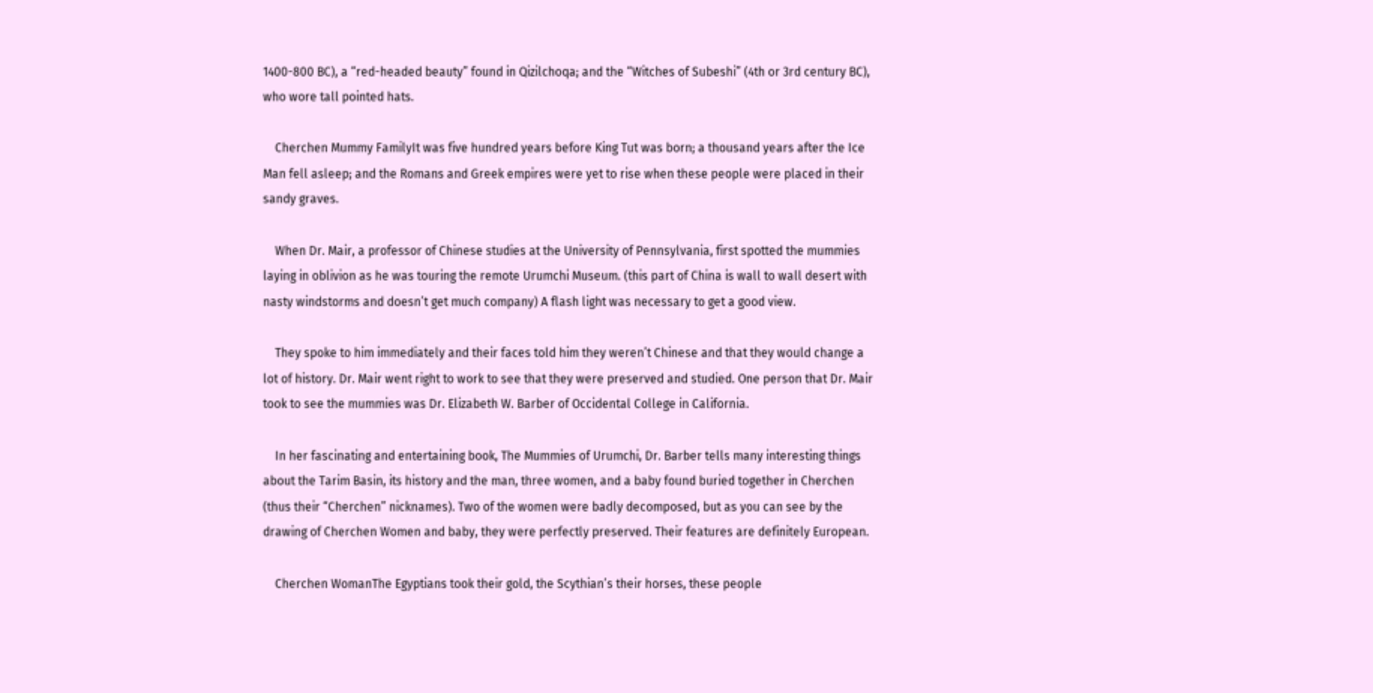1400-800 BC), a “red-headed beauty” found in Qizilchoqa; and the “Witches of Subeshi” (4th or 3rd century BC), who wore tall pointed hats.

    Cherchen Mummy FamilyIt was five hundred years before King Tut was born; a thousand years after the Ice Man fell asleep; and the Romans and Greek empires were yet to rise when these people were placed in their sandy graves.

    When Dr. Mair, a professor of Chinese studies at the University of Pennsylvania, first spotted the mummies laying in oblivion as he was touring the remote Urumchi Museum. (this part of China is wall to wall desert with nasty windstorms and doesn’t get much company) A flash light was necessary to get a good view.

    They spoke to him immediately and their faces told him they weren’t Chinese and that they would change a lot of history. Dr. Mair went right to work to see that they were preserved and studied. One person that Dr. Mair took to see the mummies was Dr. Elizabeth W. Barber of Occidental College in California.

    In her fascinating and entertaining book, The Mummies of Urumchi, Dr. Barber tells many interesting things about the Tarim Basin, its history and the man, three women, and a baby found buried together in Cherchen (thus their “Cherchen” nicknames). Two of the women were badly decomposed, but as you can see by the drawing of Cherchen Women and baby, they were perfectly preserved. Their features are definitely European.

    Cherchen WomanThe Egyptians took their gold, the Scythian’s their horses, these people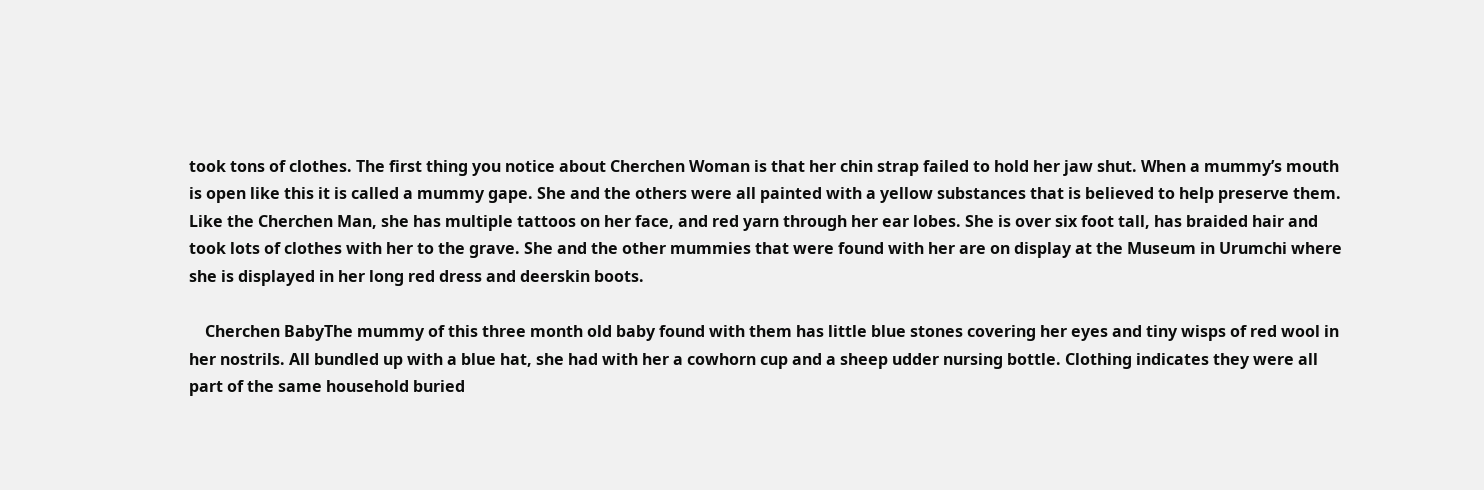took tons of clothes. The first thing you notice about Cherchen Woman is that her chin strap failed to hold her jaw shut. When a mummy’s mouth is open like this it is called a mummy gape. She and the others were all painted with a yellow substances that is believed to help preserve them. Like the Cherchen Man, she has multiple tattoos on her face, and red yarn through her ear lobes. She is over six foot tall, has braided hair and took lots of clothes with her to the grave. She and the other mummies that were found with her are on display at the Museum in Urumchi where she is displayed in her long red dress and deerskin boots.

    Cherchen BabyThe mummy of this three month old baby found with them has little blue stones covering her eyes and tiny wisps of red wool in her nostrils. All bundled up with a blue hat, she had with her a cowhorn cup and a sheep udder nursing bottle. Clothing indicates they were all part of the same household buried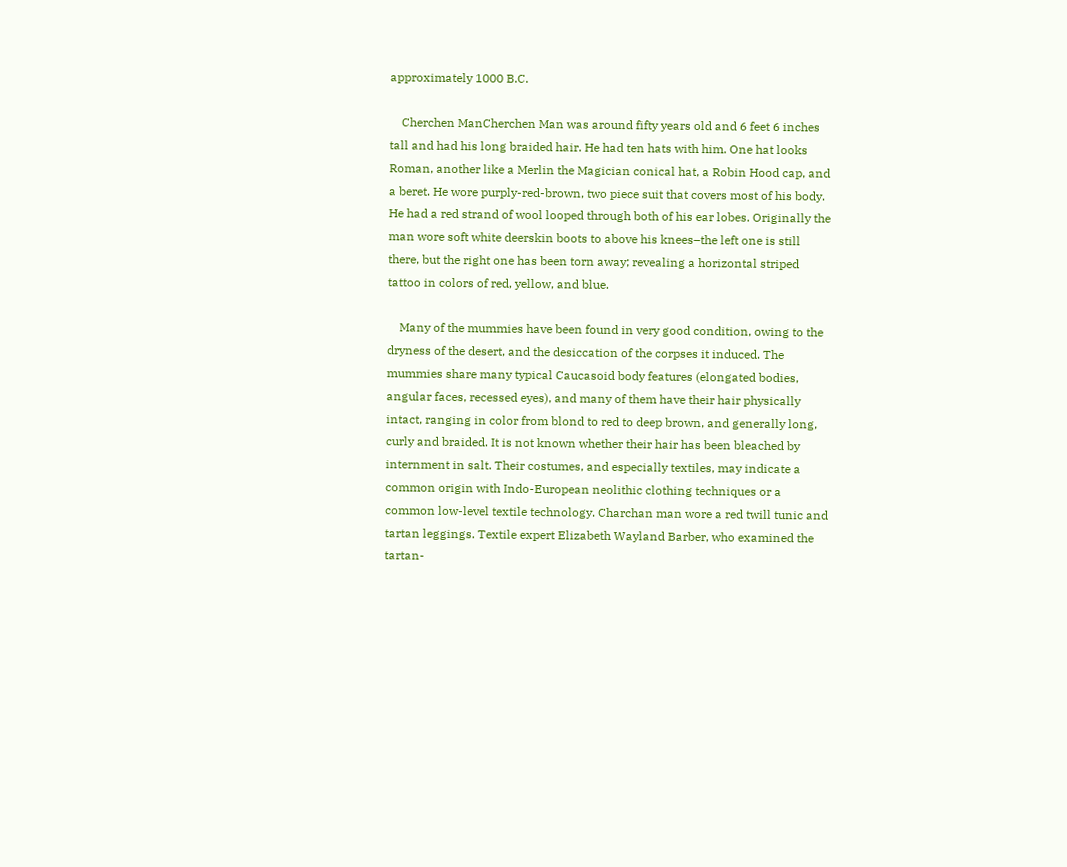approximately 1000 B.C.

    Cherchen ManCherchen Man was around fifty years old and 6 feet 6 inches tall and had his long braided hair. He had ten hats with him. One hat looks Roman, another like a Merlin the Magician conical hat, a Robin Hood cap, and a beret. He wore purply-red-brown, two piece suit that covers most of his body. He had a red strand of wool looped through both of his ear lobes. Originally the man wore soft white deerskin boots to above his knees–the left one is still there, but the right one has been torn away; revealing a horizontal striped tattoo in colors of red, yellow, and blue.

    Many of the mummies have been found in very good condition, owing to the dryness of the desert, and the desiccation of the corpses it induced. The mummies share many typical Caucasoid body features (elongated bodies, angular faces, recessed eyes), and many of them have their hair physically intact, ranging in color from blond to red to deep brown, and generally long, curly and braided. It is not known whether their hair has been bleached by internment in salt. Their costumes, and especially textiles, may indicate a common origin with Indo-European neolithic clothing techniques or a common low-level textile technology. Charchan man wore a red twill tunic and tartan leggings. Textile expert Elizabeth Wayland Barber, who examined the tartan-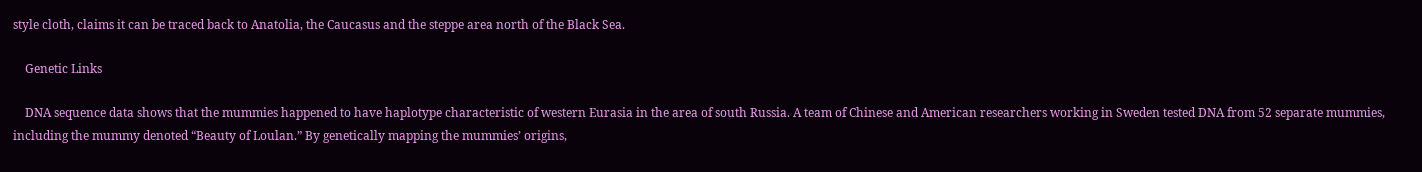style cloth, claims it can be traced back to Anatolia, the Caucasus and the steppe area north of the Black Sea.

    Genetic Links

    DNA sequence data shows that the mummies happened to have haplotype characteristic of western Eurasia in the area of south Russia. A team of Chinese and American researchers working in Sweden tested DNA from 52 separate mummies, including the mummy denoted “Beauty of Loulan.” By genetically mapping the mummies’ origins,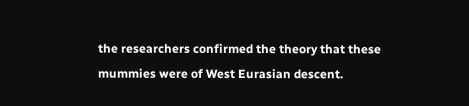the researchers confirmed the theory that these mummies were of West Eurasian descent.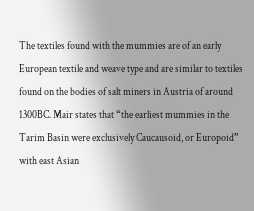The textiles found with the mummies are of an early European textile and weave type and are similar to textiles found on the bodies of salt miners in Austria of around 1300BC. Mair states that “the earliest mummies in the Tarim Basin were exclusively Caucausoid, or Europoid” with east Asian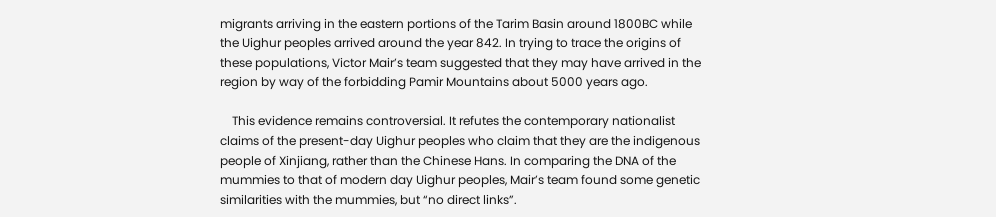migrants arriving in the eastern portions of the Tarim Basin around 1800BC while the Uighur peoples arrived around the year 842. In trying to trace the origins of these populations, Victor Mair’s team suggested that they may have arrived in the region by way of the forbidding Pamir Mountains about 5000 years ago.

    This evidence remains controversial. It refutes the contemporary nationalist claims of the present-day Uighur peoples who claim that they are the indigenous people of Xinjiang, rather than the Chinese Hans. In comparing the DNA of the mummies to that of modern day Uighur peoples, Mair’s team found some genetic similarities with the mummies, but “no direct links”.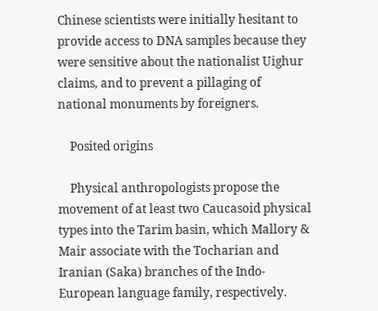Chinese scientists were initially hesitant to provide access to DNA samples because they were sensitive about the nationalist Uighur claims, and to prevent a pillaging of national monuments by foreigners.

    Posited origins

    Physical anthropologists propose the movement of at least two Caucasoid physical types into the Tarim basin, which Mallory & Mair associate with the Tocharian and Iranian (Saka) branches of the Indo-European language family, respectively.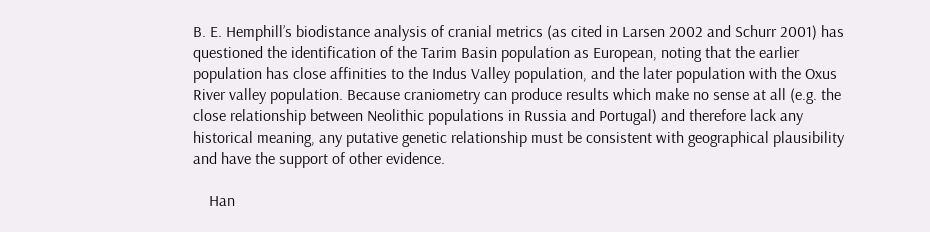B. E. Hemphill’s biodistance analysis of cranial metrics (as cited in Larsen 2002 and Schurr 2001) has questioned the identification of the Tarim Basin population as European, noting that the earlier population has close affinities to the Indus Valley population, and the later population with the Oxus River valley population. Because craniometry can produce results which make no sense at all (e.g. the close relationship between Neolithic populations in Russia and Portugal) and therefore lack any historical meaning, any putative genetic relationship must be consistent with geographical plausibility and have the support of other evidence.

    Han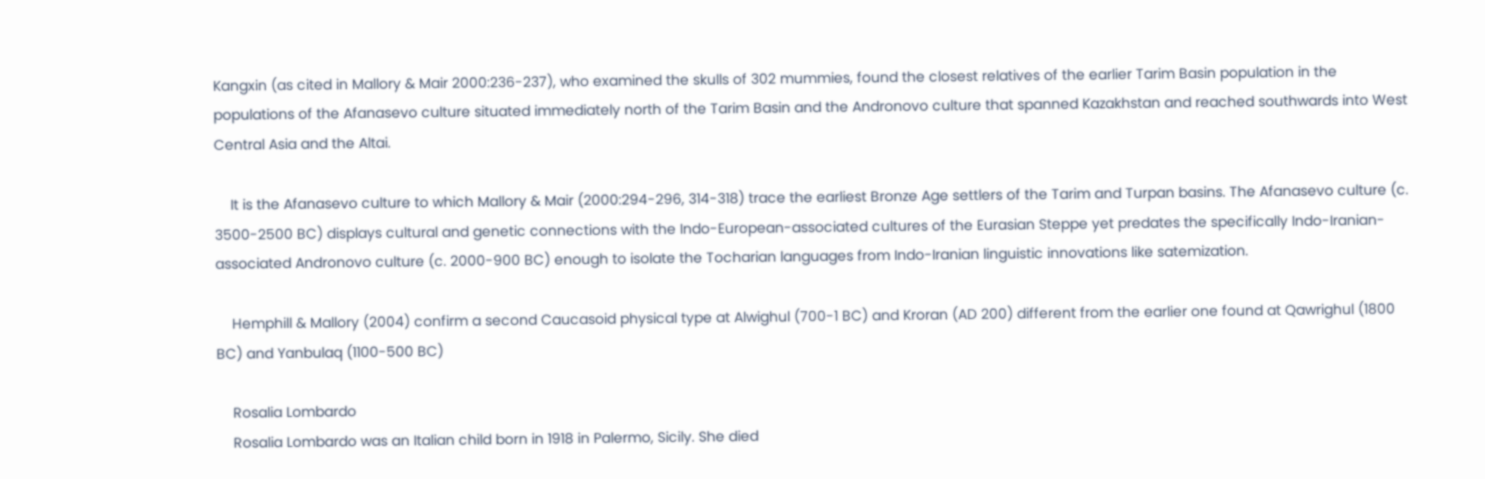Kangxin (as cited in Mallory & Mair 2000:236-237), who examined the skulls of 302 mummies, found the closest relatives of the earlier Tarim Basin population in the populations of the Afanasevo culture situated immediately north of the Tarim Basin and the Andronovo culture that spanned Kazakhstan and reached southwards into West Central Asia and the Altai.

    It is the Afanasevo culture to which Mallory & Mair (2000:294-296, 314-318) trace the earliest Bronze Age settlers of the Tarim and Turpan basins. The Afanasevo culture (c. 3500-2500 BC) displays cultural and genetic connections with the Indo-European-associated cultures of the Eurasian Steppe yet predates the specifically Indo-Iranian-associated Andronovo culture (c. 2000-900 BC) enough to isolate the Tocharian languages from Indo-Iranian linguistic innovations like satemization.

    Hemphill & Mallory (2004) confirm a second Caucasoid physical type at Alwighul (700-1 BC) and Kroran (AD 200) different from the earlier one found at Qawrighul (1800 BC) and Yanbulaq (1100-500 BC)

    Rosalia Lombardo
    Rosalia Lombardo was an Italian child born in 1918 in Palermo, Sicily. She died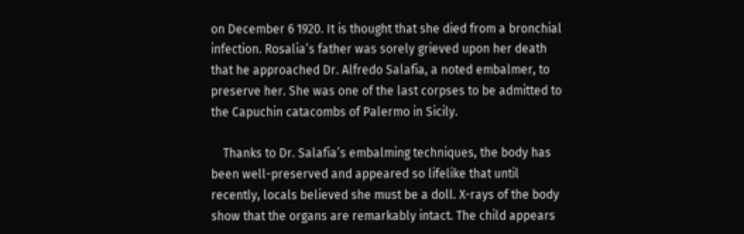on December 6 1920. It is thought that she died from a bronchial infection. Rosalia’s father was sorely grieved upon her death that he approached Dr. Alfredo Salafia, a noted embalmer, to preserve her. She was one of the last corpses to be admitted to the Capuchin catacombs of Palermo in Sicily.

    Thanks to Dr. Salafia’s embalming techniques, the body has been well-preserved and appeared so lifelike that until recently, locals believed she must be a doll. X-rays of the body show that the organs are remarkably intact. The child appears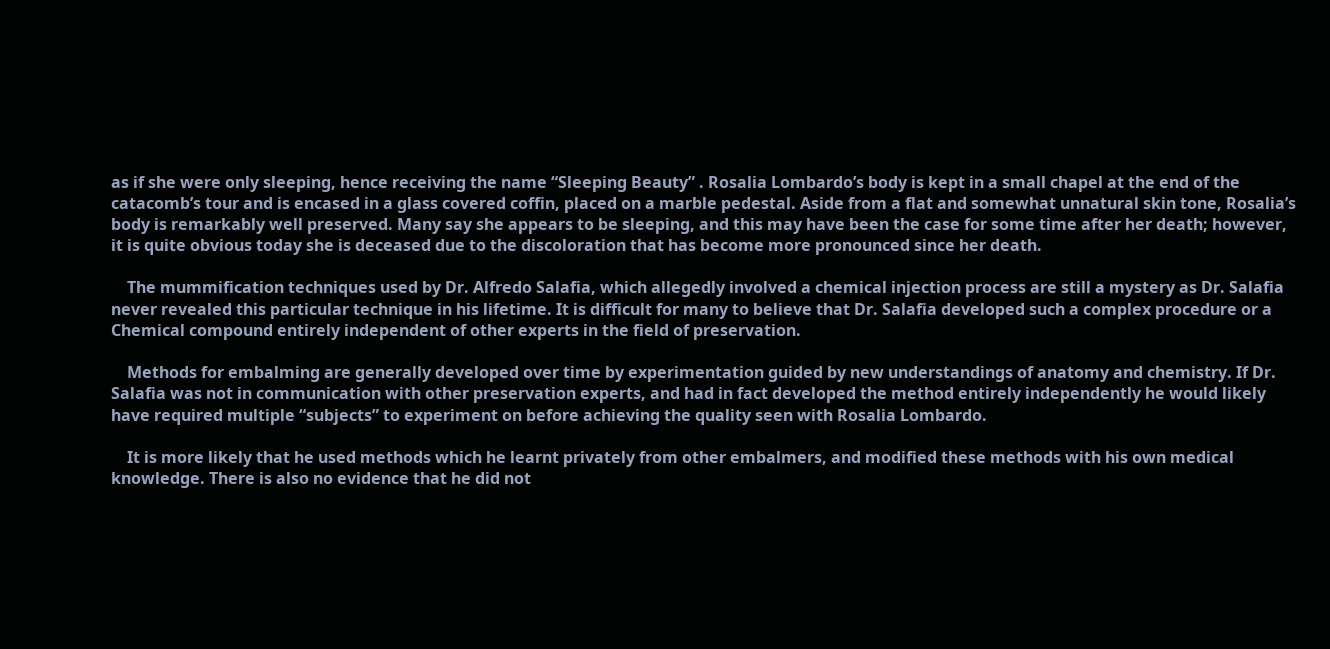as if she were only sleeping, hence receiving the name “Sleeping Beauty” . Rosalia Lombardo’s body is kept in a small chapel at the end of the catacomb’s tour and is encased in a glass covered coffin, placed on a marble pedestal. Aside from a flat and somewhat unnatural skin tone, Rosalia’s body is remarkably well preserved. Many say she appears to be sleeping, and this may have been the case for some time after her death; however, it is quite obvious today she is deceased due to the discoloration that has become more pronounced since her death.

    The mummification techniques used by Dr. Alfredo Salafia, which allegedly involved a chemical injection process are still a mystery as Dr. Salafia never revealed this particular technique in his lifetime. It is difficult for many to believe that Dr. Salafia developed such a complex procedure or a Chemical compound entirely independent of other experts in the field of preservation.

    Methods for embalming are generally developed over time by experimentation guided by new understandings of anatomy and chemistry. If Dr. Salafia was not in communication with other preservation experts, and had in fact developed the method entirely independently he would likely have required multiple “subjects” to experiment on before achieving the quality seen with Rosalia Lombardo.

    It is more likely that he used methods which he learnt privately from other embalmers, and modified these methods with his own medical knowledge. There is also no evidence that he did not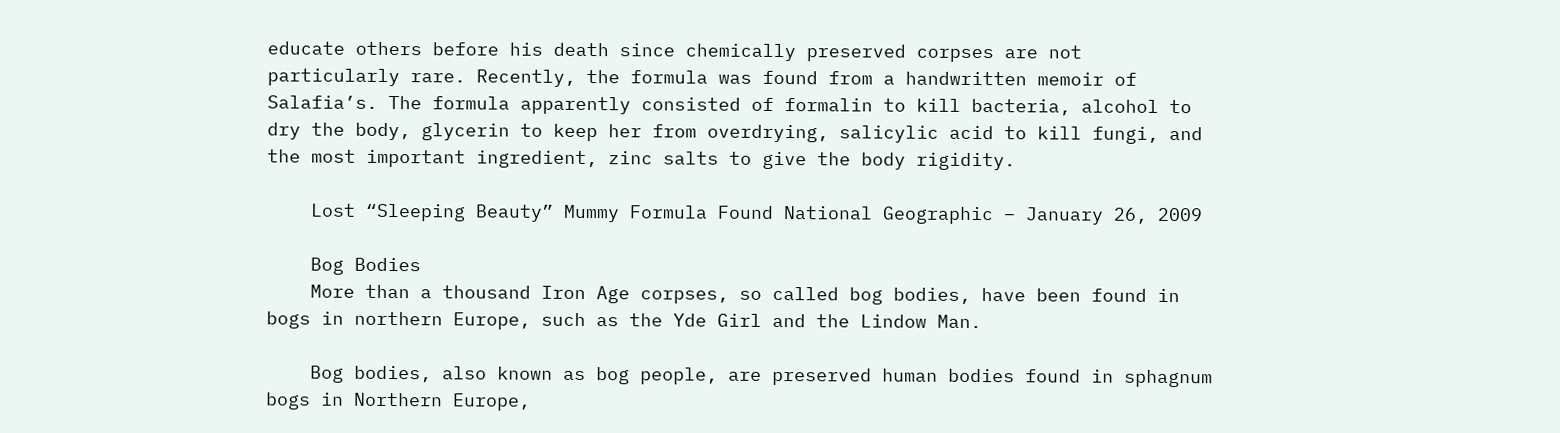educate others before his death since chemically preserved corpses are not particularly rare. Recently, the formula was found from a handwritten memoir of Salafia’s. The formula apparently consisted of formalin to kill bacteria, alcohol to dry the body, glycerin to keep her from overdrying, salicylic acid to kill fungi, and the most important ingredient, zinc salts to give the body rigidity.

    Lost “Sleeping Beauty” Mummy Formula Found National Geographic – January 26, 2009

    Bog Bodies
    More than a thousand Iron Age corpses, so called bog bodies, have been found in bogs in northern Europe, such as the Yde Girl and the Lindow Man.

    Bog bodies, also known as bog people, are preserved human bodies found in sphagnum bogs in Northern Europe,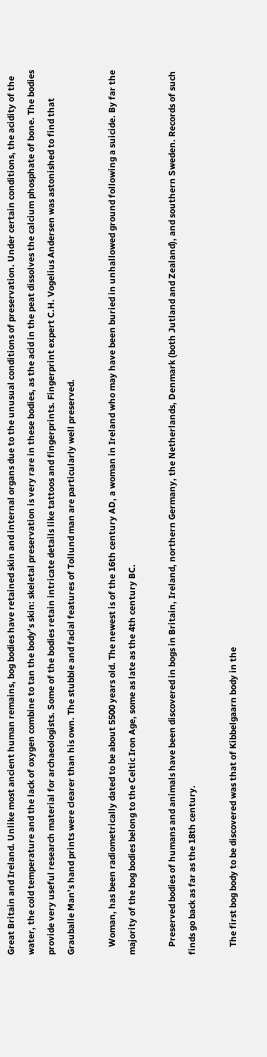Great Britain and Ireland. Unlike most ancient human remains, bog bodies have retained skin and internal organs due to the unusual conditions of preservation. Under certain conditions, the acidity of the water, the cold temperature and the lack of oxygen combine to tan the body’s skin: skeletal preservation is very rare in these bodies, as the acid in the peat dissolves the calcium phosphate of bone. The bodies provide very useful research material for archaeologists. Some of the bodies retain intricate details like tattoos and fingerprints. Fingerprint expert C.H. Vogelius Andersen was astonished to find that Grauballe Man’s hand prints were clearer than his own. The stubble and facial features of Tollund man are particularly well preserved.

    Woman, has been radiometrically dated to be about 5500 years old. The newest is of the 16th century AD, a woman in Ireland who may have been buried in unhallowed ground following a suicide. By far the majority of the bog bodies belong to the Celtic Iron Age, some as late as the 4th century BC.

    Preserved bodies of humans and animals have been discovered in bogs in Britain, Ireland, northern Germany, the Netherlands, Denmark (both Jutland and Zealand), and southern Sweden. Records of such finds go back as far as the 18th century.

    The first bog body to be discovered was that of Kibbelgaarn body in the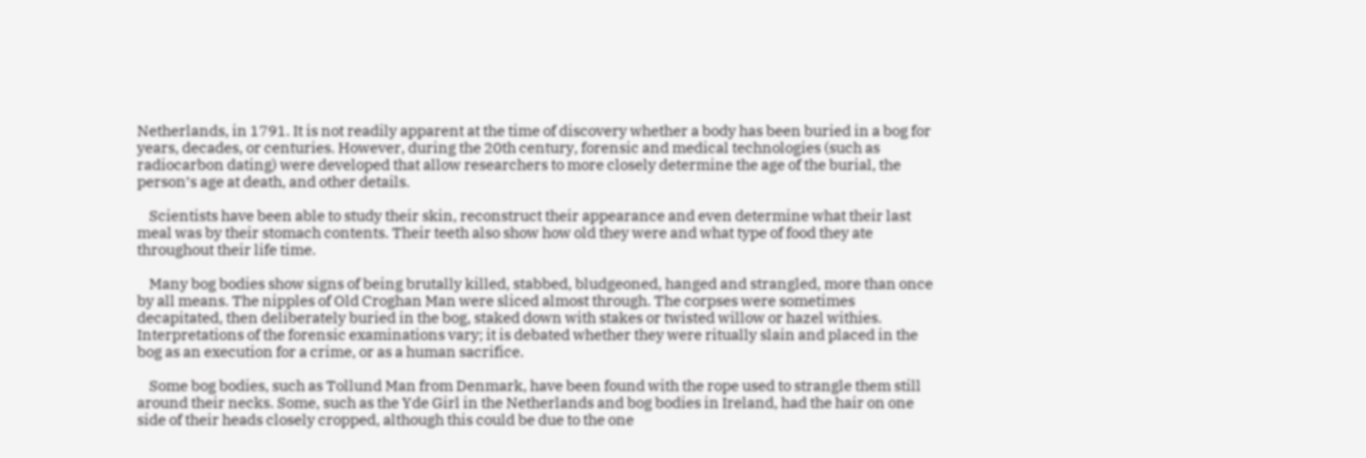Netherlands, in 1791. It is not readily apparent at the time of discovery whether a body has been buried in a bog for years, decades, or centuries. However, during the 20th century, forensic and medical technologies (such as radiocarbon dating) were developed that allow researchers to more closely determine the age of the burial, the person’s age at death, and other details.

    Scientists have been able to study their skin, reconstruct their appearance and even determine what their last meal was by their stomach contents. Their teeth also show how old they were and what type of food they ate throughout their life time.

    Many bog bodies show signs of being brutally killed, stabbed, bludgeoned, hanged and strangled, more than once by all means. The nipples of Old Croghan Man were sliced almost through. The corpses were sometimes decapitated, then deliberately buried in the bog, staked down with stakes or twisted willow or hazel withies. Interpretations of the forensic examinations vary; it is debated whether they were ritually slain and placed in the bog as an execution for a crime, or as a human sacrifice.

    Some bog bodies, such as Tollund Man from Denmark, have been found with the rope used to strangle them still around their necks. Some, such as the Yde Girl in the Netherlands and bog bodies in Ireland, had the hair on one side of their heads closely cropped, although this could be due to the one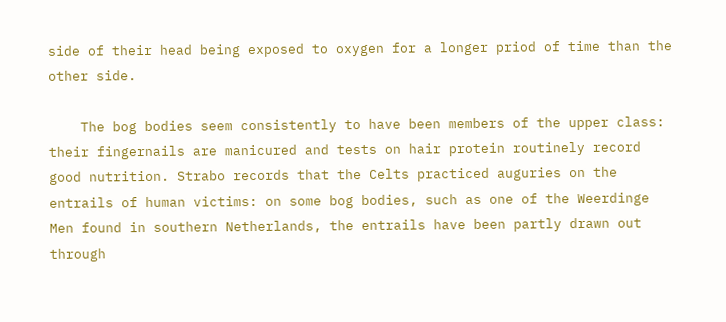side of their head being exposed to oxygen for a longer priod of time than the other side.

    The bog bodies seem consistently to have been members of the upper class: their fingernails are manicured and tests on hair protein routinely record good nutrition. Strabo records that the Celts practiced auguries on the entrails of human victims: on some bog bodies, such as one of the Weerdinge Men found in southern Netherlands, the entrails have been partly drawn out through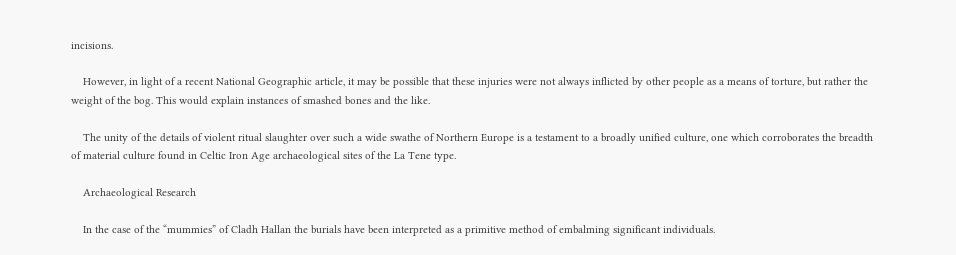incisions.

    However, in light of a recent National Geographic article, it may be possible that these injuries were not always inflicted by other people as a means of torture, but rather the weight of the bog. This would explain instances of smashed bones and the like.

    The unity of the details of violent ritual slaughter over such a wide swathe of Northern Europe is a testament to a broadly unified culture, one which corroborates the breadth of material culture found in Celtic Iron Age archaeological sites of the La Tene type.

    Archaeological Research

    In the case of the “mummies” of Cladh Hallan the burials have been interpreted as a primitive method of embalming significant individuals.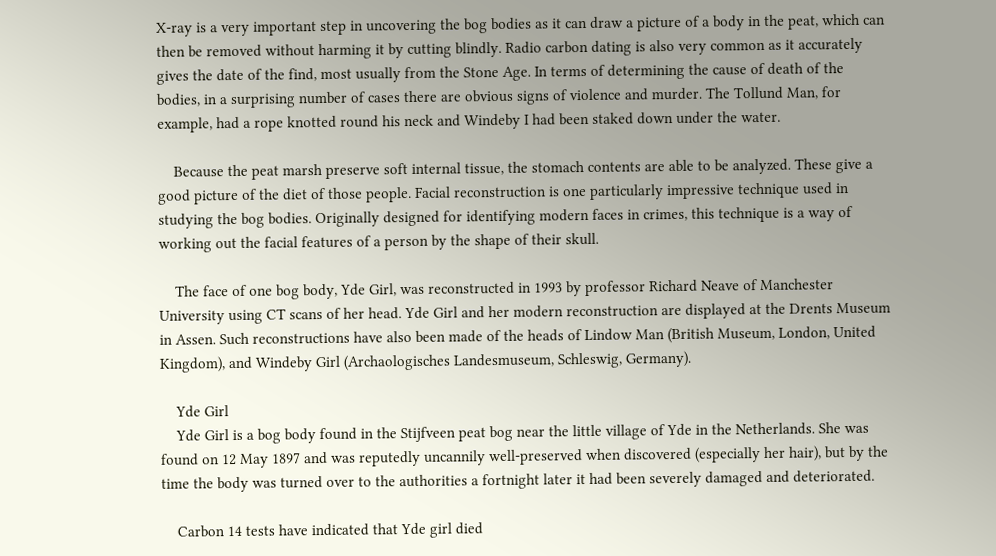X-ray is a very important step in uncovering the bog bodies as it can draw a picture of a body in the peat, which can then be removed without harming it by cutting blindly. Radio carbon dating is also very common as it accurately gives the date of the find, most usually from the Stone Age. In terms of determining the cause of death of the bodies, in a surprising number of cases there are obvious signs of violence and murder. The Tollund Man, for example, had a rope knotted round his neck and Windeby I had been staked down under the water.

    Because the peat marsh preserve soft internal tissue, the stomach contents are able to be analyzed. These give a good picture of the diet of those people. Facial reconstruction is one particularly impressive technique used in studying the bog bodies. Originally designed for identifying modern faces in crimes, this technique is a way of working out the facial features of a person by the shape of their skull.

    The face of one bog body, Yde Girl, was reconstructed in 1993 by professor Richard Neave of Manchester University using CT scans of her head. Yde Girl and her modern reconstruction are displayed at the Drents Museum in Assen. Such reconstructions have also been made of the heads of Lindow Man (British Museum, London, United Kingdom), and Windeby Girl (Archaologisches Landesmuseum, Schleswig, Germany).

    Yde Girl
    Yde Girl is a bog body found in the Stijfveen peat bog near the little village of Yde in the Netherlands. She was found on 12 May 1897 and was reputedly uncannily well-preserved when discovered (especially her hair), but by the time the body was turned over to the authorities a fortnight later it had been severely damaged and deteriorated.

    Carbon 14 tests have indicated that Yde girl died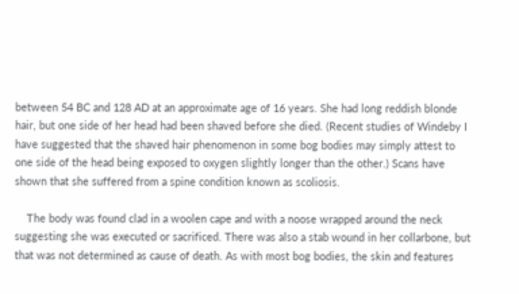between 54 BC and 128 AD at an approximate age of 16 years. She had long reddish blonde hair, but one side of her head had been shaved before she died. (Recent studies of Windeby I have suggested that the shaved hair phenomenon in some bog bodies may simply attest to one side of the head being exposed to oxygen slightly longer than the other.) Scans have shown that she suffered from a spine condition known as scoliosis.

    The body was found clad in a woolen cape and with a noose wrapped around the neck suggesting she was executed or sacrificed. There was also a stab wound in her collarbone, but that was not determined as cause of death. As with most bog bodies, the skin and features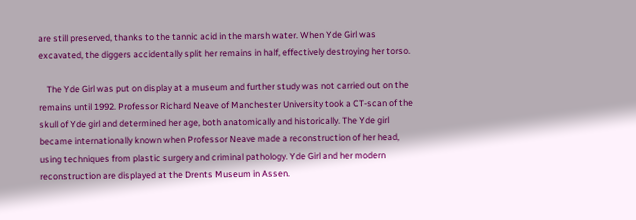are still preserved, thanks to the tannic acid in the marsh water. When Yde Girl was excavated, the diggers accidentally split her remains in half, effectively destroying her torso.

    The Yde Girl was put on display at a museum and further study was not carried out on the remains until 1992. Professor Richard Neave of Manchester University took a CT-scan of the skull of Yde girl and determined her age, both anatomically and historically. The Yde girl became internationally known when Professor Neave made a reconstruction of her head, using techniques from plastic surgery and criminal pathology. Yde Girl and her modern reconstruction are displayed at the Drents Museum in Assen.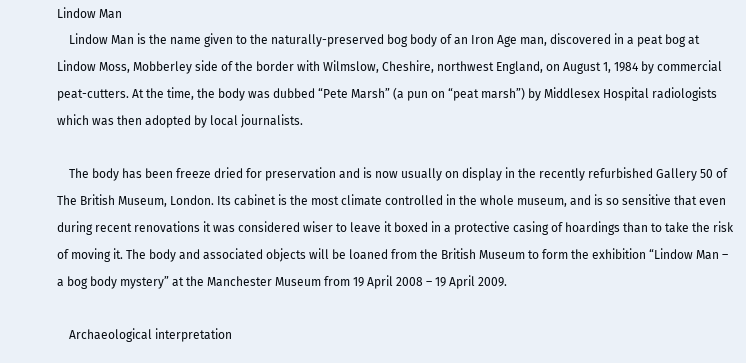Lindow Man
    Lindow Man is the name given to the naturally-preserved bog body of an Iron Age man, discovered in a peat bog at Lindow Moss, Mobberley side of the border with Wilmslow, Cheshire, northwest England, on August 1, 1984 by commercial peat-cutters. At the time, the body was dubbed “Pete Marsh” (a pun on “peat marsh”) by Middlesex Hospital radiologists which was then adopted by local journalists.

    The body has been freeze dried for preservation and is now usually on display in the recently refurbished Gallery 50 of The British Museum, London. Its cabinet is the most climate controlled in the whole museum, and is so sensitive that even during recent renovations it was considered wiser to leave it boxed in a protective casing of hoardings than to take the risk of moving it. The body and associated objects will be loaned from the British Museum to form the exhibition “Lindow Man – a bog body mystery” at the Manchester Museum from 19 April 2008 – 19 April 2009.

    Archaeological interpretation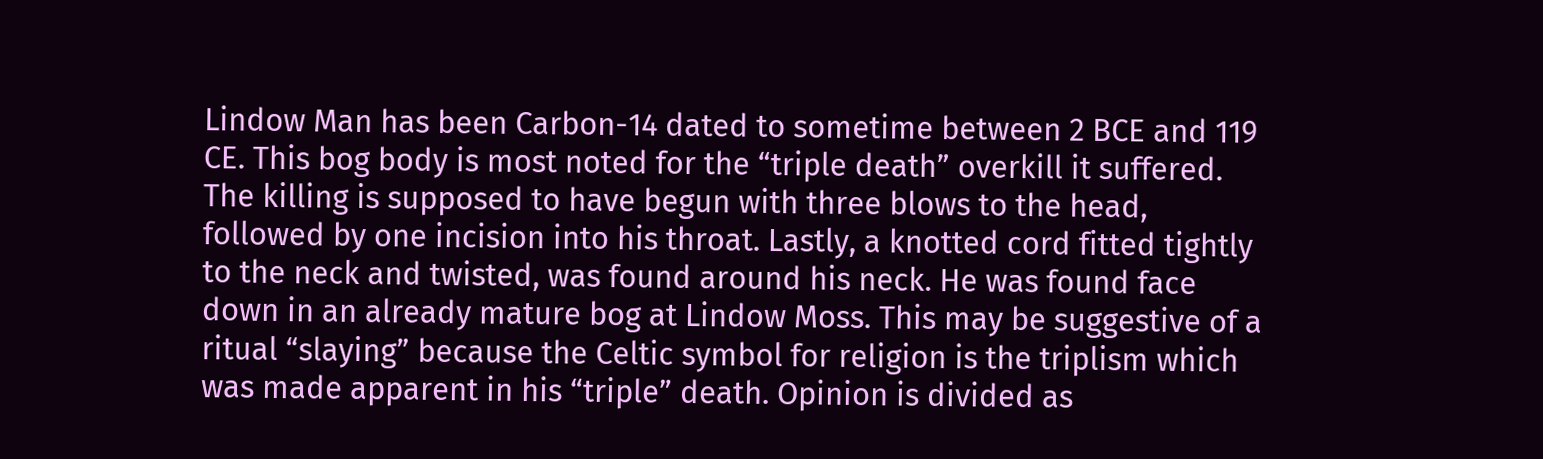Lindow Man has been Carbon-14 dated to sometime between 2 BCE and 119 CE. This bog body is most noted for the “triple death” overkill it suffered. The killing is supposed to have begun with three blows to the head, followed by one incision into his throat. Lastly, a knotted cord fitted tightly to the neck and twisted, was found around his neck. He was found face down in an already mature bog at Lindow Moss. This may be suggestive of a ritual “slaying” because the Celtic symbol for religion is the triplism which was made apparent in his “triple” death. Opinion is divided as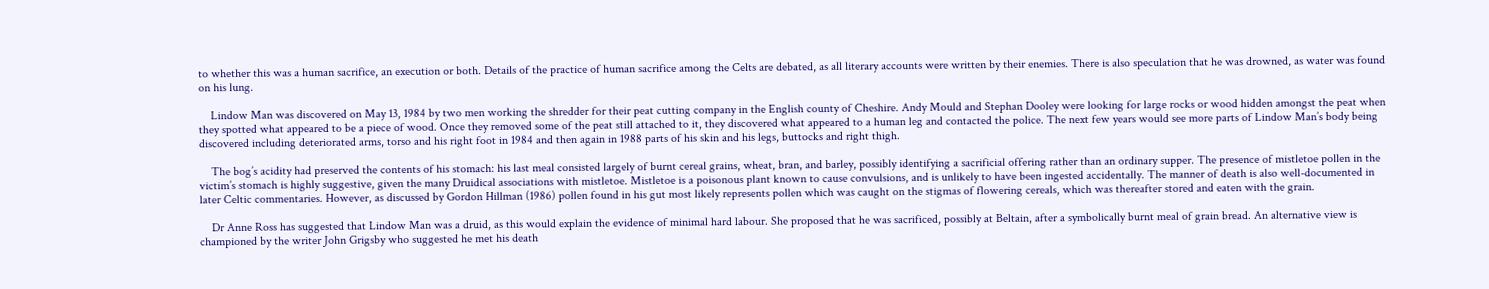to whether this was a human sacrifice, an execution or both. Details of the practice of human sacrifice among the Celts are debated, as all literary accounts were written by their enemies. There is also speculation that he was drowned, as water was found on his lung.

    Lindow Man was discovered on May 13, 1984 by two men working the shredder for their peat cutting company in the English county of Cheshire. Andy Mould and Stephan Dooley were looking for large rocks or wood hidden amongst the peat when they spotted what appeared to be a piece of wood. Once they removed some of the peat still attached to it, they discovered what appeared to a human leg and contacted the police. The next few years would see more parts of Lindow Man’s body being discovered including deteriorated arms, torso and his right foot in 1984 and then again in 1988 parts of his skin and his legs, buttocks and right thigh.

    The bog’s acidity had preserved the contents of his stomach: his last meal consisted largely of burnt cereal grains, wheat, bran, and barley, possibly identifying a sacrificial offering rather than an ordinary supper. The presence of mistletoe pollen in the victim’s stomach is highly suggestive, given the many Druidical associations with mistletoe. Mistletoe is a poisonous plant known to cause convulsions, and is unlikely to have been ingested accidentally. The manner of death is also well-documented in later Celtic commentaries. However, as discussed by Gordon Hillman (1986) pollen found in his gut most likely represents pollen which was caught on the stigmas of flowering cereals, which was thereafter stored and eaten with the grain.

    Dr Anne Ross has suggested that Lindow Man was a druid, as this would explain the evidence of minimal hard labour. She proposed that he was sacrificed, possibly at Beltain, after a symbolically burnt meal of grain bread. An alternative view is championed by the writer John Grigsby who suggested he met his death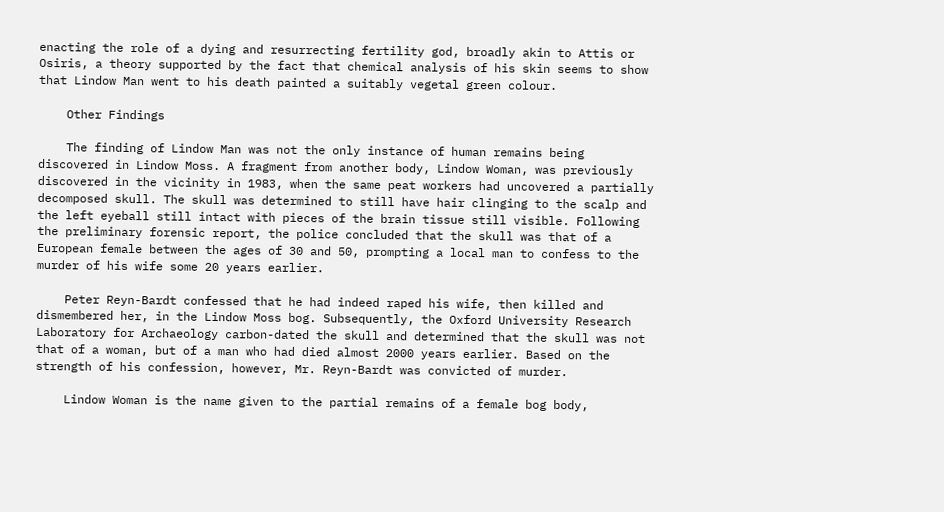enacting the role of a dying and resurrecting fertility god, broadly akin to Attis or Osiris, a theory supported by the fact that chemical analysis of his skin seems to show that Lindow Man went to his death painted a suitably vegetal green colour.

    Other Findings

    The finding of Lindow Man was not the only instance of human remains being discovered in Lindow Moss. A fragment from another body, Lindow Woman, was previously discovered in the vicinity in 1983, when the same peat workers had uncovered a partially decomposed skull. The skull was determined to still have hair clinging to the scalp and the left eyeball still intact with pieces of the brain tissue still visible. Following the preliminary forensic report, the police concluded that the skull was that of a European female between the ages of 30 and 50, prompting a local man to confess to the murder of his wife some 20 years earlier.

    Peter Reyn-Bardt confessed that he had indeed raped his wife, then killed and dismembered her, in the Lindow Moss bog. Subsequently, the Oxford University Research Laboratory for Archaeology carbon-dated the skull and determined that the skull was not that of a woman, but of a man who had died almost 2000 years earlier. Based on the strength of his confession, however, Mr. Reyn-Bardt was convicted of murder.

    Lindow Woman is the name given to the partial remains of a female bog body,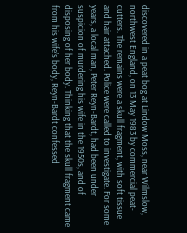discovered in a peat bog at Lindow Moss, near Wilmslow, northwest England, on 13 May 1983 by commercial peat-cutters. The remains were a skull fragment, with soft tissue and hair attached. Police were called to investigate. For some years, a local man, Peter Reyn-Bardt, had been under suspicion of murdering his wife in the 1950s, and of disposing of her body. Thinking that the skull fragment came from his wife’s body, Reyn-Bardt confessed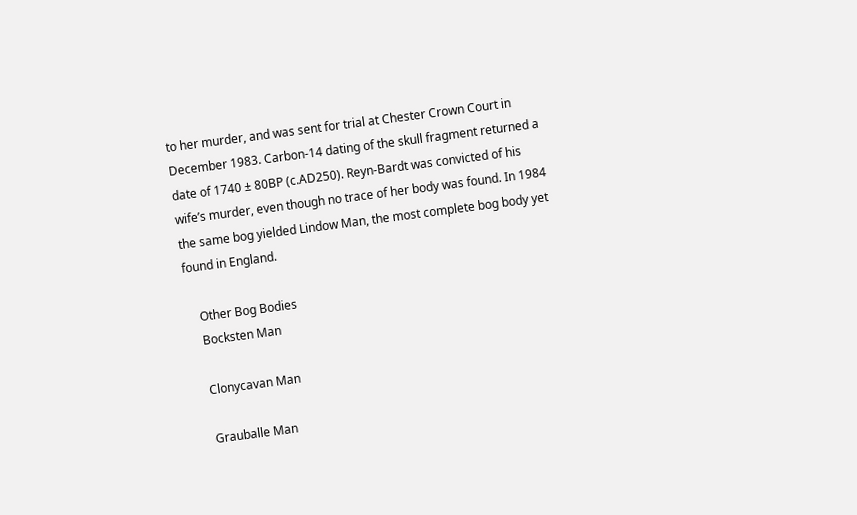to her murder, and was sent for trial at Chester Crown Court in December 1983. Carbon-14 dating of the skull fragment returned a date of 1740 ± 80BP (c.AD250). Reyn-Bardt was convicted of his wife’s murder, even though no trace of her body was found. In 1984 the same bog yielded Lindow Man, the most complete bog body yet found in England.

    Other Bog Bodies
    Bocksten Man

    Clonycavan Man

    Grauballe Man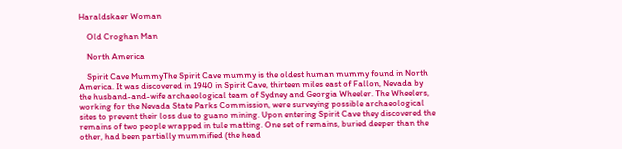Haraldskaer Woman

    Old Croghan Man

    North America

    Spirit Cave MummyThe Spirit Cave mummy is the oldest human mummy found in North America. It was discovered in 1940 in Spirit Cave, thirteen miles east of Fallon, Nevada by the husband-and-wife archaeological team of Sydney and Georgia Wheeler. The Wheelers, working for the Nevada State Parks Commission, were surveying possible archaeological sites to prevent their loss due to guano mining. Upon entering Spirit Cave they discovered the remains of two people wrapped in tule matting. One set of remains, buried deeper than the other, had been partially mummified (the head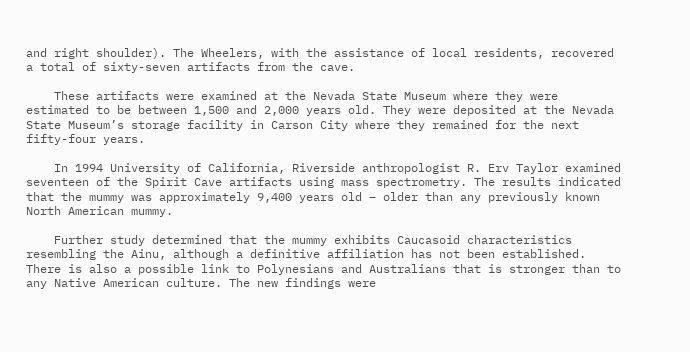and right shoulder). The Wheelers, with the assistance of local residents, recovered a total of sixty-seven artifacts from the cave.

    These artifacts were examined at the Nevada State Museum where they were estimated to be between 1,500 and 2,000 years old. They were deposited at the Nevada State Museum’s storage facility in Carson City where they remained for the next fifty-four years.

    In 1994 University of California, Riverside anthropologist R. Erv Taylor examined seventeen of the Spirit Cave artifacts using mass spectrometry. The results indicated that the mummy was approximately 9,400 years old – older than any previously known North American mummy.

    Further study determined that the mummy exhibits Caucasoid characteristics resembling the Ainu, although a definitive affiliation has not been established. There is also a possible link to Polynesians and Australians that is stronger than to any Native American culture. The new findings were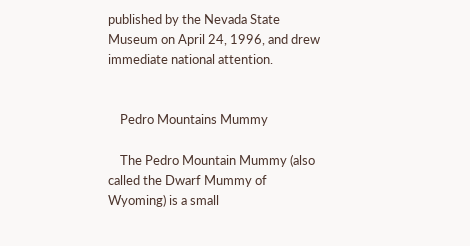published by the Nevada State Museum on April 24, 1996, and drew immediate national attention.


    Pedro Mountains Mummy

    The Pedro Mountain Mummy (also called the Dwarf Mummy of Wyoming) is a small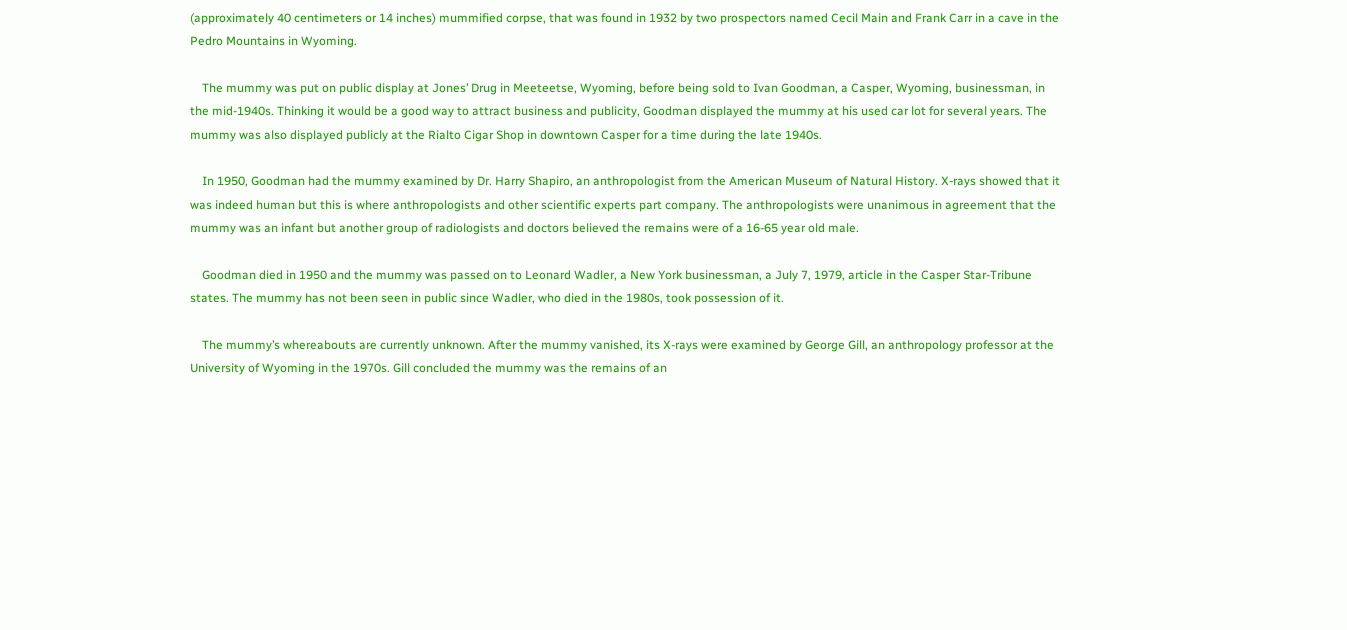(approximately 40 centimeters or 14 inches) mummified corpse, that was found in 1932 by two prospectors named Cecil Main and Frank Carr in a cave in the Pedro Mountains in Wyoming.

    The mummy was put on public display at Jones’ Drug in Meeteetse, Wyoming, before being sold to Ivan Goodman, a Casper, Wyoming, businessman, in the mid-1940s. Thinking it would be a good way to attract business and publicity, Goodman displayed the mummy at his used car lot for several years. The mummy was also displayed publicly at the Rialto Cigar Shop in downtown Casper for a time during the late 1940s.

    In 1950, Goodman had the mummy examined by Dr. Harry Shapiro, an anthropologist from the American Museum of Natural History. X-rays showed that it was indeed human but this is where anthropologists and other scientific experts part company. The anthropologists were unanimous in agreement that the mummy was an infant but another group of radiologists and doctors believed the remains were of a 16-65 year old male.

    Goodman died in 1950 and the mummy was passed on to Leonard Wadler, a New York businessman, a July 7, 1979, article in the Casper Star-Tribune states. The mummy has not been seen in public since Wadler, who died in the 1980s, took possession of it.

    The mummy’s whereabouts are currently unknown. After the mummy vanished, its X-rays were examined by George Gill, an anthropology professor at the University of Wyoming in the 1970s. Gill concluded the mummy was the remains of an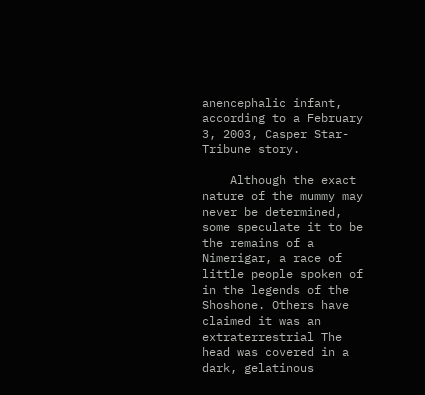anencephalic infant, according to a February 3, 2003, Casper Star-Tribune story.

    Although the exact nature of the mummy may never be determined, some speculate it to be the remains of a Nimerigar, a race of little people spoken of in the legends of the Shoshone. Others have claimed it was an extraterrestrial The head was covered in a dark, gelatinous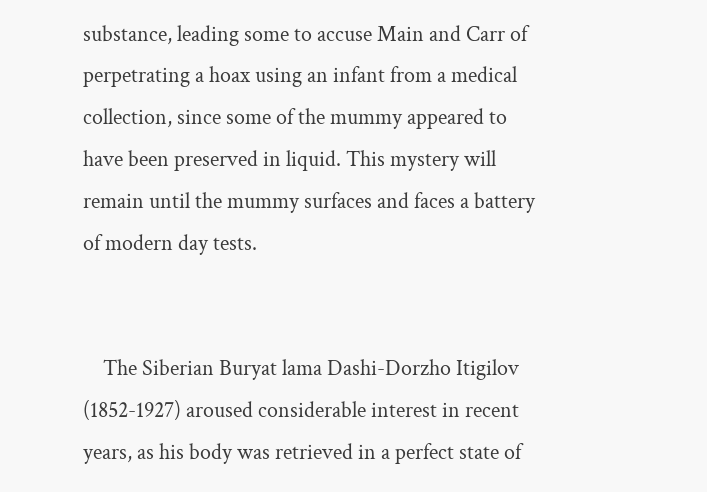substance, leading some to accuse Main and Carr of perpetrating a hoax using an infant from a medical collection, since some of the mummy appeared to have been preserved in liquid. This mystery will remain until the mummy surfaces and faces a battery of modern day tests.


    The Siberian Buryat lama Dashi-Dorzho Itigilov (1852-1927) aroused considerable interest in recent years, as his body was retrieved in a perfect state of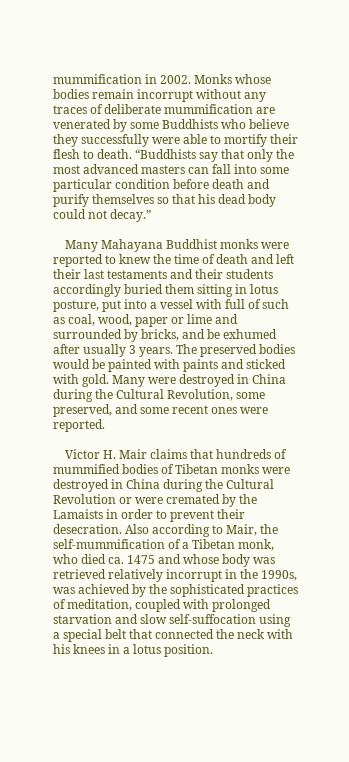mummification in 2002. Monks whose bodies remain incorrupt without any traces of deliberate mummification are venerated by some Buddhists who believe they successfully were able to mortify their flesh to death. “Buddhists say that only the most advanced masters can fall into some particular condition before death and purify themselves so that his dead body could not decay.”

    Many Mahayana Buddhist monks were reported to knew the time of death and left their last testaments and their students accordingly buried them sitting in lotus posture, put into a vessel with full of such as coal, wood, paper or lime and surrounded by bricks, and be exhumed after usually 3 years. The preserved bodies would be painted with paints and sticked with gold. Many were destroyed in China during the Cultural Revolution, some preserved, and some recent ones were reported.

    Victor H. Mair claims that hundreds of mummified bodies of Tibetan monks were destroyed in China during the Cultural Revolution or were cremated by the Lamaists in order to prevent their desecration. Also according to Mair, the self-mummification of a Tibetan monk, who died ca. 1475 and whose body was retrieved relatively incorrupt in the 1990s, was achieved by the sophisticated practices of meditation, coupled with prolonged starvation and slow self-suffocation using a special belt that connected the neck with his knees in a lotus position.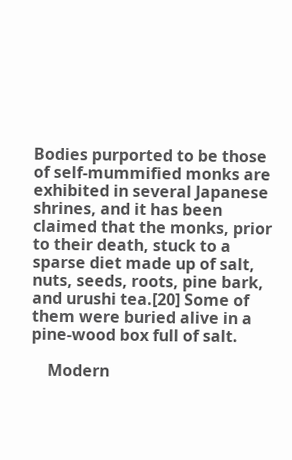Bodies purported to be those of self-mummified monks are exhibited in several Japanese shrines, and it has been claimed that the monks, prior to their death, stuck to a sparse diet made up of salt, nuts, seeds, roots, pine bark, and urushi tea.[20] Some of them were buried alive in a pine-wood box full of salt.

    Modern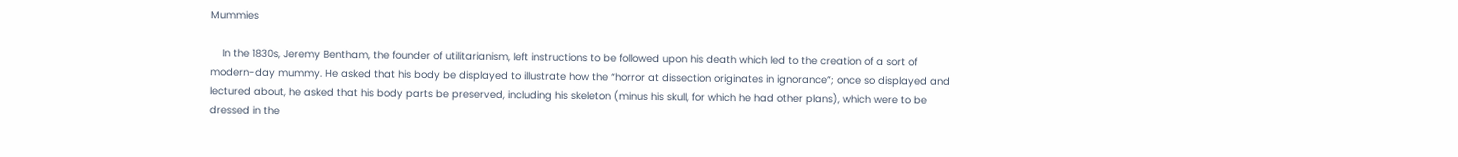Mummies

    In the 1830s, Jeremy Bentham, the founder of utilitarianism, left instructions to be followed upon his death which led to the creation of a sort of modern-day mummy. He asked that his body be displayed to illustrate how the “horror at dissection originates in ignorance”; once so displayed and lectured about, he asked that his body parts be preserved, including his skeleton (minus his skull, for which he had other plans), which were to be dressed in the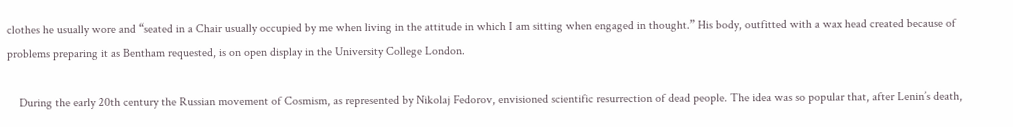clothes he usually wore and “seated in a Chair usually occupied by me when living in the attitude in which I am sitting when engaged in thought.” His body, outfitted with a wax head created because of problems preparing it as Bentham requested, is on open display in the University College London.

    During the early 20th century the Russian movement of Cosmism, as represented by Nikolaj Fedorov, envisioned scientific resurrection of dead people. The idea was so popular that, after Lenin’s death,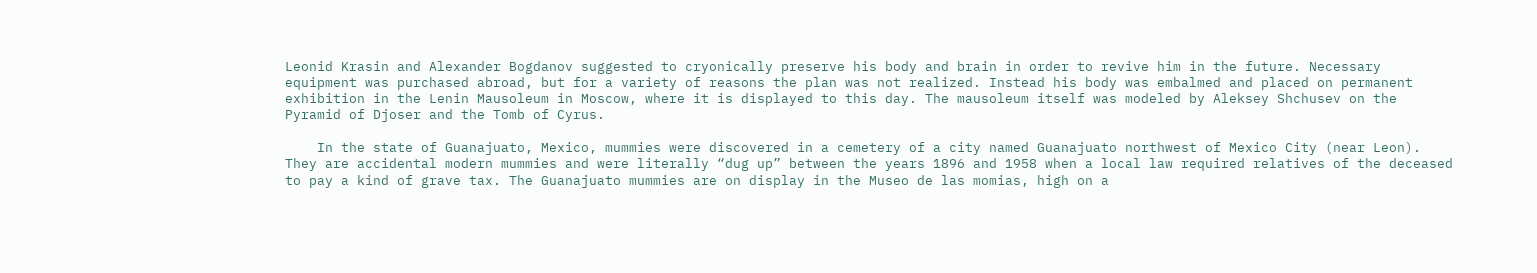Leonid Krasin and Alexander Bogdanov suggested to cryonically preserve his body and brain in order to revive him in the future. Necessary equipment was purchased abroad, but for a variety of reasons the plan was not realized. Instead his body was embalmed and placed on permanent exhibition in the Lenin Mausoleum in Moscow, where it is displayed to this day. The mausoleum itself was modeled by Aleksey Shchusev on the Pyramid of Djoser and the Tomb of Cyrus.

    In the state of Guanajuato, Mexico, mummies were discovered in a cemetery of a city named Guanajuato northwest of Mexico City (near Leon). They are accidental modern mummies and were literally “dug up” between the years 1896 and 1958 when a local law required relatives of the deceased to pay a kind of grave tax. The Guanajuato mummies are on display in the Museo de las momias, high on a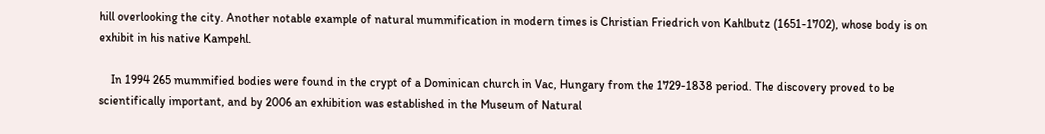hill overlooking the city. Another notable example of natural mummification in modern times is Christian Friedrich von Kahlbutz (1651-1702), whose body is on exhibit in his native Kampehl.

    In 1994 265 mummified bodies were found in the crypt of a Dominican church in Vac, Hungary from the 1729-1838 period. The discovery proved to be scientifically important, and by 2006 an exhibition was established in the Museum of Natural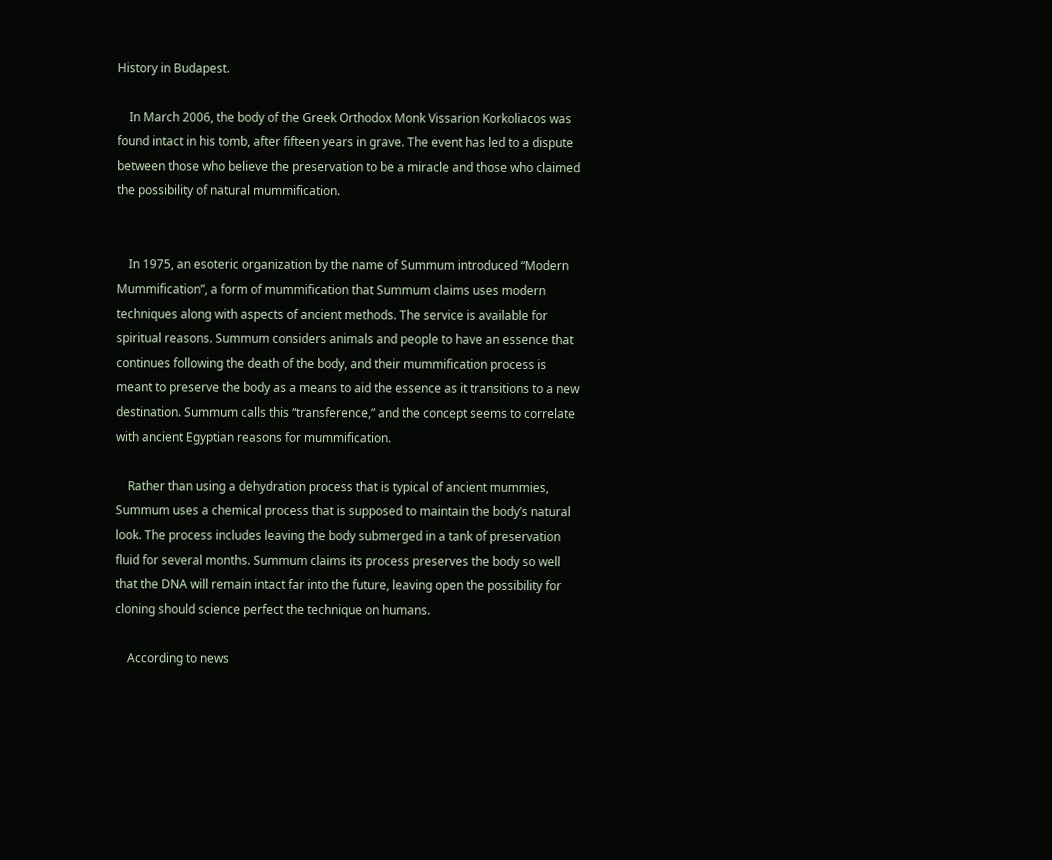History in Budapest.

    In March 2006, the body of the Greek Orthodox Monk Vissarion Korkoliacos was found intact in his tomb, after fifteen years in grave. The event has led to a dispute between those who believe the preservation to be a miracle and those who claimed the possibility of natural mummification.


    In 1975, an esoteric organization by the name of Summum introduced “Modern Mummification”, a form of mummification that Summum claims uses modern techniques along with aspects of ancient methods. The service is available for spiritual reasons. Summum considers animals and people to have an essence that continues following the death of the body, and their mummification process is meant to preserve the body as a means to aid the essence as it transitions to a new destination. Summum calls this “transference,” and the concept seems to correlate with ancient Egyptian reasons for mummification.

    Rather than using a dehydration process that is typical of ancient mummies, Summum uses a chemical process that is supposed to maintain the body’s natural look. The process includes leaving the body submerged in a tank of preservation fluid for several months. Summum claims its process preserves the body so well that the DNA will remain intact far into the future, leaving open the possibility for cloning should science perfect the technique on humans.

    According to news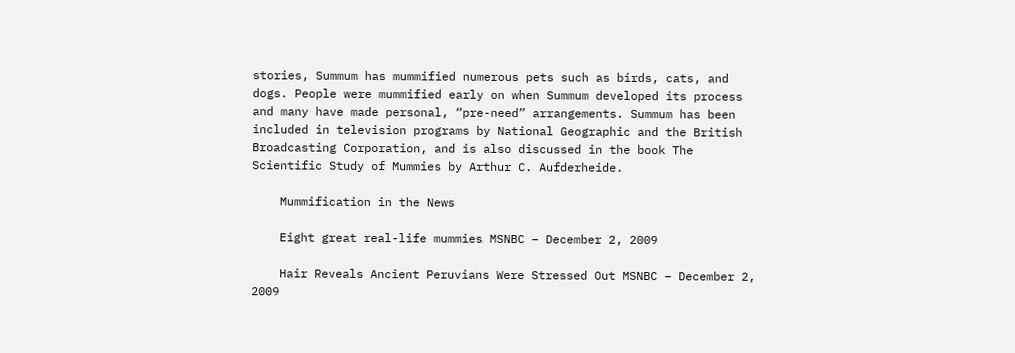stories, Summum has mummified numerous pets such as birds, cats, and dogs. People were mummified early on when Summum developed its process and many have made personal, “pre-need” arrangements. Summum has been included in television programs by National Geographic and the British Broadcasting Corporation, and is also discussed in the book The Scientific Study of Mummies by Arthur C. Aufderheide.

    Mummification in the News

    Eight great real-life mummies MSNBC – December 2, 2009

    Hair Reveals Ancient Peruvians Were Stressed Out MSNBC – December 2, 2009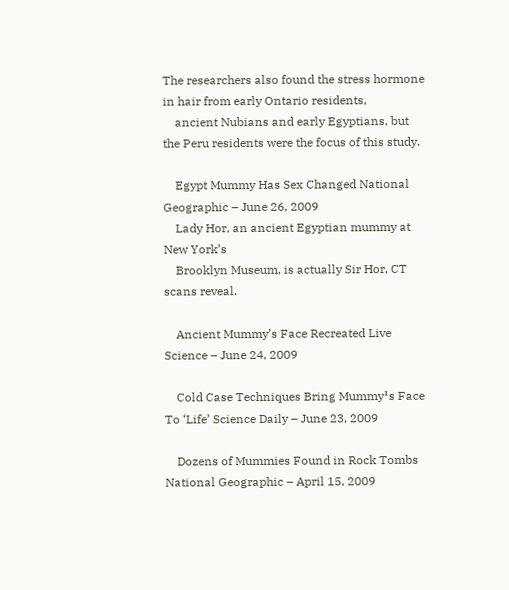The researchers also found the stress hormone in hair from early Ontario residents,
    ancient Nubians and early Egyptians, but the Peru residents were the focus of this study.

    Egypt Mummy Has Sex Changed National Geographic – June 26, 2009
    Lady Hor, an ancient Egyptian mummy at New York’s
    Brooklyn Museum, is actually Sir Hor, CT scans reveal.

    Ancient Mummy’s Face Recreated Live Science – June 24, 2009

    Cold Case Techniques Bring Mummy¹s Face To ‘Life’ Science Daily – June 23, 2009

    Dozens of Mummies Found in Rock Tombs National Geographic – April 15, 2009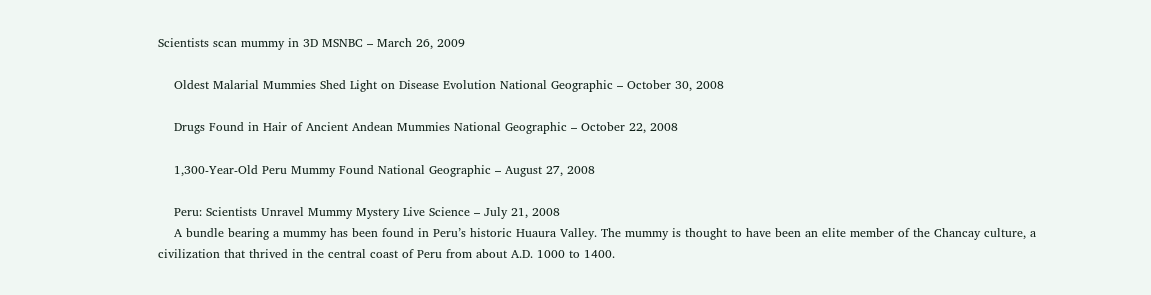Scientists scan mummy in 3D MSNBC – March 26, 2009

    Oldest Malarial Mummies Shed Light on Disease Evolution National Geographic – October 30, 2008

    Drugs Found in Hair of Ancient Andean Mummies National Geographic – October 22, 2008

    1,300-Year-Old Peru Mummy Found National Geographic – August 27, 2008

    Peru: Scientists Unravel Mummy Mystery Live Science – July 21, 2008
    A bundle bearing a mummy has been found in Peru’s historic Huaura Valley. The mummy is thought to have been an elite member of the Chancay culture, a civilization that thrived in the central coast of Peru from about A.D. 1000 to 1400.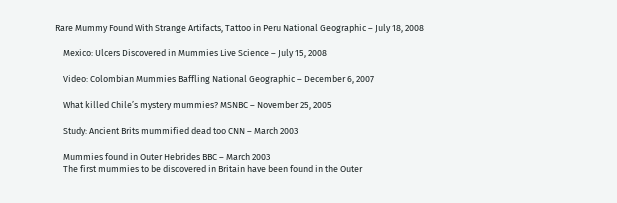Rare Mummy Found With Strange Artifacts, Tattoo in Peru National Geographic – July 18, 2008

    Mexico: Ulcers Discovered in Mummies Live Science – July 15, 2008

    Video: Colombian Mummies Baffling National Geographic – December 6, 2007

    What killed Chile’s mystery mummies? MSNBC – November 25, 2005

    Study: Ancient Brits mummified dead too CNN – March 2003

    Mummies found in Outer Hebrides BBC – March 2003
    The first mummies to be discovered in Britain have been found in the Outer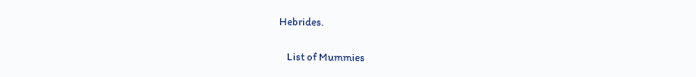Hebrides.

    List of Mummies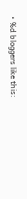• %d bloggers like this: